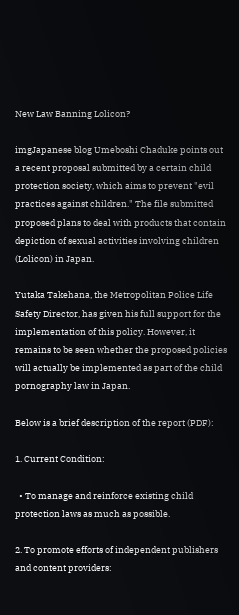New Law Banning Lolicon?

imgJapanese blog Umeboshi Chaduke points out a recent proposal submitted by a certain child protection society, which aims to prevent "evil practices against children." The file submitted proposed plans to deal with products that contain depiction of sexual activities involving children (Lolicon) in Japan.

Yutaka Takehana, the Metropolitan Police Life Safety Director, has given his full support for the implementation of this policy. However, it remains to be seen whether the proposed policies will actually be implemented as part of the child pornography law in Japan.

Below is a brief description of the report (PDF):

1. Current Condition:

  • To manage and reinforce existing child protection laws as much as possible.

2. To promote efforts of independent publishers and content providers: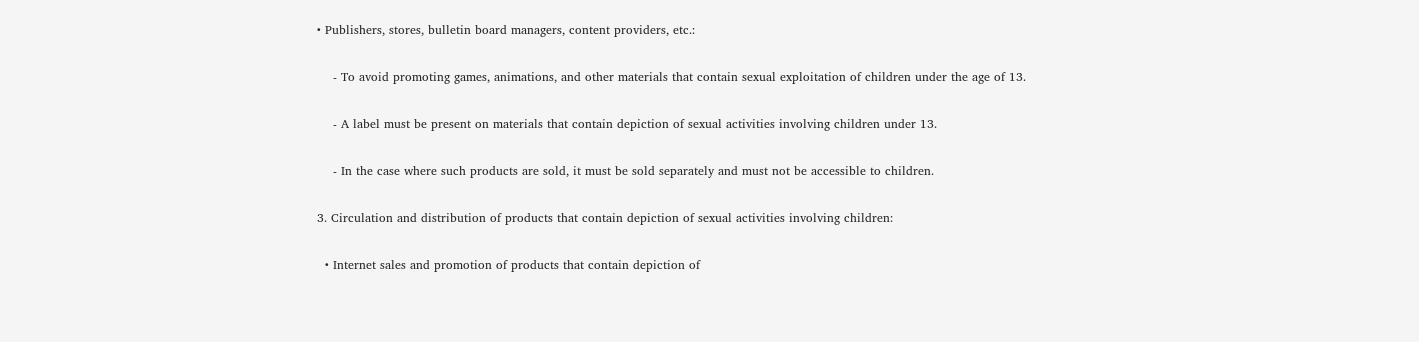• Publishers, stores, bulletin board managers, content providers, etc.:

    - To avoid promoting games, animations, and other materials that contain sexual exploitation of children under the age of 13.

    - A label must be present on materials that contain depiction of sexual activities involving children under 13.

    - In the case where such products are sold, it must be sold separately and must not be accessible to children.

3. Circulation and distribution of products that contain depiction of sexual activities involving children:

  • Internet sales and promotion of products that contain depiction of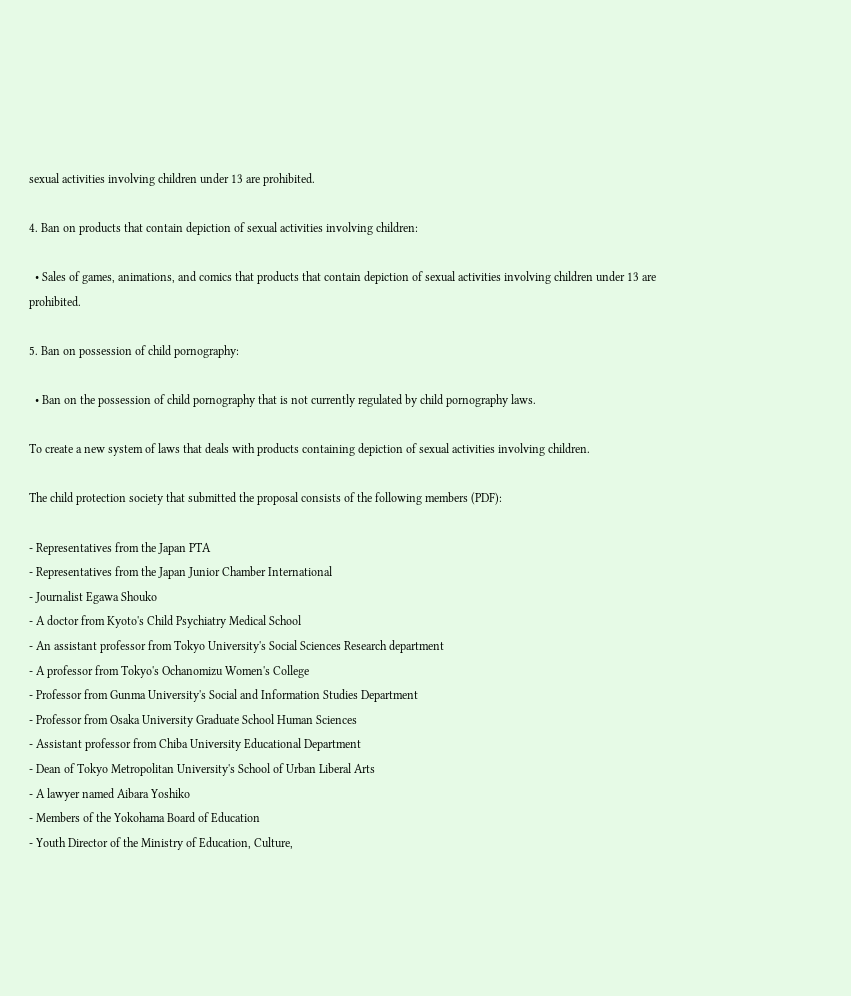sexual activities involving children under 13 are prohibited.

4. Ban on products that contain depiction of sexual activities involving children:

  • Sales of games, animations, and comics that products that contain depiction of sexual activities involving children under 13 are prohibited.

5. Ban on possession of child pornography:

  • Ban on the possession of child pornography that is not currently regulated by child pornography laws.

To create a new system of laws that deals with products containing depiction of sexual activities involving children.

The child protection society that submitted the proposal consists of the following members (PDF):

- Representatives from the Japan PTA
- Representatives from the Japan Junior Chamber International
- Journalist Egawa Shouko
- A doctor from Kyoto's Child Psychiatry Medical School
- An assistant professor from Tokyo University's Social Sciences Research department
- A professor from Tokyo's Ochanomizu Women's College
- Professor from Gunma University's Social and Information Studies Department
- Professor from Osaka University Graduate School Human Sciences
- Assistant professor from Chiba University Educational Department
- Dean of Tokyo Metropolitan University's School of Urban Liberal Arts
- A lawyer named Aibara Yoshiko
- Members of the Yokohama Board of Education
- Youth Director of the Ministry of Education, Culture,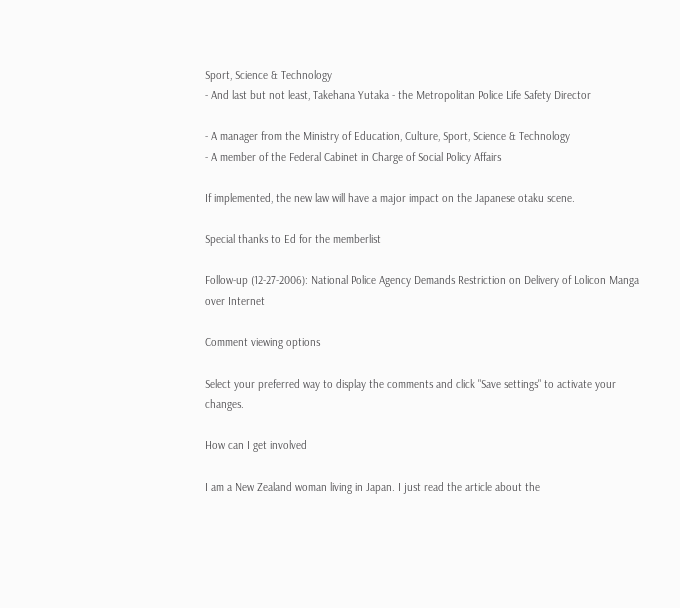Sport, Science & Technology
- And last but not least, Takehana Yutaka - the Metropolitan Police Life Safety Director

- A manager from the Ministry of Education, Culture, Sport, Science & Technology
- A member of the Federal Cabinet in Charge of Social Policy Affairs

If implemented, the new law will have a major impact on the Japanese otaku scene.

Special thanks to Ed for the memberlist

Follow-up (12-27-2006): National Police Agency Demands Restriction on Delivery of Lolicon Manga over Internet

Comment viewing options

Select your preferred way to display the comments and click "Save settings" to activate your changes.

How can I get involved

I am a New Zealand woman living in Japan. I just read the article about the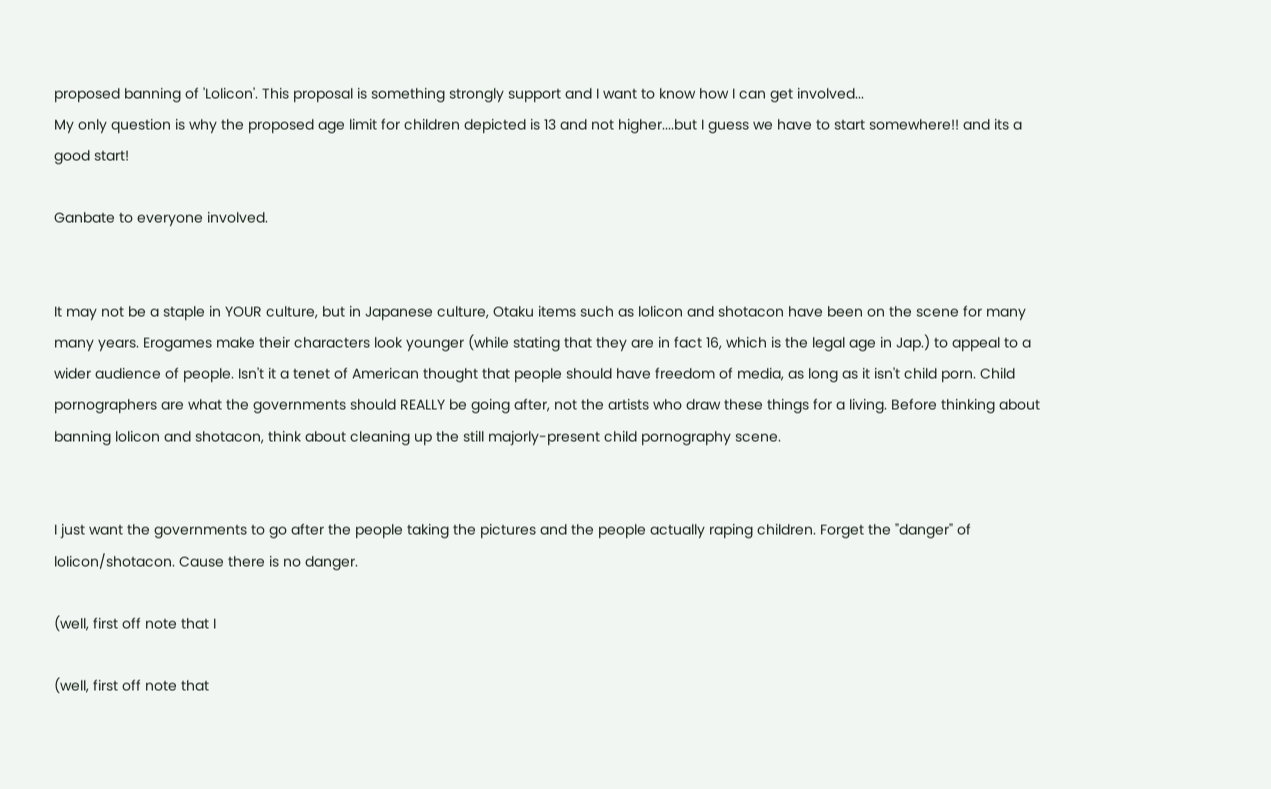proposed banning of 'Lolicon'. This proposal is something strongly support and I want to know how I can get involved...
My only question is why the proposed age limit for children depicted is 13 and not higher....but I guess we have to start somewhere!! and its a good start!

Ganbate to everyone involved.


It may not be a staple in YOUR culture, but in Japanese culture, Otaku items such as lolicon and shotacon have been on the scene for many many years. Erogames make their characters look younger (while stating that they are in fact 16, which is the legal age in Jap.) to appeal to a wider audience of people. Isn't it a tenet of American thought that people should have freedom of media, as long as it isn't child porn. Child pornographers are what the governments should REALLY be going after, not the artists who draw these things for a living. Before thinking about banning lolicon and shotacon, think about cleaning up the still majorly-present child pornography scene.


I just want the governments to go after the people taking the pictures and the people actually raping children. Forget the "danger" of lolicon/shotacon. Cause there is no danger.

(well, first off note that I

(well, first off note that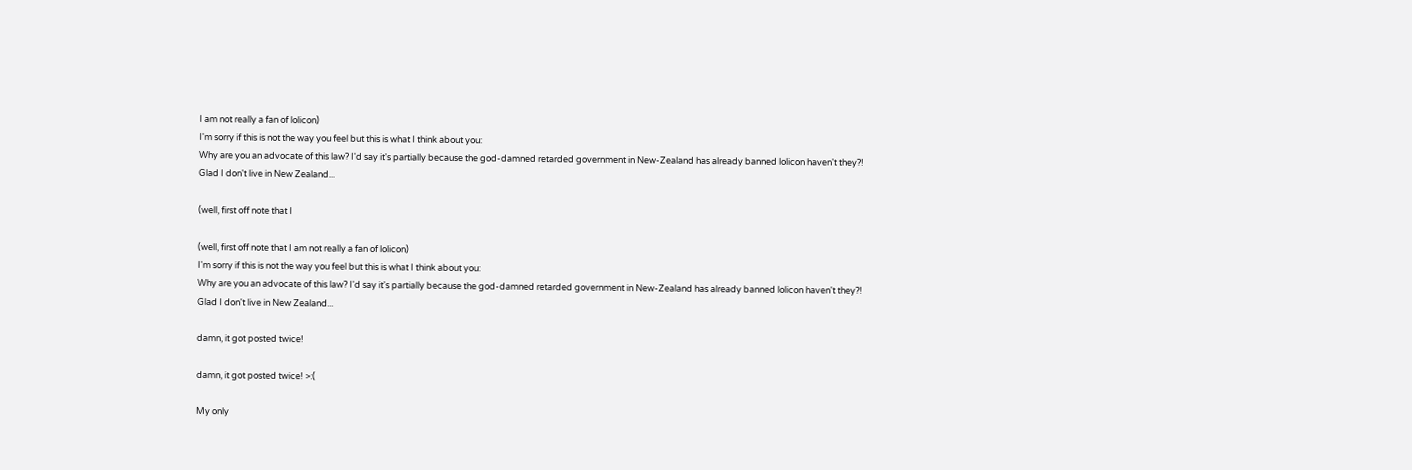I am not really a fan of lolicon)
I'm sorry if this is not the way you feel but this is what I think about you:
Why are you an advocate of this law? I'd say it's partially because the god-damned retarded government in New-Zealand has already banned lolicon haven't they?! Glad I don't live in New Zealand...

(well, first off note that I

(well, first off note that I am not really a fan of lolicon)
I'm sorry if this is not the way you feel but this is what I think about you:
Why are you an advocate of this law? I'd say it's partially because the god-damned retarded government in New-Zealand has already banned lolicon haven't they?! Glad I don't live in New Zealand...

damn, it got posted twice!

damn, it got posted twice! >:(

My only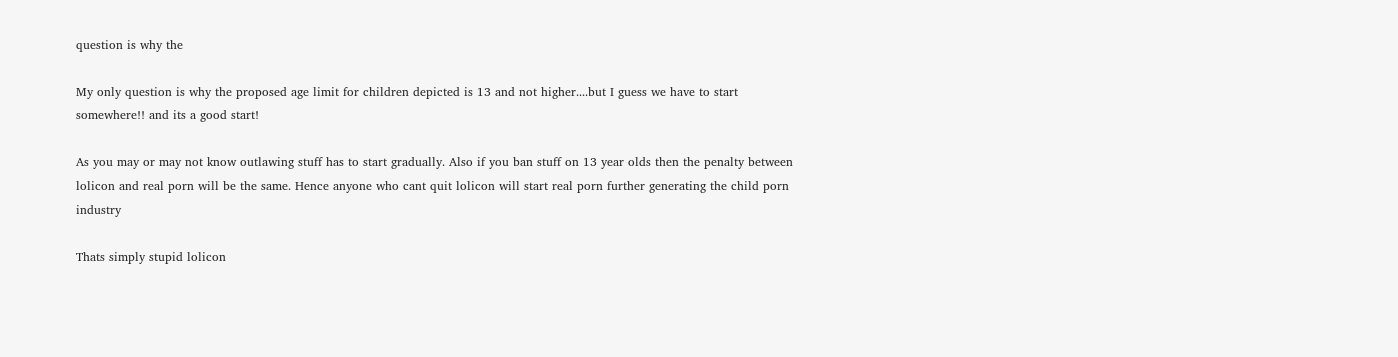question is why the

My only question is why the proposed age limit for children depicted is 13 and not higher....but I guess we have to start somewhere!! and its a good start!

As you may or may not know outlawing stuff has to start gradually. Also if you ban stuff on 13 year olds then the penalty between lolicon and real porn will be the same. Hence anyone who cant quit lolicon will start real porn further generating the child porn industry

Thats simply stupid lolicon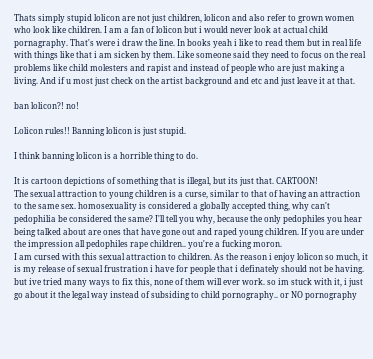Thats simply stupid lolicon are not just children, lolicon and also refer to grown women who look like children. I am a fan of lolicon but i would never look at actual child pornagraphy. That's were i draw the line. In books yeah i like to read them but in real life with things like that i am sicken by them. Like someone said they need to focus on the real problems like child molesters and rapist and instead of people who are just making a living. And if u most just check on the artist background and etc and just leave it at that.

ban lolicon?! no!

Lolicon rules!! Banning lolicon is just stupid.

I think banning lolicon is a horrible thing to do.

It is cartoon depictions of something that is illegal, but its just that. CARTOON!
The sexual attraction to young children is a curse, similar to that of having an attraction to the same sex. homosexuality is considered a globally accepted thing, why can't pedophilia be considered the same? I'll tell you why, because the only pedophiles you hear being talked about are ones that have gone out and raped young children. If you are under the impression all pedophiles rape children.. you're a fucking moron.
I am cursed with this sexual attraction to children. As the reason i enjoy lolicon so much, it is my release of sexual frustration i have for people that i definately should not be having. but ive tried many ways to fix this, none of them will ever work. so im stuck with it, i just go about it the legal way instead of subsiding to child pornography.. or NO pornography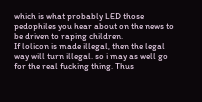which is what probably LED those pedophiles you hear about on the news to be driven to raping children.
If lolicon is made illegal, then the legal way will turn illegal. so i may as well go for the real fucking thing. Thus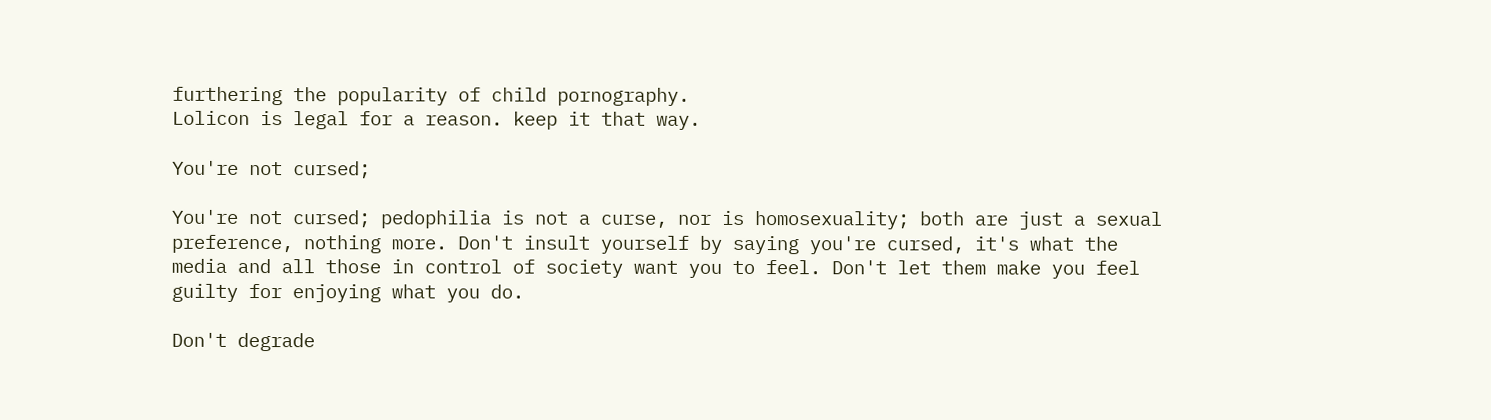furthering the popularity of child pornography.
Lolicon is legal for a reason. keep it that way.

You're not cursed;

You're not cursed; pedophilia is not a curse, nor is homosexuality; both are just a sexual preference, nothing more. Don't insult yourself by saying you're cursed, it's what the media and all those in control of society want you to feel. Don't let them make you feel guilty for enjoying what you do.

Don't degrade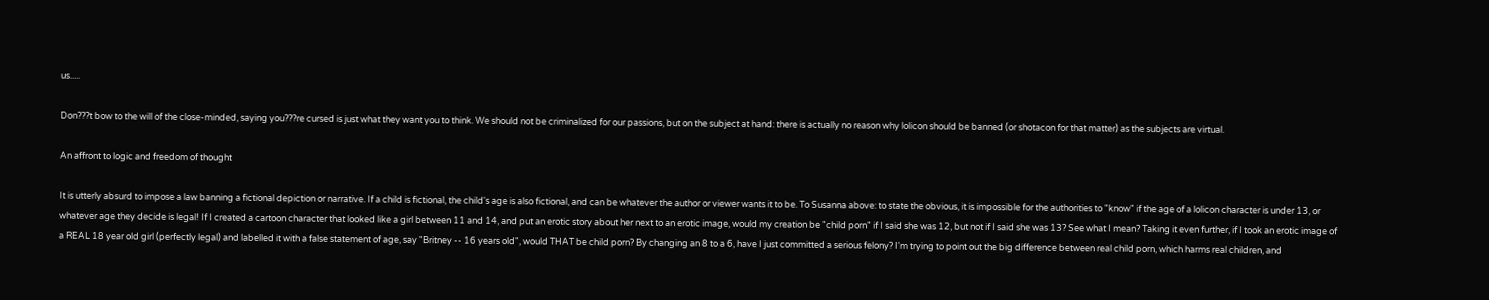us.....

Don???t bow to the will of the close-minded, saying you???re cursed is just what they want you to think. We should not be criminalized for our passions, but on the subject at hand: there is actually no reason why lolicon should be banned (or shotacon for that matter) as the subjects are virtual.

An affront to logic and freedom of thought

It is utterly absurd to impose a law banning a fictional depiction or narrative. If a child is fictional, the child's age is also fictional, and can be whatever the author or viewer wants it to be. To Susanna above: to state the obvious, it is impossible for the authorities to "know" if the age of a lolicon character is under 13, or whatever age they decide is legal! If I created a cartoon character that looked like a girl between 11 and 14, and put an erotic story about her next to an erotic image, would my creation be "child porn" if I said she was 12, but not if I said she was 13? See what I mean? Taking it even further, if I took an erotic image of a REAL 18 year old girl (perfectly legal) and labelled it with a false statement of age, say "Britney -- 16 years old", would THAT be child porn? By changing an 8 to a 6, have I just committed a serious felony? I'm trying to point out the big difference between real child porn, which harms real children, and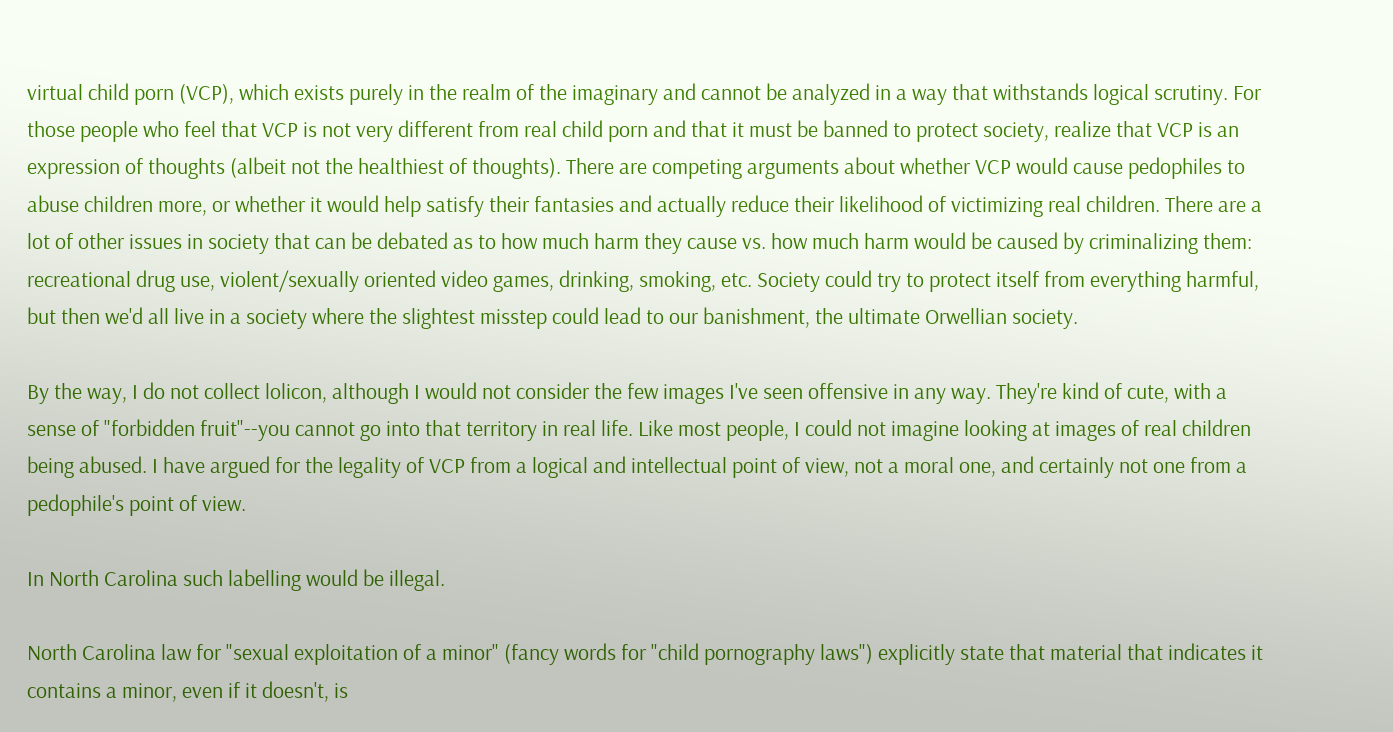virtual child porn (VCP), which exists purely in the realm of the imaginary and cannot be analyzed in a way that withstands logical scrutiny. For those people who feel that VCP is not very different from real child porn and that it must be banned to protect society, realize that VCP is an expression of thoughts (albeit not the healthiest of thoughts). There are competing arguments about whether VCP would cause pedophiles to abuse children more, or whether it would help satisfy their fantasies and actually reduce their likelihood of victimizing real children. There are a lot of other issues in society that can be debated as to how much harm they cause vs. how much harm would be caused by criminalizing them: recreational drug use, violent/sexually oriented video games, drinking, smoking, etc. Society could try to protect itself from everything harmful, but then we'd all live in a society where the slightest misstep could lead to our banishment, the ultimate Orwellian society.

By the way, I do not collect lolicon, although I would not consider the few images I've seen offensive in any way. They're kind of cute, with a sense of "forbidden fruit"--you cannot go into that territory in real life. Like most people, I could not imagine looking at images of real children being abused. I have argued for the legality of VCP from a logical and intellectual point of view, not a moral one, and certainly not one from a pedophile's point of view.

In North Carolina such labelling would be illegal.

North Carolina law for "sexual exploitation of a minor" (fancy words for "child pornography laws") explicitly state that material that indicates it contains a minor, even if it doesn't, is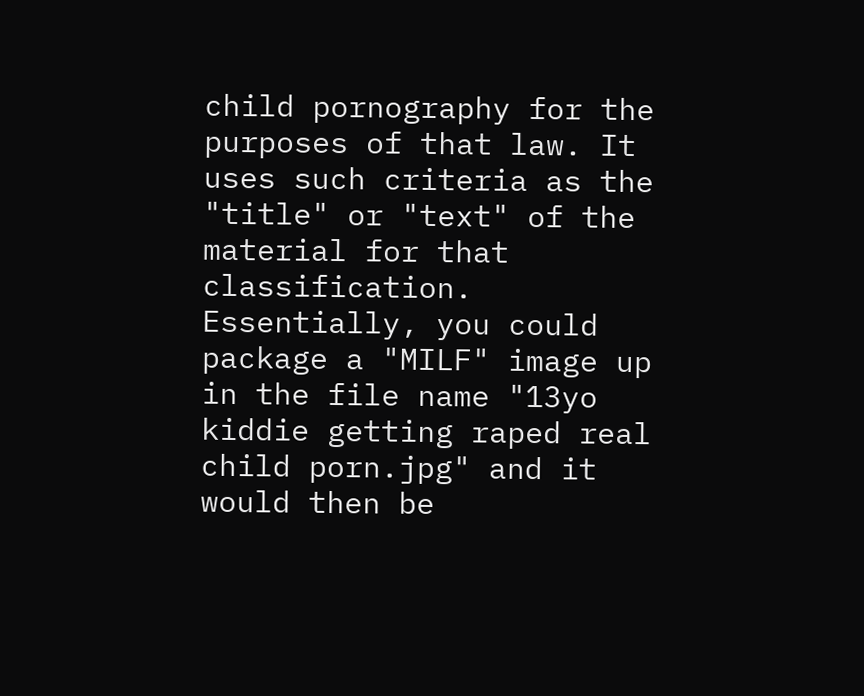child pornography for the purposes of that law. It uses such criteria as the "title" or "text" of the material for that classification. Essentially, you could package a "MILF" image up in the file name "13yo kiddie getting raped real child porn.jpg" and it would then be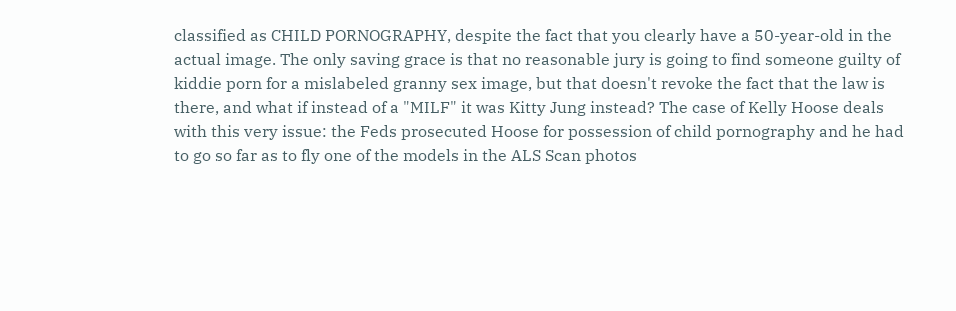classified as CHILD PORNOGRAPHY, despite the fact that you clearly have a 50-year-old in the actual image. The only saving grace is that no reasonable jury is going to find someone guilty of kiddie porn for a mislabeled granny sex image, but that doesn't revoke the fact that the law is there, and what if instead of a "MILF" it was Kitty Jung instead? The case of Kelly Hoose deals with this very issue: the Feds prosecuted Hoose for possession of child pornography and he had to go so far as to fly one of the models in the ALS Scan photos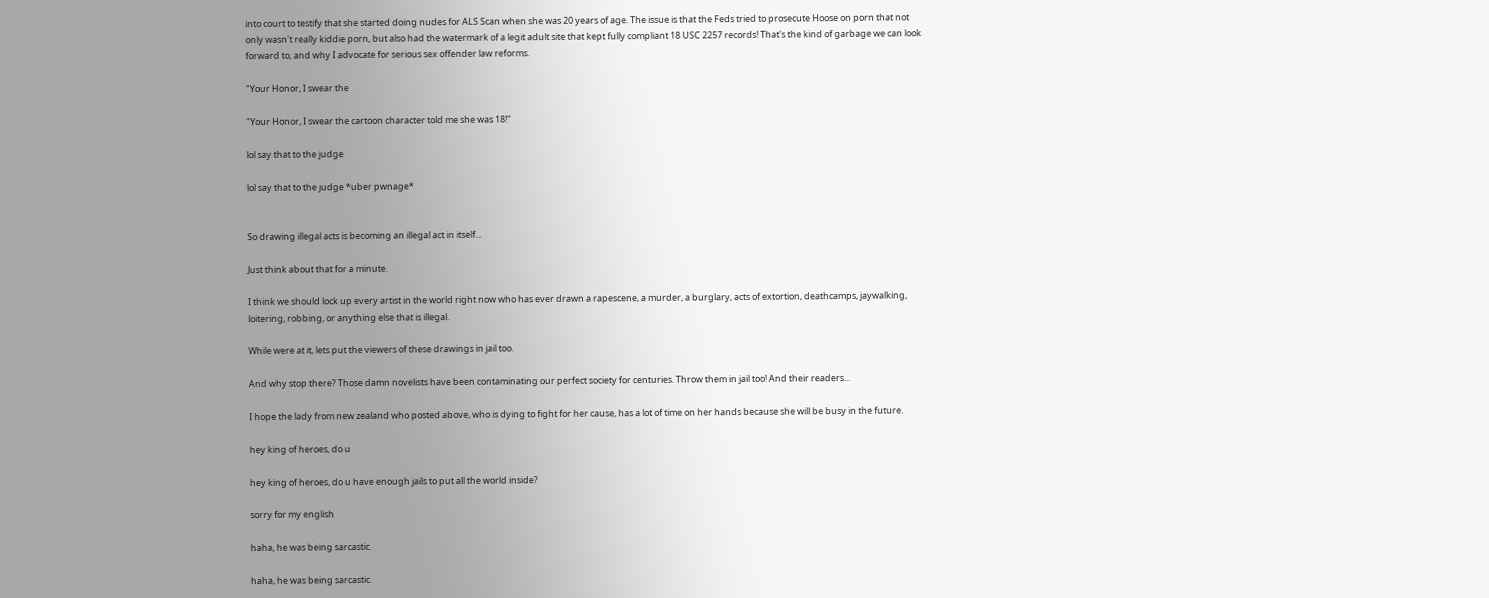into court to testify that she started doing nudes for ALS Scan when she was 20 years of age. The issue is that the Feds tried to prosecute Hoose on porn that not only wasn't really kiddie porn, but also had the watermark of a legit adult site that kept fully compliant 18 USC 2257 records! That's the kind of garbage we can look forward to, and why I advocate for serious sex offender law reforms.

"Your Honor, I swear the

"Your Honor, I swear the cartoon character told me she was 18!"

lol say that to the judge

lol say that to the judge *uber pwnage*


So drawing illegal acts is becoming an illegal act in itself...

Just think about that for a minute.

I think we should lock up every artist in the world right now who has ever drawn a rapescene, a murder, a burglary, acts of extortion, deathcamps, jaywalking, loitering, robbing, or anything else that is illegal.

While were at it, lets put the viewers of these drawings in jail too.

And why stop there? Those damn novelists have been contaminating our perfect society for centuries. Throw them in jail too! And their readers...

I hope the lady from new zealand who posted above, who is dying to fight for her cause, has a lot of time on her hands because she will be busy in the future.

hey king of heroes, do u

hey king of heroes, do u have enough jails to put all the world inside?

sorry for my english

haha, he was being sarcastic.

haha, he was being sarcastic.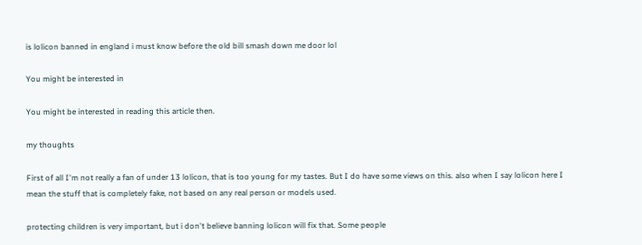is lolicon banned in england i must know before the old bill smash down me door lol

You might be interested in

You might be interested in reading this article then.

my thoughts

First of all I'm not really a fan of under 13 lolicon, that is too young for my tastes. But I do have some views on this. also when I say lolicon here I mean the stuff that is completely fake, not based on any real person or models used.

protecting children is very important, but i don't believe banning lolicon will fix that. Some people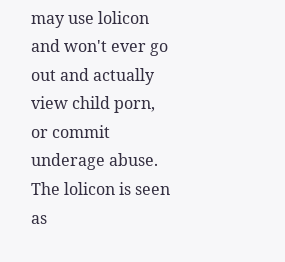may use lolicon and won't ever go out and actually view child porn, or commit underage abuse. The lolicon is seen as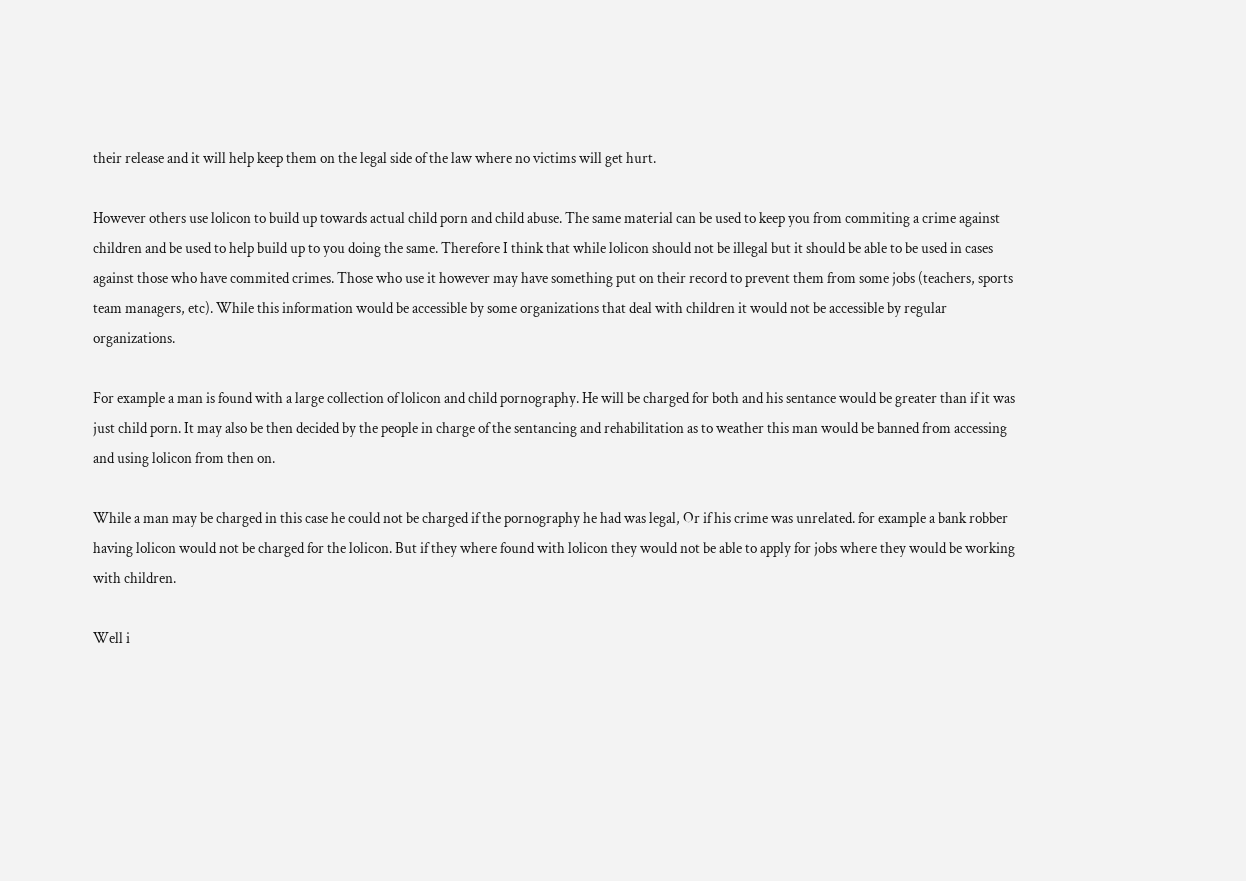their release and it will help keep them on the legal side of the law where no victims will get hurt.

However others use lolicon to build up towards actual child porn and child abuse. The same material can be used to keep you from commiting a crime against children and be used to help build up to you doing the same. Therefore I think that while lolicon should not be illegal but it should be able to be used in cases against those who have commited crimes. Those who use it however may have something put on their record to prevent them from some jobs (teachers, sports team managers, etc). While this information would be accessible by some organizations that deal with children it would not be accessible by regular organizations.

For example a man is found with a large collection of lolicon and child pornography. He will be charged for both and his sentance would be greater than if it was just child porn. It may also be then decided by the people in charge of the sentancing and rehabilitation as to weather this man would be banned from accessing and using lolicon from then on.

While a man may be charged in this case he could not be charged if the pornography he had was legal, Or if his crime was unrelated. for example a bank robber having lolicon would not be charged for the lolicon. But if they where found with lolicon they would not be able to apply for jobs where they would be working with children.

Well i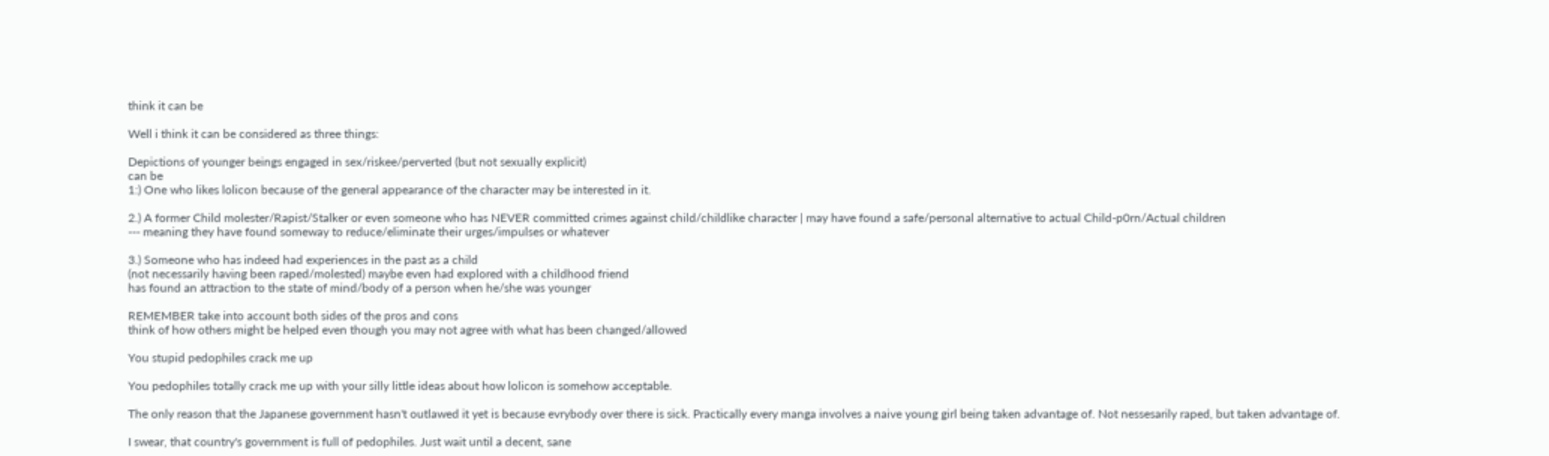think it can be

Well i think it can be considered as three things:

Depictions of younger beings engaged in sex/riskee/perverted (but not sexually explicit)
can be
1:) One who likes lolicon because of the general appearance of the character may be interested in it.

2.) A former Child molester/Rapist/Stalker or even someone who has NEVER committed crimes against child/childlike character | may have found a safe/personal alternative to actual Child-p0rn/Actual children
--- meaning they have found someway to reduce/eliminate their urges/impulses or whatever

3.) Someone who has indeed had experiences in the past as a child
(not necessarily having been raped/molested) maybe even had explored with a childhood friend
has found an attraction to the state of mind/body of a person when he/she was younger

REMEMBER take into account both sides of the pros and cons
think of how others might be helped even though you may not agree with what has been changed/allowed

You stupid pedophiles crack me up

You pedophiles totally crack me up with your silly little ideas about how lolicon is somehow acceptable.

The only reason that the Japanese government hasn't outlawed it yet is because evrybody over there is sick. Practically every manga involves a naive young girl being taken advantage of. Not nessesarily raped, but taken advantage of.

I swear, that country's government is full of pedophiles. Just wait until a decent, sane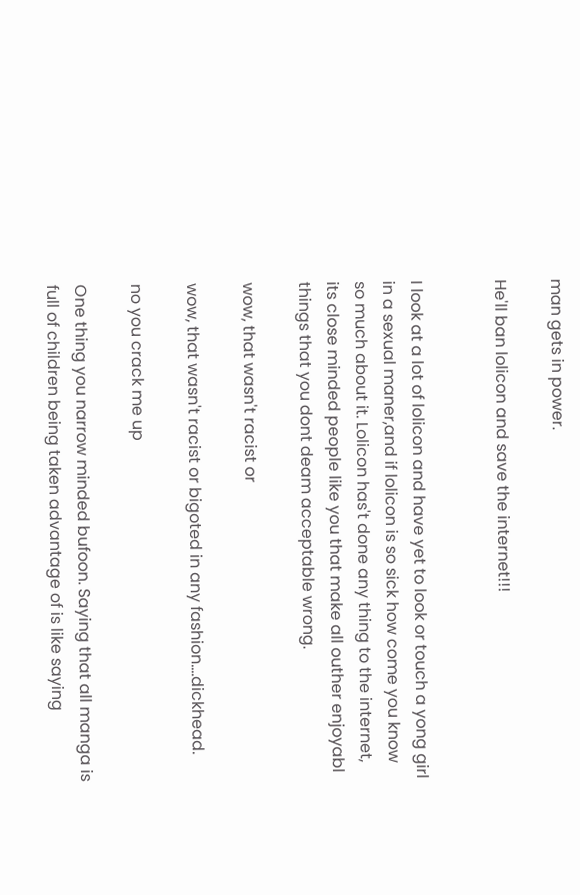man gets in power.

He'll ban lolicon and save the internet!!!


I look at a lot of lolicon and have yet to look or touch a yong girl in a sexual maner,and if lolicon is so sick how come you know so much about it. Lolicon has't done any thing to the internet, its close minded people like you that make all outher enjoyabl things that you dont deam acceptable wrong.

wow, that wasn't racist or

wow, that wasn't racist or bigoted in any fashion....dickhead.

no you crack me up

One thing you narrow minded bufoon. Saying that all manga is full of children being taken advantage of is like saying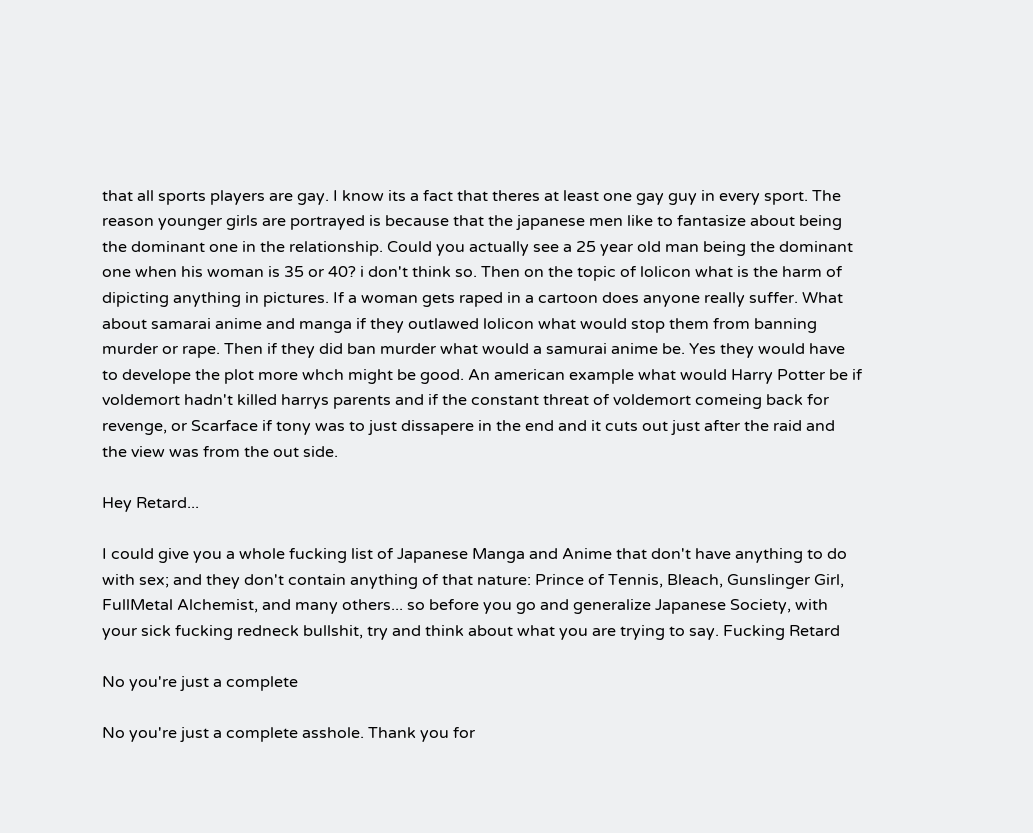that all sports players are gay. I know its a fact that theres at least one gay guy in every sport. The reason younger girls are portrayed is because that the japanese men like to fantasize about being the dominant one in the relationship. Could you actually see a 25 year old man being the dominant one when his woman is 35 or 40? i don't think so. Then on the topic of lolicon what is the harm of dipicting anything in pictures. If a woman gets raped in a cartoon does anyone really suffer. What about samarai anime and manga if they outlawed lolicon what would stop them from banning murder or rape. Then if they did ban murder what would a samurai anime be. Yes they would have to develope the plot more whch might be good. An american example what would Harry Potter be if voldemort hadn't killed harrys parents and if the constant threat of voldemort comeing back for revenge, or Scarface if tony was to just dissapere in the end and it cuts out just after the raid and the view was from the out side.

Hey Retard...

I could give you a whole fucking list of Japanese Manga and Anime that don't have anything to do with sex; and they don't contain anything of that nature: Prince of Tennis, Bleach, Gunslinger Girl, FullMetal Alchemist, and many others... so before you go and generalize Japanese Society, with your sick fucking redneck bullshit, try and think about what you are trying to say. Fucking Retard

No you're just a complete

No you're just a complete asshole. Thank you for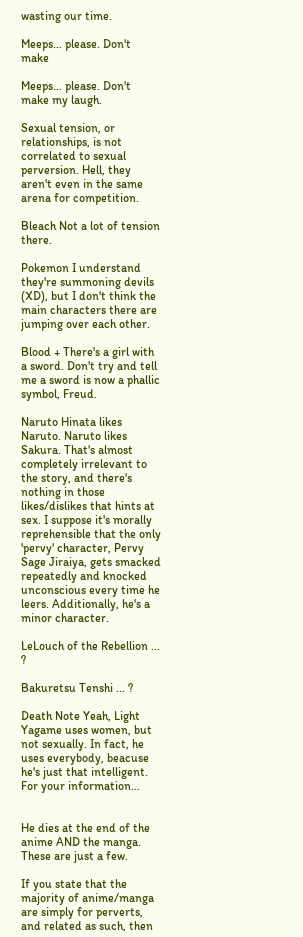wasting our time.

Meeps... please. Don't make

Meeps... please. Don't make my laugh.

Sexual tension, or relationships, is not correlated to sexual perversion. Hell, they aren't even in the same arena for competition.

Bleach Not a lot of tension there.

Pokemon I understand they're summoning devils (XD), but I don't think the main characters there are jumping over each other.

Blood + There's a girl with a sword. Don't try and tell me a sword is now a phallic symbol, Freud.

Naruto Hinata likes Naruto. Naruto likes Sakura. That's almost completely irrelevant to the story, and there's nothing in those likes/dislikes that hints at sex. I suppose it's morally reprehensible that the only 'pervy' character, Pervy Sage Jiraiya, gets smacked repeatedly and knocked unconscious every time he leers. Additionally, he's a minor character.

LeLouch of the Rebellion ... ?

Bakuretsu Tenshi ... ?

Death Note Yeah, Light Yagame uses women, but not sexually. In fact, he uses everybody, beacuse he's just that intelligent. For your information...


He dies at the end of the anime AND the manga. These are just a few.

If you state that the majority of anime/manga are simply for perverts, and related as such, then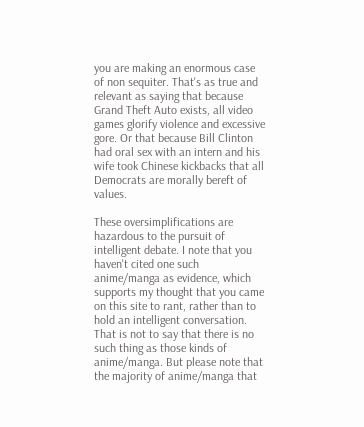you are making an enormous case of non sequiter. That's as true and relevant as saying that because Grand Theft Auto exists, all video games glorify violence and excessive gore. Or that because Bill Clinton had oral sex with an intern and his wife took Chinese kickbacks that all Democrats are morally bereft of values.

These oversimplifications are hazardous to the pursuit of intelligent debate. I note that you haven't cited one such anime/manga as evidence, which supports my thought that you came on this site to rant, rather than to hold an intelligent conversation. That is not to say that there is no such thing as those kinds of anime/manga. But please note that the majority of anime/manga that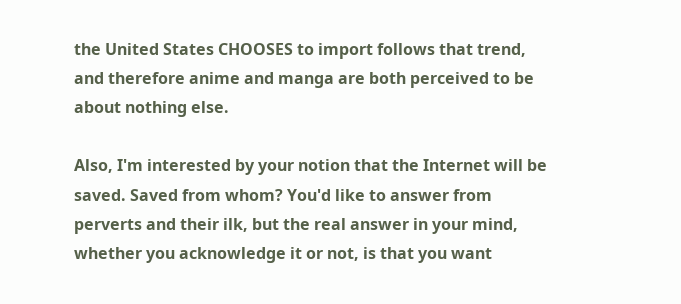the United States CHOOSES to import follows that trend, and therefore anime and manga are both perceived to be about nothing else.

Also, I'm interested by your notion that the Internet will be saved. Saved from whom? You'd like to answer from perverts and their ilk, but the real answer in your mind, whether you acknowledge it or not, is that you want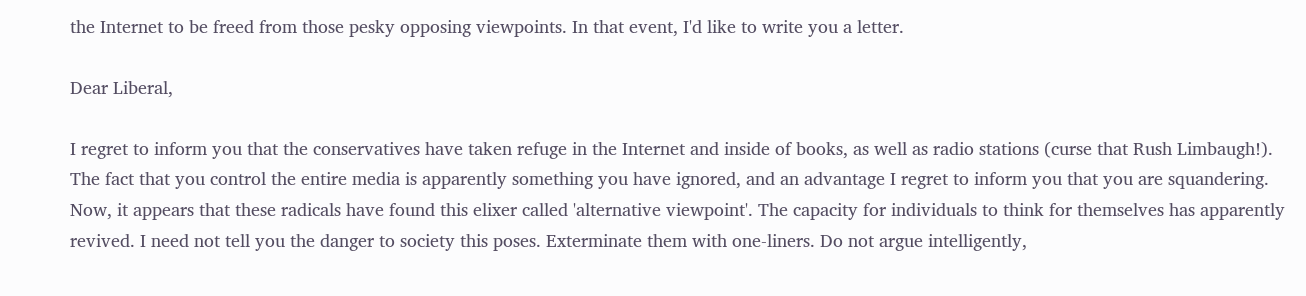the Internet to be freed from those pesky opposing viewpoints. In that event, I'd like to write you a letter.

Dear Liberal,

I regret to inform you that the conservatives have taken refuge in the Internet and inside of books, as well as radio stations (curse that Rush Limbaugh!). The fact that you control the entire media is apparently something you have ignored, and an advantage I regret to inform you that you are squandering. Now, it appears that these radicals have found this elixer called 'alternative viewpoint'. The capacity for individuals to think for themselves has apparently revived. I need not tell you the danger to society this poses. Exterminate them with one-liners. Do not argue intelligently,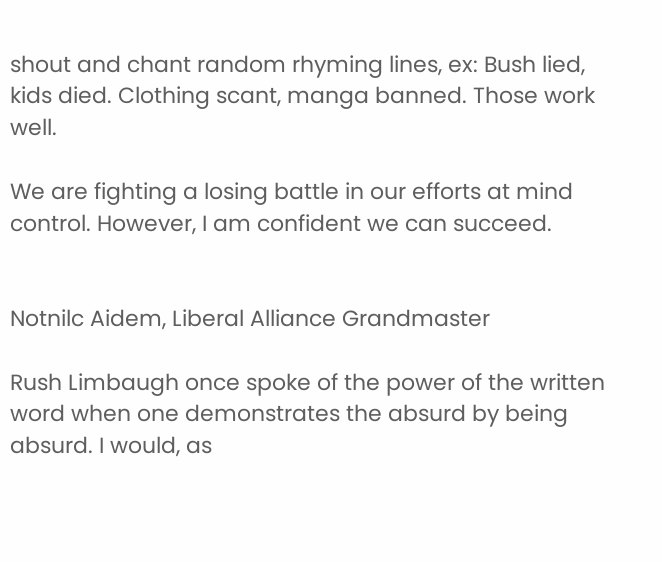shout and chant random rhyming lines, ex: Bush lied, kids died. Clothing scant, manga banned. Those work well.

We are fighting a losing battle in our efforts at mind control. However, I am confident we can succeed.


Notnilc Aidem, Liberal Alliance Grandmaster

Rush Limbaugh once spoke of the power of the written word when one demonstrates the absurd by being absurd. I would, as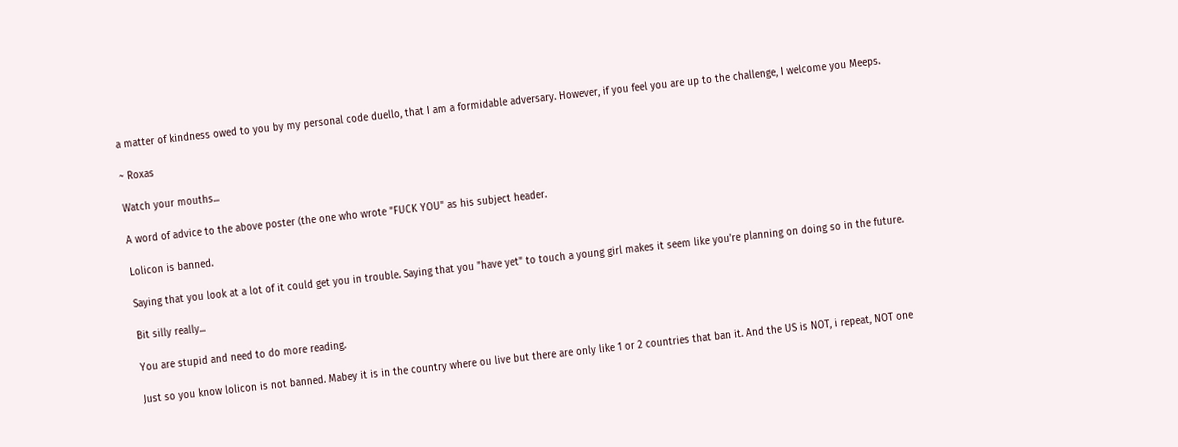a matter of kindness owed to you by my personal code duello, that I am a formidable adversary. However, if you feel you are up to the challenge, I welcome you Meeps.

~ Roxas

Watch your mouths...

A word of advice to the above poster (the one who wrote "FUCK YOU" as his subject header.

Lolicon is banned.

Saying that you look at a lot of it could get you in trouble. Saying that you "have yet" to touch a young girl makes it seem like you're planning on doing so in the future.

Bit silly really...

You are stupid and need to do more reading.

Just so you know lolicon is not banned. Mabey it is in the country where ou live but there are only like 1 or 2 countries that ban it. And the US is NOT, i repeat, NOT one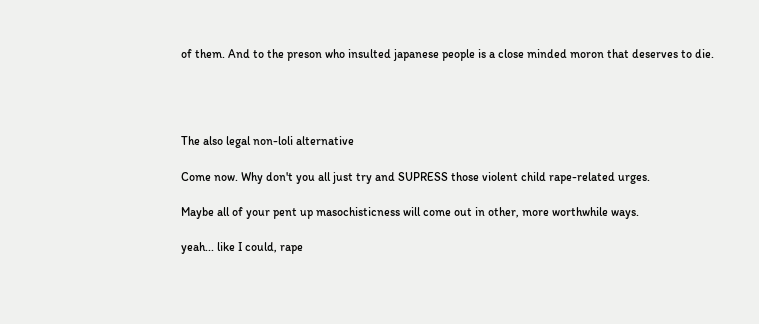of them. And to the preson who insulted japanese people is a close minded moron that deserves to die.




The also legal non-loli alternative

Come now. Why don't you all just try and SUPRESS those violent child rape-related urges.

Maybe all of your pent up masochisticness will come out in other, more worthwhile ways.

yeah... like I could, rape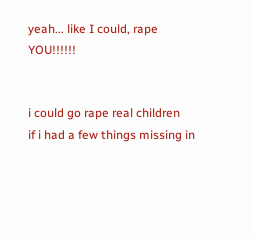yeah... like I could, rape YOU!!!!!!


i could go rape real children
if i had a few things missing in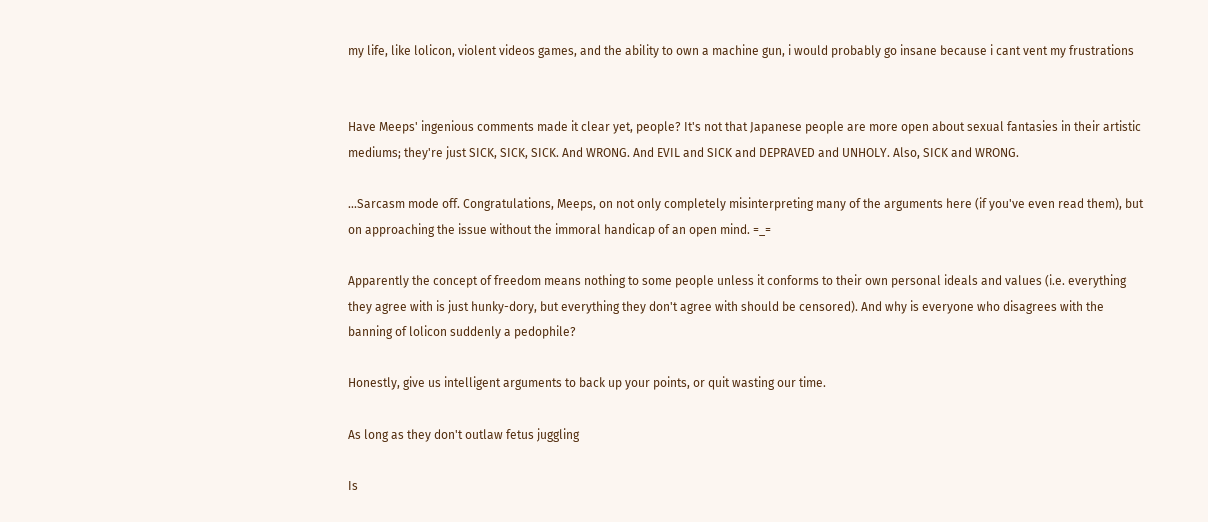my life, like lolicon, violent videos games, and the ability to own a machine gun, i would probably go insane because i cant vent my frustrations


Have Meeps' ingenious comments made it clear yet, people? It's not that Japanese people are more open about sexual fantasies in their artistic mediums; they're just SICK, SICK, SICK. And WRONG. And EVIL and SICK and DEPRAVED and UNHOLY. Also, SICK and WRONG.

...Sarcasm mode off. Congratulations, Meeps, on not only completely misinterpreting many of the arguments here (if you've even read them), but on approaching the issue without the immoral handicap of an open mind. =_=

Apparently the concept of freedom means nothing to some people unless it conforms to their own personal ideals and values (i.e. everything they agree with is just hunky-dory, but everything they don't agree with should be censored). And why is everyone who disagrees with the banning of lolicon suddenly a pedophile?

Honestly, give us intelligent arguments to back up your points, or quit wasting our time.

As long as they don't outlaw fetus juggling

Is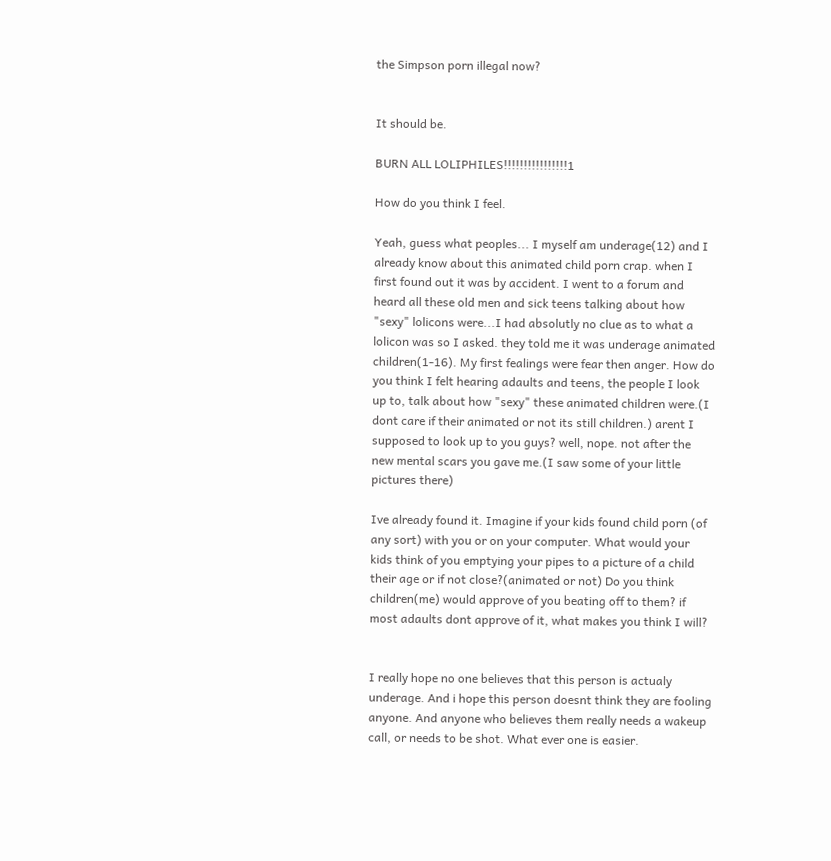the Simpson porn illegal now?


It should be.

BURN ALL LOLIPHILES!!!!!!!!!!!!!!!!1

How do you think I feel.

Yeah, guess what peoples... I myself am underage(12) and I already know about this animated child porn crap. when I first found out it was by accident. I went to a forum and heard all these old men and sick teens talking about how "sexy" lolicons were...I had absolutly no clue as to what a lolicon was so I asked. they told me it was underage animated children(1-16). My first fealings were fear then anger. How do you think I felt hearing adaults and teens, the people I look up to, talk about how "sexy" these animated children were.(I dont care if their animated or not its still children.) arent I supposed to look up to you guys? well, nope. not after the new mental scars you gave me.(I saw some of your little pictures there)

Ive already found it. Imagine if your kids found child porn (of any sort) with you or on your computer. What would your kids think of you emptying your pipes to a picture of a child their age or if not close?(animated or not) Do you think children(me) would approve of you beating off to them? if most adaults dont approve of it, what makes you think I will?


I really hope no one believes that this person is actualy underage. And i hope this person doesnt think they are fooling anyone. And anyone who believes them really needs a wakeup call, or needs to be shot. What ever one is easier.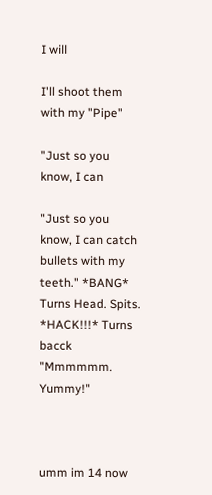I will

I'll shoot them with my "Pipe"

"Just so you know, I can

"Just so you know, I can catch bullets with my teeth." *BANG* Turns Head. Spits. *HACK!!!* Turns bacck "Mmmmmm. Yummy!"



umm im 14 now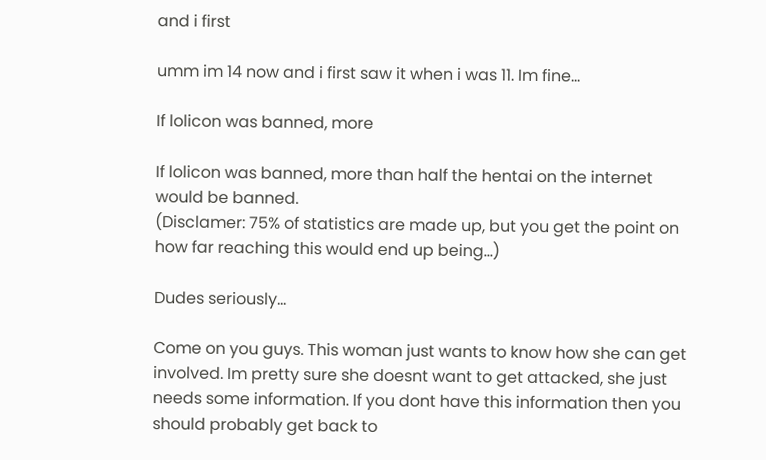and i first

umm im 14 now and i first saw it when i was 11. Im fine...

If lolicon was banned, more

If lolicon was banned, more than half the hentai on the internet would be banned.
(Disclamer: 75% of statistics are made up, but you get the point on how far reaching this would end up being...)

Dudes seriously...

Come on you guys. This woman just wants to know how she can get involved. Im pretty sure she doesnt want to get attacked, she just needs some information. If you dont have this information then you should probably get back to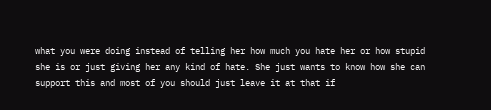what you were doing instead of telling her how much you hate her or how stupid she is or just giving her any kind of hate. She just wants to know how she can support this and most of you should just leave it at that if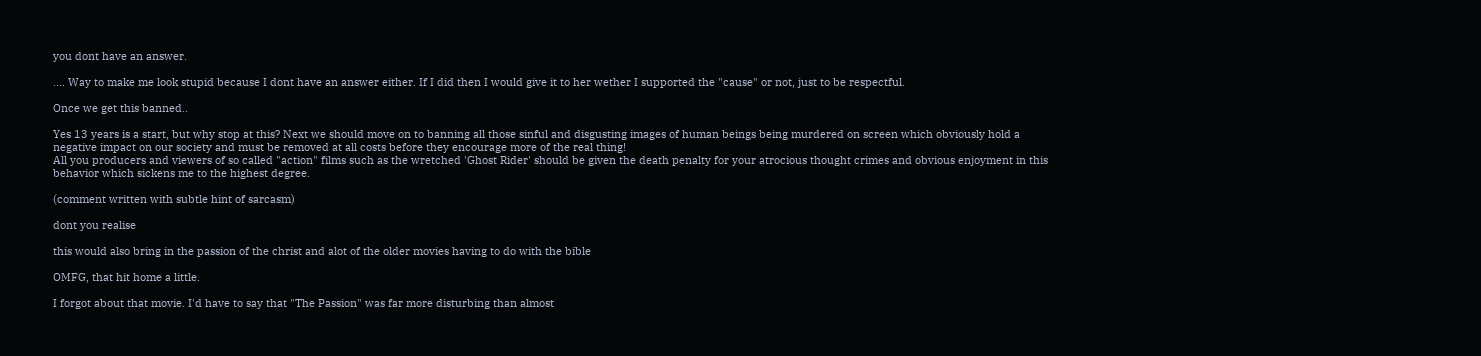you dont have an answer.

.... Way to make me look stupid because I dont have an answer either. If I did then I would give it to her wether I supported the "cause" or not, just to be respectful.

Once we get this banned..

Yes 13 years is a start, but why stop at this? Next we should move on to banning all those sinful and disgusting images of human beings being murdered on screen which obviously hold a negative impact on our society and must be removed at all costs before they encourage more of the real thing!
All you producers and viewers of so called "action" films such as the wretched 'Ghost Rider' should be given the death penalty for your atrocious thought crimes and obvious enjoyment in this behavior which sickens me to the highest degree.

(comment written with subtle hint of sarcasm)

dont you realise

this would also bring in the passion of the christ and alot of the older movies having to do with the bible

OMFG, that hit home a little.

I forgot about that movie. I'd have to say that "The Passion" was far more disturbing than almost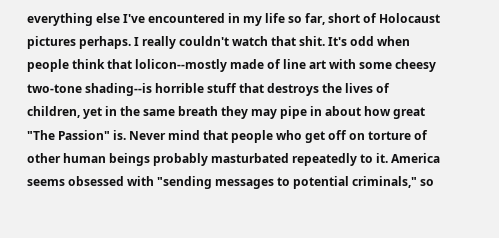everything else I've encountered in my life so far, short of Holocaust pictures perhaps. I really couldn't watch that shit. It's odd when people think that lolicon--mostly made of line art with some cheesy two-tone shading--is horrible stuff that destroys the lives of children, yet in the same breath they may pipe in about how great "The Passion" is. Never mind that people who get off on torture of other human beings probably masturbated repeatedly to it. America seems obsessed with "sending messages to potential criminals," so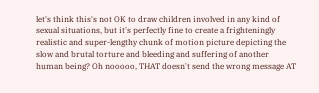let's think this's not OK to draw children involved in any kind of sexual situations, but it's perfectly fine to create a frighteningly realistic and super-lengthy chunk of motion picture depicting the slow and brutal torture and bleeding and suffering of another human being? Oh nooooo, THAT doesn't send the wrong message AT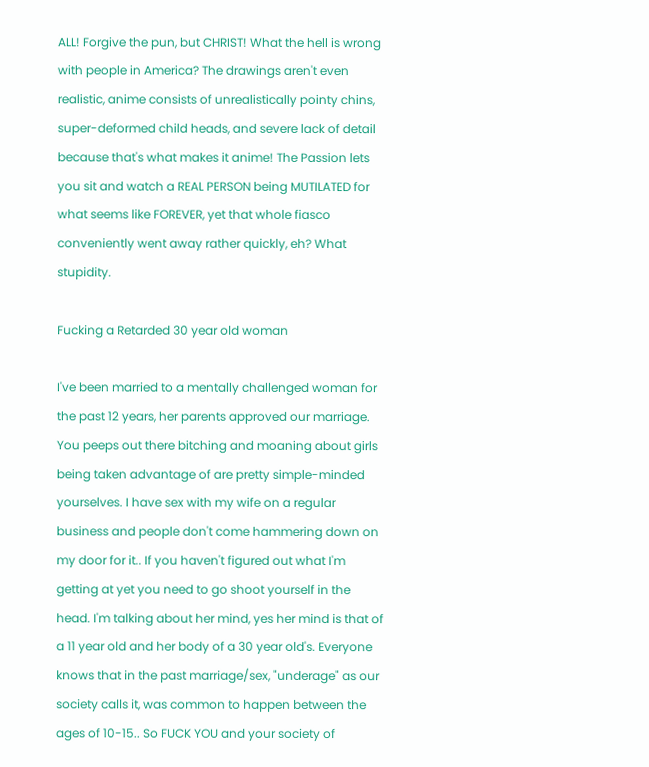ALL! Forgive the pun, but CHRIST! What the hell is wrong with people in America? The drawings aren't even realistic, anime consists of unrealistically pointy chins, super-deformed child heads, and severe lack of detail because that's what makes it anime! The Passion lets you sit and watch a REAL PERSON being MUTILATED for what seems like FOREVER, yet that whole fiasco conveniently went away rather quickly, eh? What stupidity.

Fucking a Retarded 30 year old woman

I've been married to a mentally challenged woman for the past 12 years, her parents approved our marriage. You peeps out there bitching and moaning about girls being taken advantage of are pretty simple-minded yourselves. I have sex with my wife on a regular business and people don't come hammering down on my door for it.. If you haven't figured out what I'm getting at yet you need to go shoot yourself in the head. I'm talking about her mind, yes her mind is that of a 11 year old and her body of a 30 year old's. Everyone knows that in the past marriage/sex, "underage" as our society calls it, was common to happen between the ages of 10-15.. So FUCK YOU and your society of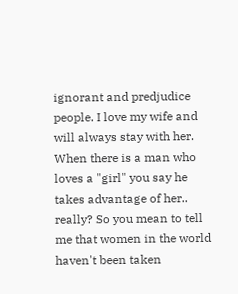ignorant and predjudice people. I love my wife and will always stay with her. When there is a man who loves a "girl" you say he takes advantage of her.. really? So you mean to tell me that women in the world haven't been taken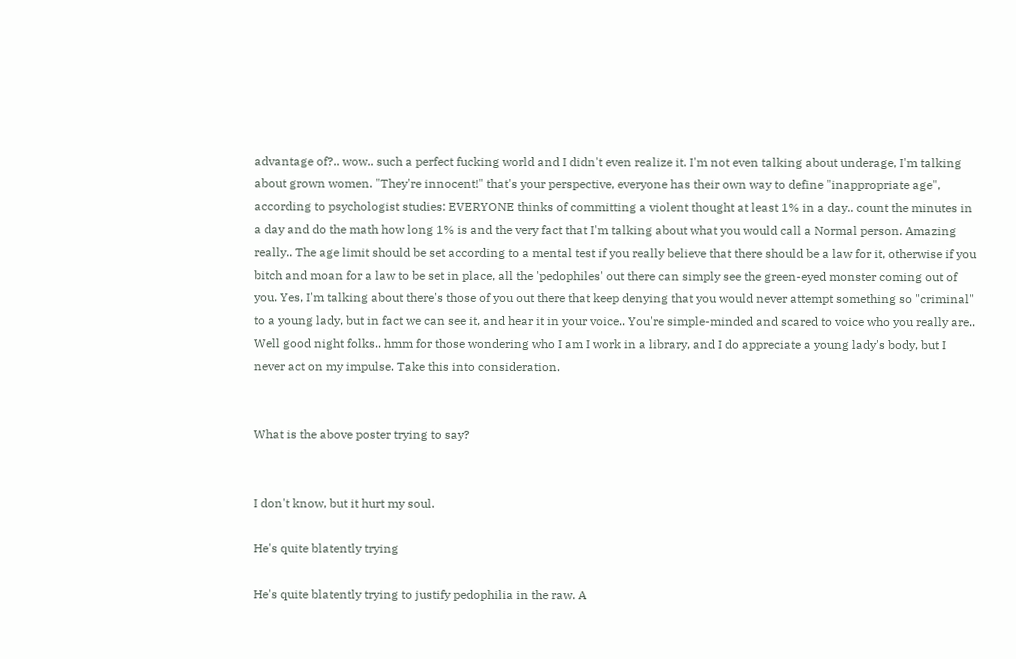advantage of?.. wow.. such a perfect fucking world and I didn't even realize it. I'm not even talking about underage, I'm talking about grown women. "They're innocent!" that's your perspective, everyone has their own way to define "inappropriate age", according to psychologist studies: EVERYONE thinks of committing a violent thought at least 1% in a day.. count the minutes in a day and do the math how long 1% is and the very fact that I'm talking about what you would call a Normal person. Amazing really.. The age limit should be set according to a mental test if you really believe that there should be a law for it, otherwise if you bitch and moan for a law to be set in place, all the 'pedophiles' out there can simply see the green-eyed monster coming out of you. Yes, I'm talking about there's those of you out there that keep denying that you would never attempt something so "criminal" to a young lady, but in fact we can see it, and hear it in your voice.. You're simple-minded and scared to voice who you really are.. Well good night folks.. hmm for those wondering who I am I work in a library, and I do appreciate a young lady's body, but I never act on my impulse. Take this into consideration.


What is the above poster trying to say?


I don't know, but it hurt my soul.

He's quite blatently trying

He's quite blatently trying to justify pedophilia in the raw. A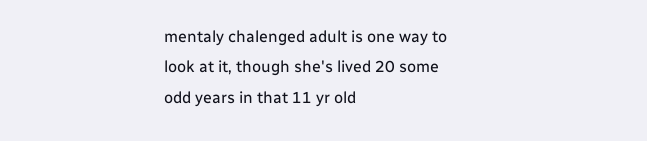mentaly chalenged adult is one way to look at it, though she's lived 20 some odd years in that 11 yr old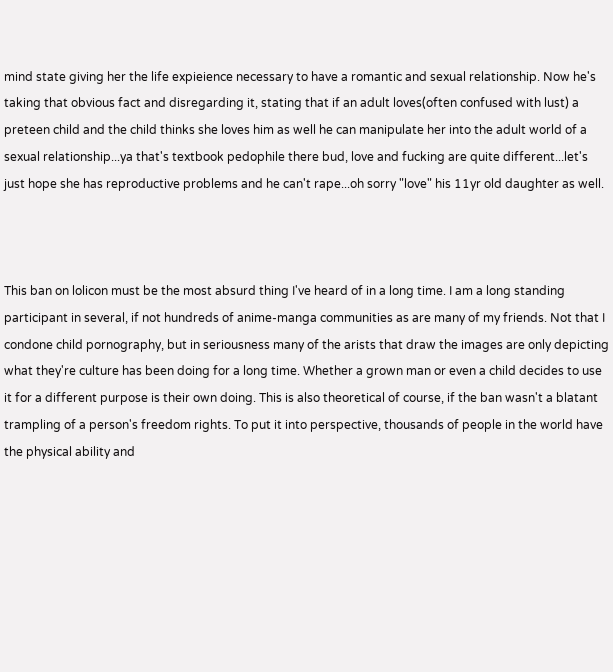mind state giving her the life expieience necessary to have a romantic and sexual relationship. Now he's taking that obvious fact and disregarding it, stating that if an adult loves(often confused with lust) a preteen child and the child thinks she loves him as well he can manipulate her into the adult world of a sexual relationship...ya that's textbook pedophile there bud, love and fucking are quite different...let's just hope she has reproductive problems and he can't rape...oh sorry "love" his 11yr old daughter as well.



This ban on lolicon must be the most absurd thing I've heard of in a long time. I am a long standing participant in several, if not hundreds of anime-manga communities as are many of my friends. Not that I condone child pornography, but in seriousness many of the arists that draw the images are only depicting what they're culture has been doing for a long time. Whether a grown man or even a child decides to use it for a different purpose is their own doing. This is also theoretical of course, if the ban wasn't a blatant trampling of a person's freedom rights. To put it into perspective, thousands of people in the world have the physical ability and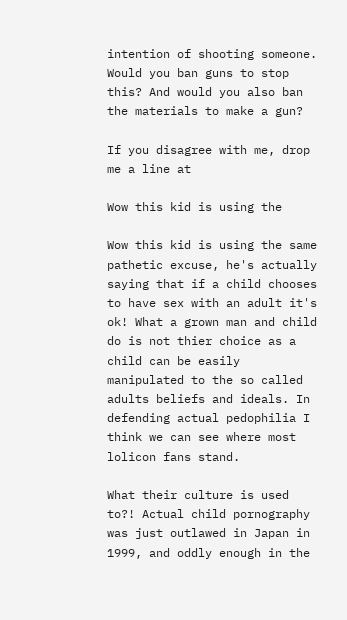intention of shooting someone. Would you ban guns to stop this? And would you also ban the materials to make a gun?

If you disagree with me, drop me a line at

Wow this kid is using the

Wow this kid is using the same pathetic excuse, he's actually saying that if a child chooses to have sex with an adult it's ok! What a grown man and child do is not thier choice as a child can be easily manipulated to the so called adults beliefs and ideals. In defending actual pedophilia I think we can see where most lolicon fans stand.

What their culture is used to?! Actual child pornography was just outlawed in Japan in 1999, and oddly enough in the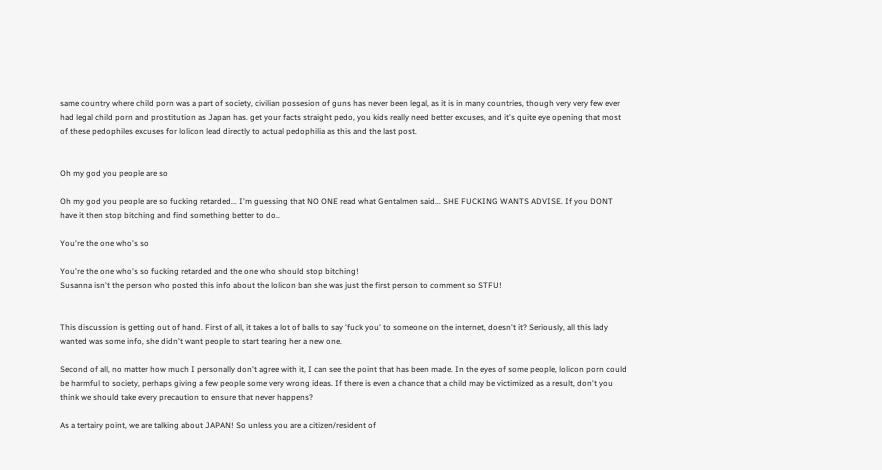same country where child porn was a part of society, civilian possesion of guns has never been legal, as it is in many countries, though very very few ever had legal child porn and prostitution as Japan has. get your facts straight pedo, you kids really need better excuses, and it's quite eye opening that most of these pedophiles excuses for lolicon lead directly to actual pedophilia as this and the last post.


Oh my god you people are so

Oh my god you people are so fucking retarded... I'm guessing that NO ONE read what Gentalmen said... SHE FUCKING WANTS ADVISE. If you DONT have it then stop bitching and find something better to do..

You're the one who's so

You're the one who's so fucking retarded and the one who should stop bitching!
Susanna isn't the person who posted this info about the lolicon ban she was just the first person to comment so STFU!


This discussion is getting out of hand. First of all, it takes a lot of balls to say 'fuck you' to someone on the internet, doesn't it? Seriously, all this lady wanted was some info, she didn't want people to start tearing her a new one.

Second of all, no matter how much I personally don't agree with it, I can see the point that has been made. In the eyes of some people, lolicon porn could be harmful to society, perhaps giving a few people some very wrong ideas. If there is even a chance that a child may be victimized as a result, don't you think we should take every precaution to ensure that never happens?

As a tertairy point, we are talking about JAPAN! So unless you are a citizen/resident of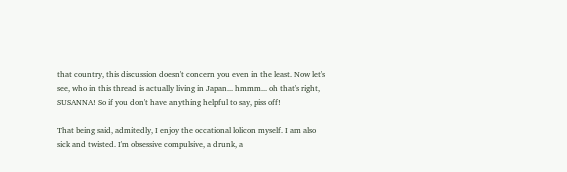that country, this discussion doesn't concern you even in the least. Now let's see, who in this thread is actually living in Japan... hmmm... oh that's right, SUSANNA! So if you don't have anything helpful to say, piss off!

That being said, admitedly, I enjoy the occational lolicon myself. I am also sick and twisted. I'm obsessive compulsive, a drunk, a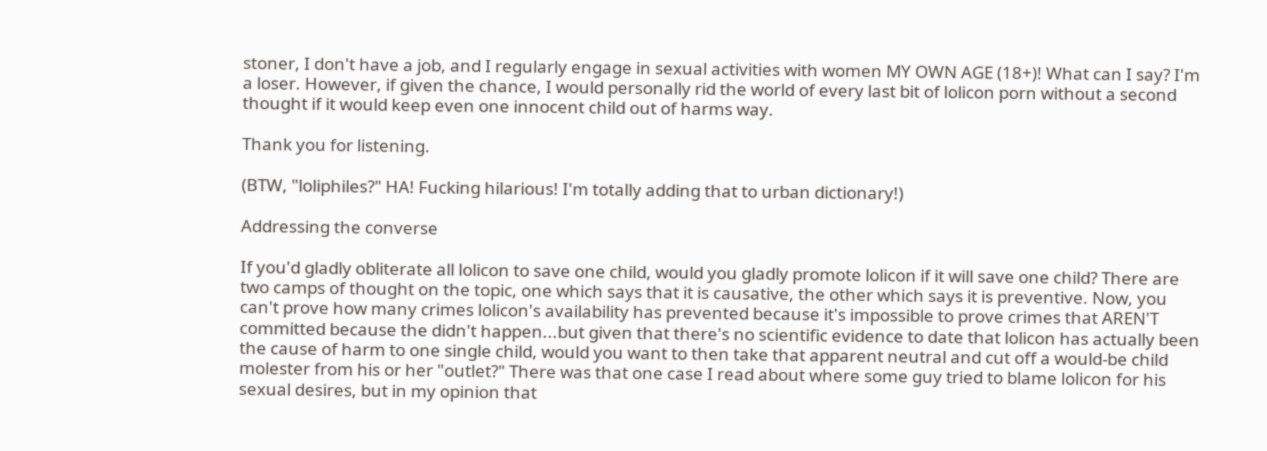stoner, I don't have a job, and I regularly engage in sexual activities with women MY OWN AGE (18+)! What can I say? I'm a loser. However, if given the chance, I would personally rid the world of every last bit of lolicon porn without a second thought if it would keep even one innocent child out of harms way.

Thank you for listening.

(BTW, "loliphiles?" HA! Fucking hilarious! I'm totally adding that to urban dictionary!)

Addressing the converse

If you'd gladly obliterate all lolicon to save one child, would you gladly promote lolicon if it will save one child? There are two camps of thought on the topic, one which says that it is causative, the other which says it is preventive. Now, you can't prove how many crimes lolicon's availability has prevented because it's impossible to prove crimes that AREN'T committed because the didn't happen...but given that there's no scientific evidence to date that lolicon has actually been the cause of harm to one single child, would you want to then take that apparent neutral and cut off a would-be child molester from his or her "outlet?" There was that one case I read about where some guy tried to blame lolicon for his sexual desires, but in my opinion that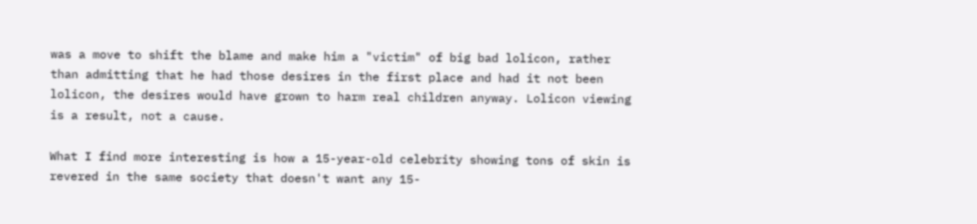was a move to shift the blame and make him a "victim" of big bad lolicon, rather than admitting that he had those desires in the first place and had it not been lolicon, the desires would have grown to harm real children anyway. Lolicon viewing is a result, not a cause.

What I find more interesting is how a 15-year-old celebrity showing tons of skin is revered in the same society that doesn't want any 15-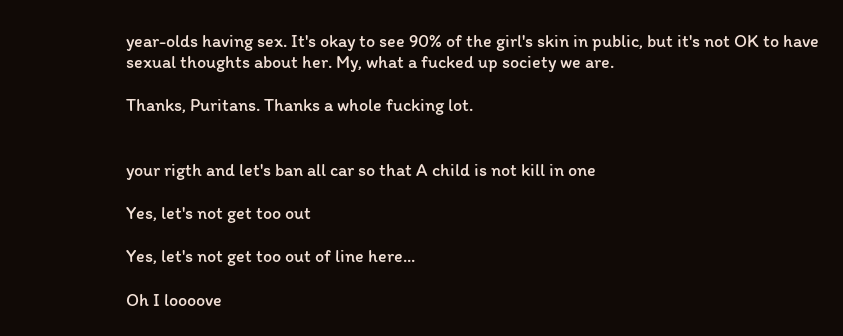year-olds having sex. It's okay to see 90% of the girl's skin in public, but it's not OK to have sexual thoughts about her. My, what a fucked up society we are.

Thanks, Puritans. Thanks a whole fucking lot.


your rigth and let's ban all car so that A child is not kill in one

Yes, let's not get too out

Yes, let's not get too out of line here...

Oh I loooove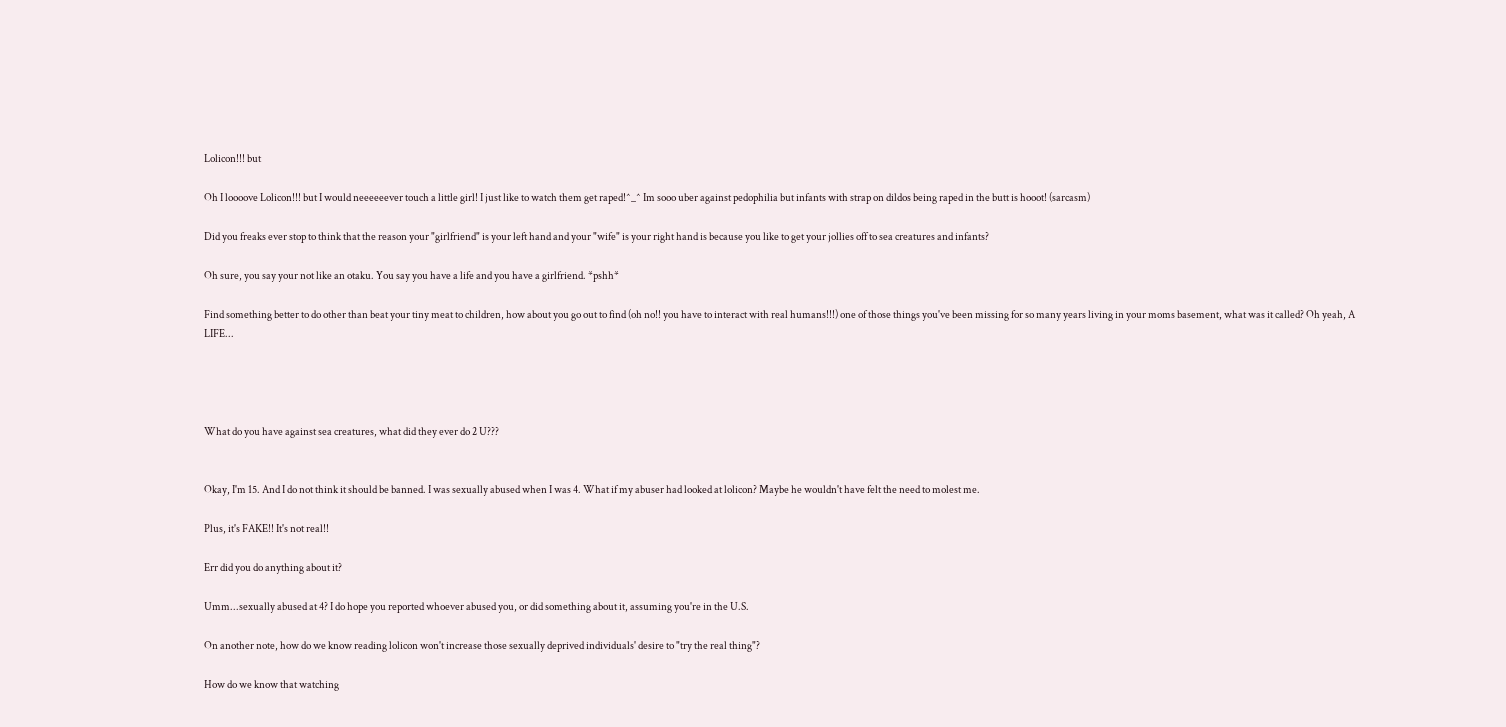Lolicon!!! but

Oh I loooove Lolicon!!! but I would neeeeeever touch a little girl! I just like to watch them get raped!^_^ Im sooo uber against pedophilia but infants with strap on dildos being raped in the butt is hooot! (sarcasm)

Did you freaks ever stop to think that the reason your "girlfriend" is your left hand and your "wife" is your right hand is because you like to get your jollies off to sea creatures and infants?

Oh sure, you say your not like an otaku. You say you have a life and you have a girlfriend. *pshh*

Find something better to do other than beat your tiny meat to children, how about you go out to find (oh no!! you have to interact with real humans!!!) one of those things you've been missing for so many years living in your moms basement, what was it called? Oh yeah, A LIFE...




What do you have against sea creatures, what did they ever do 2 U???


Okay, I'm 15. And I do not think it should be banned. I was sexually abused when I was 4. What if my abuser had looked at lolicon? Maybe he wouldn't have felt the need to molest me.

Plus, it's FAKE!! It's not real!!

Err did you do anything about it?

Umm...sexually abused at 4? I do hope you reported whoever abused you, or did something about it, assuming you're in the U.S.

On another note, how do we know reading lolicon won't increase those sexually deprived individuals' desire to "try the real thing"?

How do we know that watching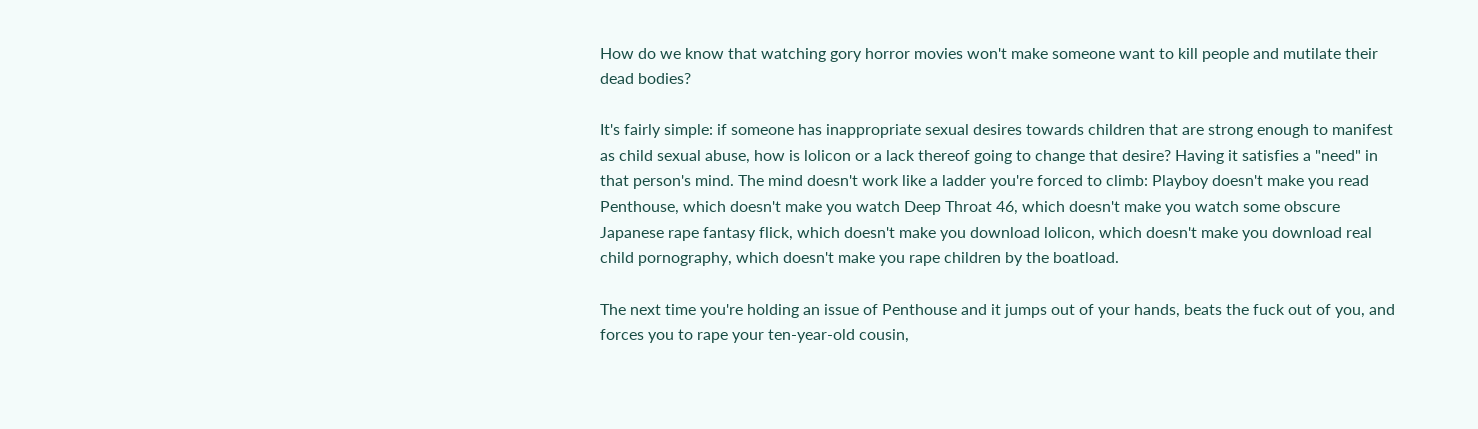How do we know that watching gory horror movies won't make someone want to kill people and mutilate their dead bodies?

It's fairly simple: if someone has inappropriate sexual desires towards children that are strong enough to manifest as child sexual abuse, how is lolicon or a lack thereof going to change that desire? Having it satisfies a "need" in that person's mind. The mind doesn't work like a ladder you're forced to climb: Playboy doesn't make you read Penthouse, which doesn't make you watch Deep Throat 46, which doesn't make you watch some obscure Japanese rape fantasy flick, which doesn't make you download lolicon, which doesn't make you download real child pornography, which doesn't make you rape children by the boatload.

The next time you're holding an issue of Penthouse and it jumps out of your hands, beats the fuck out of you, and forces you to rape your ten-year-old cousin,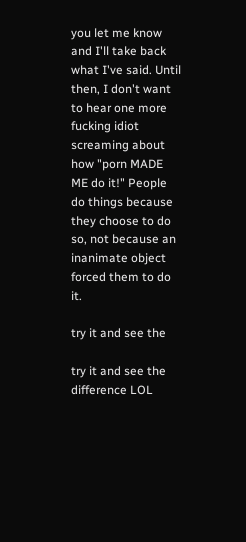you let me know and I'll take back what I've said. Until then, I don't want to hear one more fucking idiot screaming about how "porn MADE ME do it!" People do things because they choose to do so, not because an inanimate object forced them to do it.

try it and see the

try it and see the difference LOL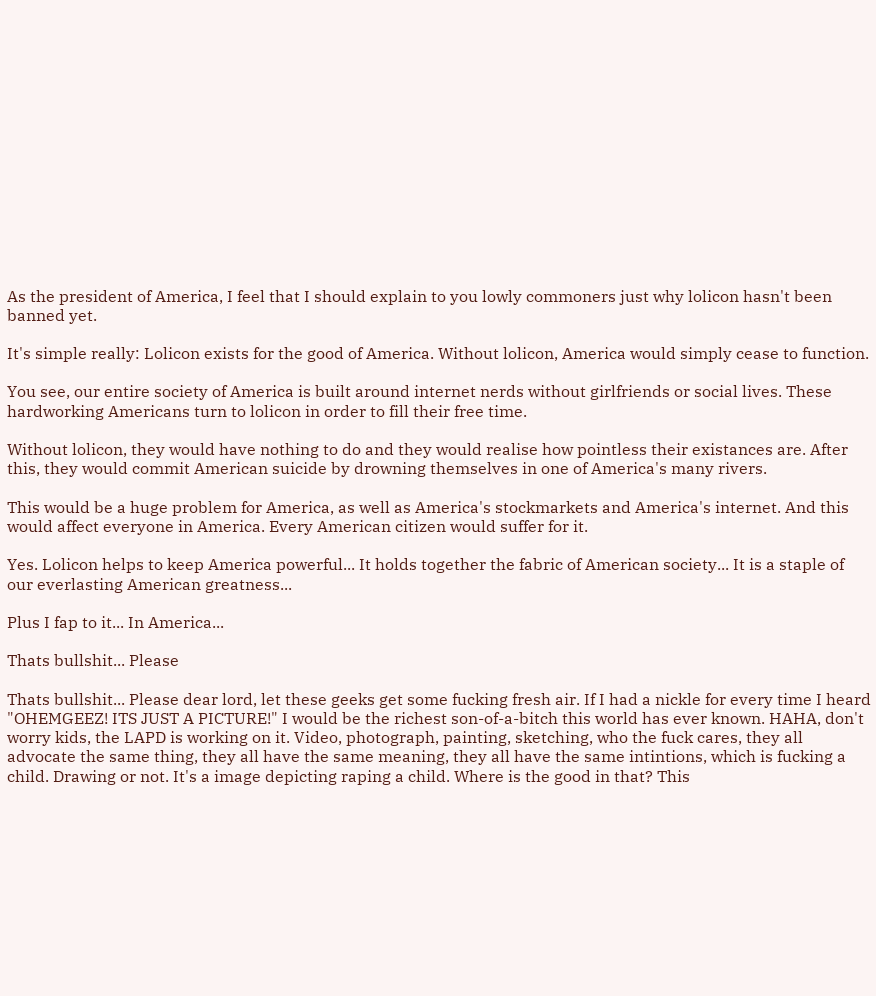As the president of America, I feel that I should explain to you lowly commoners just why lolicon hasn't been banned yet.

It's simple really: Lolicon exists for the good of America. Without lolicon, America would simply cease to function.

You see, our entire society of America is built around internet nerds without girlfriends or social lives. These hardworking Americans turn to lolicon in order to fill their free time.

Without lolicon, they would have nothing to do and they would realise how pointless their existances are. After this, they would commit American suicide by drowning themselves in one of America's many rivers.

This would be a huge problem for America, as well as America's stockmarkets and America's internet. And this would affect everyone in America. Every American citizen would suffer for it.

Yes. Lolicon helps to keep America powerful... It holds together the fabric of American society... It is a staple of our everlasting American greatness...

Plus I fap to it... In America...

Thats bullshit... Please

Thats bullshit... Please dear lord, let these geeks get some fucking fresh air. If I had a nickle for every time I heard "OHEMGEEZ! ITS JUST A PICTURE!" I would be the richest son-of-a-bitch this world has ever known. HAHA, don't worry kids, the LAPD is working on it. Video, photograph, painting, sketching, who the fuck cares, they all advocate the same thing, they all have the same meaning, they all have the same intintions, which is fucking a child. Drawing or not. It's a image depicting raping a child. Where is the good in that? This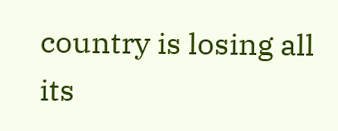country is losing all its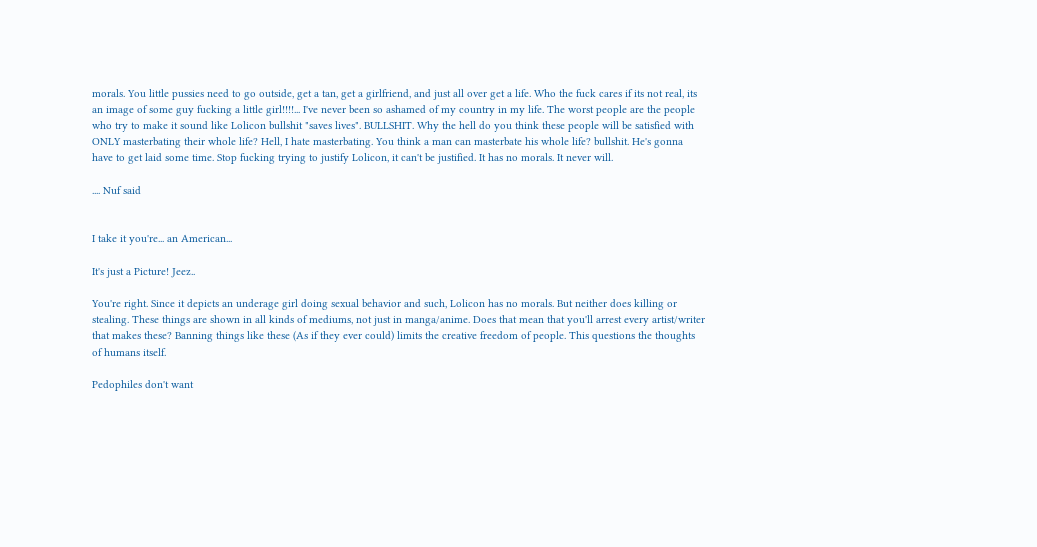morals. You little pussies need to go outside, get a tan, get a girlfriend, and just all over get a life. Who the fuck cares if its not real, its an image of some guy fucking a little girl!!!!... I've never been so ashamed of my country in my life. The worst people are the people who try to make it sound like Lolicon bullshit "saves lives". BULLSHIT. Why the hell do you think these people will be satisfied with ONLY masterbating their whole life? Hell, I hate masterbating. You think a man can masterbate his whole life? bullshit. He's gonna have to get laid some time. Stop fucking trying to justify Lolicon, it can't be justified. It has no morals. It never will.

.... Nuf said


I take it you're... an American...

It's just a Picture! Jeez..

You're right. Since it depicts an underage girl doing sexual behavior and such, Lolicon has no morals. But neither does killing or stealing. These things are shown in all kinds of mediums, not just in manga/anime. Does that mean that you'll arrest every artist/writer that makes these? Banning things like these (As if they ever could) limits the creative freedom of people. This questions the thoughts of humans itself.

Pedophiles don't want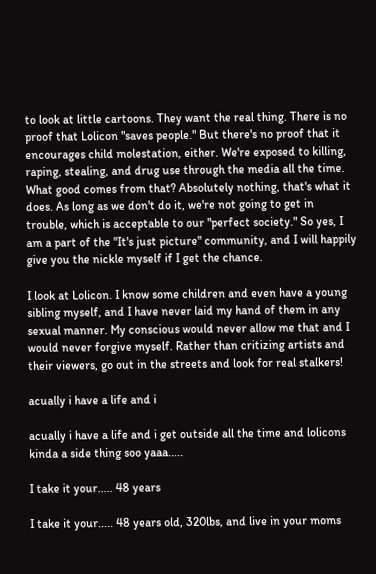to look at little cartoons. They want the real thing. There is no proof that Lolicon "saves people." But there's no proof that it encourages child molestation, either. We're exposed to killing, raping, stealing, and drug use through the media all the time. What good comes from that? Absolutely nothing, that's what it does. As long as we don't do it, we're not going to get in trouble, which is acceptable to our "perfect society." So yes, I am a part of the "It's just picture" community, and I will happily give you the nickle myself if I get the chance.

I look at Lolicon. I know some children and even have a young sibling myself, and I have never laid my hand of them in any sexual manner. My conscious would never allow me that and I would never forgive myself. Rather than critizing artists and their viewers, go out in the streets and look for real stalkers!

acually i have a life and i

acually i have a life and i get outside all the time and lolicons kinda a side thing soo yaaa.....

I take it your..... 48 years

I take it your..... 48 years old, 320lbs, and live in your moms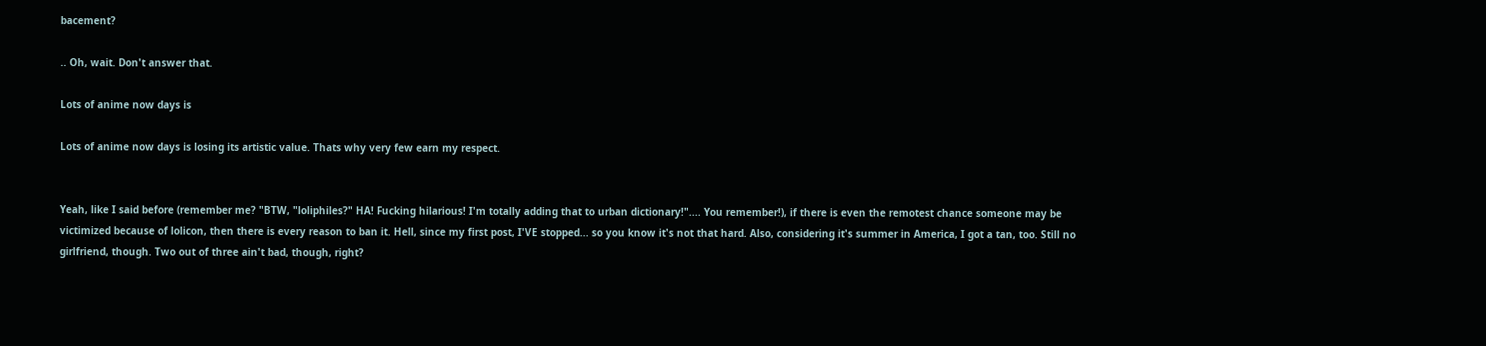bacement?

.. Oh, wait. Don't answer that.

Lots of anime now days is

Lots of anime now days is losing its artistic value. Thats why very few earn my respect.


Yeah, like I said before (remember me? "BTW, "loliphiles?" HA! Fucking hilarious! I'm totally adding that to urban dictionary!".... You remember!), if there is even the remotest chance someone may be victimized because of lolicon, then there is every reason to ban it. Hell, since my first post, I'VE stopped... so you know it's not that hard. Also, considering it's summer in America, I got a tan, too. Still no girlfriend, though. Two out of three ain't bad, though, right?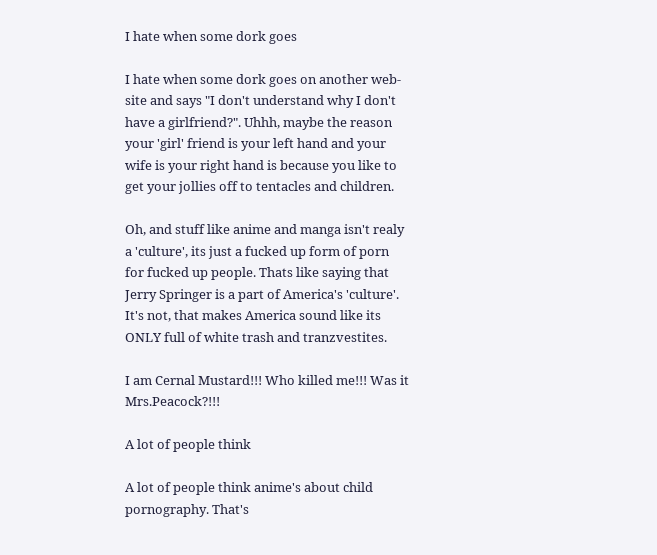I hate when some dork goes

I hate when some dork goes on another web-site and says "I don't understand why I don't have a girlfriend?". Uhhh, maybe the reason your 'girl' friend is your left hand and your wife is your right hand is because you like to get your jollies off to tentacles and children.

Oh, and stuff like anime and manga isn't realy a 'culture', its just a fucked up form of porn for fucked up people. Thats like saying that Jerry Springer is a part of America's 'culture'. It's not, that makes America sound like its ONLY full of white trash and tranzvestites.

I am Cernal Mustard!!! Who killed me!!! Was it Mrs.Peacock?!!!

A lot of people think

A lot of people think anime's about child pornography. That's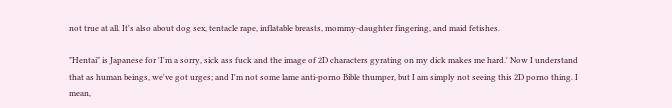not true at all. It's also about dog sex, tentacle rape, inflatable breasts, mommy-daughter fingering, and maid fetishes.

"Hentai" is Japanese for 'I'm a sorry, sick ass fuck and the image of 2D characters gyrating on my dick makes me hard.' Now I understand that as human beings, we've got urges; and I'm not some lame anti-porno Bible thumper, but I am simply not seeing this 2D porno thing. I mean,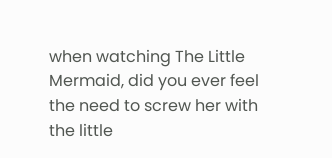when watching The Little Mermaid, did you ever feel the need to screw her with the little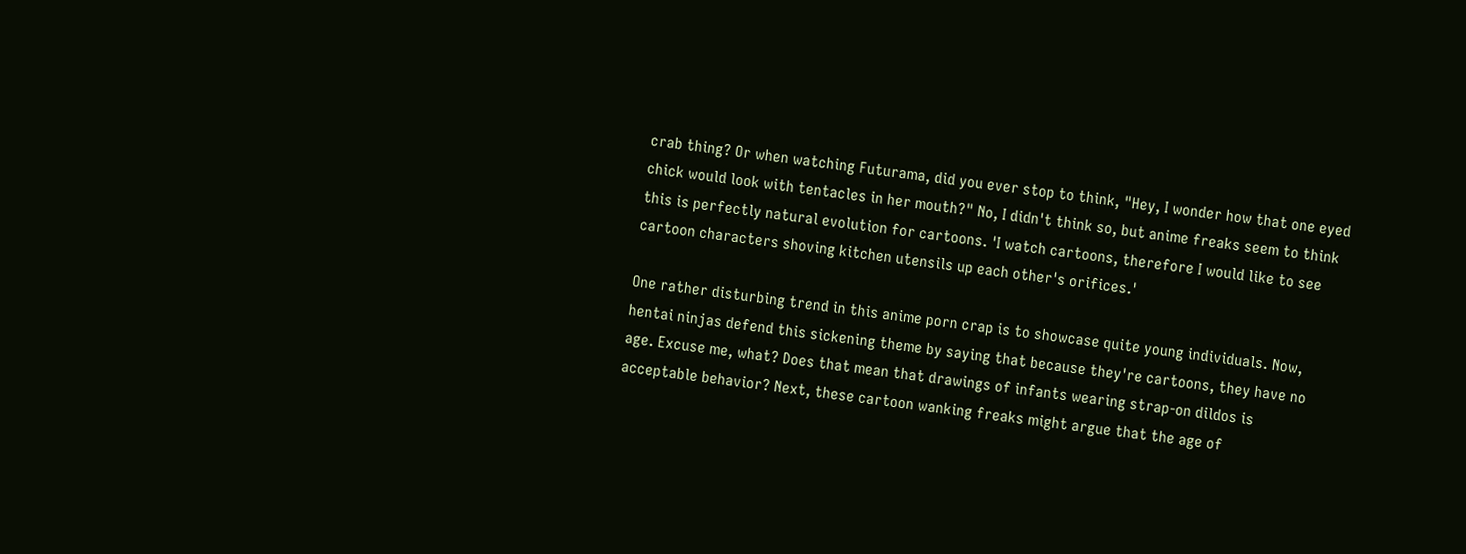crab thing? Or when watching Futurama, did you ever stop to think, "Hey, I wonder how that one eyed chick would look with tentacles in her mouth?" No, I didn't think so, but anime freaks seem to think this is perfectly natural evolution for cartoons. 'I watch cartoons, therefore I would like to see cartoon characters shoving kitchen utensils up each other's orifices.'

One rather disturbing trend in this anime porn crap is to showcase quite young individuals. Now, hentai ninjas defend this sickening theme by saying that because they're cartoons, they have no age. Excuse me, what? Does that mean that drawings of infants wearing strap-on dildos is acceptable behavior? Next, these cartoon wanking freaks might argue that the age of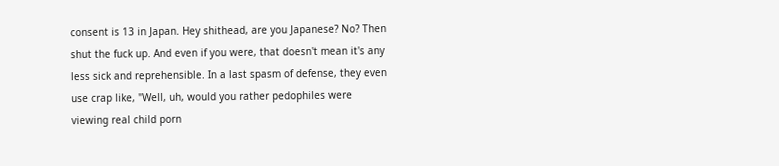consent is 13 in Japan. Hey shithead, are you Japanese? No? Then shut the fuck up. And even if you were, that doesn't mean it's any less sick and reprehensible. In a last spasm of defense, they even use crap like, "Well, uh, would you rather pedophiles were viewing real child porn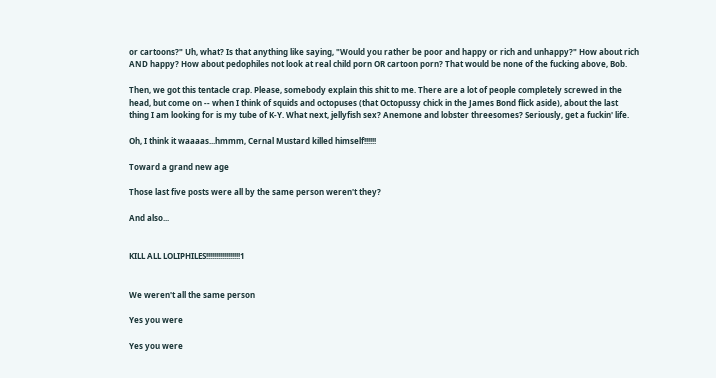or cartoons?" Uh, what? Is that anything like saying, "Would you rather be poor and happy or rich and unhappy?" How about rich AND happy? How about pedophiles not look at real child porn OR cartoon porn? That would be none of the fucking above, Bob.

Then, we got this tentacle crap. Please, somebody explain this shit to me. There are a lot of people completely screwed in the head, but come on -- when I think of squids and octopuses (that Octopussy chick in the James Bond flick aside), about the last thing I am looking for is my tube of K-Y. What next, jellyfish sex? Anemone and lobster threesomes? Seriously, get a fuckin' life.

Oh, I think it waaaas...hmmm, Cernal Mustard killed himself!!!!!!

Toward a grand new age

Those last five posts were all by the same person weren't they?

And also...


KILL ALL LOLIPHILES!!!!!!!!!!!!!!!!!1


We weren't all the same person

Yes you were

Yes you were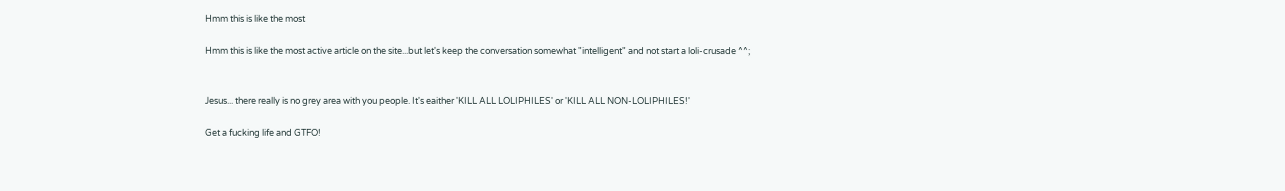Hmm this is like the most

Hmm this is like the most active article on the site...but let's keep the conversation somewhat "intelligent" and not start a loli-crusade ^^;


Jesus... there really is no grey area with you people. It's eaither 'KILL ALL LOLIPHILES' or 'KILL ALL NON-LOLIPHILES!'

Get a fucking life and GTFO!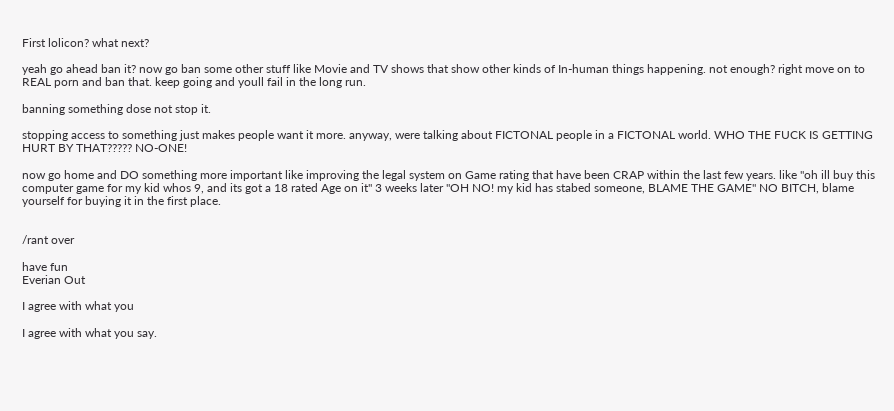First lolicon? what next?

yeah go ahead ban it? now go ban some other stuff like Movie and TV shows that show other kinds of In-human things happening. not enough? right move on to REAL porn and ban that. keep going and youll fail in the long run.

banning something dose not stop it.

stopping access to something just makes people want it more. anyway, were talking about FICTONAL people in a FICTONAL world. WHO THE FUCK IS GETTING HURT BY THAT????? NO-ONE!

now go home and DO something more important like improving the legal system on Game rating that have been CRAP within the last few years. like "oh ill buy this computer game for my kid whos 9, and its got a 18 rated Age on it" 3 weeks later "OH NO! my kid has stabed someone, BLAME THE GAME" NO BITCH, blame yourself for buying it in the first place.


/rant over

have fun
Everian Out

I agree with what you

I agree with what you say.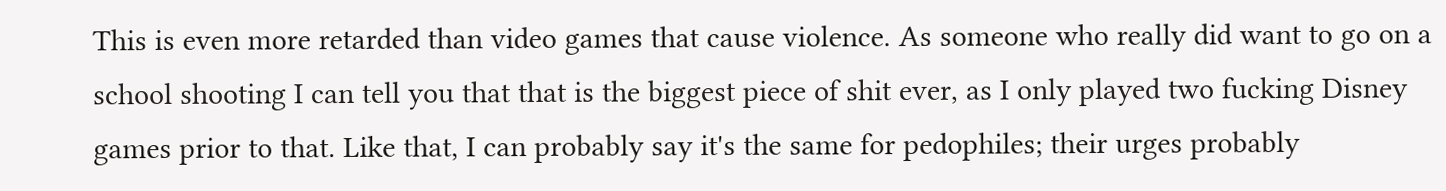This is even more retarded than video games that cause violence. As someone who really did want to go on a school shooting I can tell you that that is the biggest piece of shit ever, as I only played two fucking Disney games prior to that. Like that, I can probably say it's the same for pedophiles; their urges probably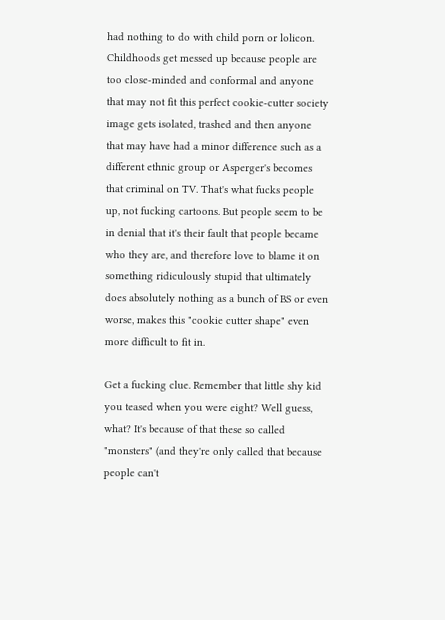had nothing to do with child porn or lolicon. Childhoods get messed up because people are too close-minded and conformal and anyone that may not fit this perfect cookie-cutter society image gets isolated, trashed and then anyone that may have had a minor difference such as a different ethnic group or Asperger's becomes that criminal on TV. That's what fucks people up, not fucking cartoons. But people seem to be in denial that it's their fault that people became who they are, and therefore love to blame it on something ridiculously stupid that ultimately does absolutely nothing as a bunch of BS or even worse, makes this "cookie cutter shape" even more difficult to fit in.

Get a fucking clue. Remember that little shy kid you teased when you were eight? Well guess, what? It's because of that these so called "monsters" (and they're only called that because people can't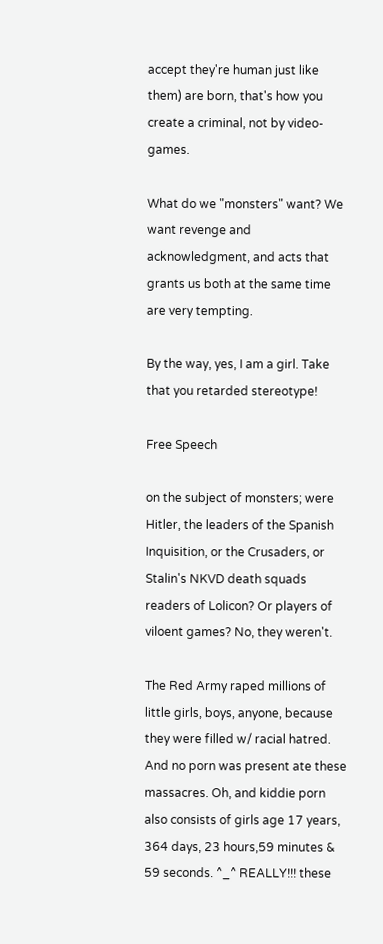accept they're human just like them) are born, that's how you create a criminal, not by video-games.

What do we "monsters" want? We want revenge and acknowledgment, and acts that grants us both at the same time are very tempting.

By the way, yes, I am a girl. Take that you retarded stereotype!

Free Speech

on the subject of monsters; were Hitler, the leaders of the Spanish Inquisition, or the Crusaders, or Stalin's NKVD death squads readers of Lolicon? Or players of viloent games? No, they weren't.

The Red Army raped millions of little girls, boys, anyone, because they were filled w/ racial hatred. And no porn was present ate these massacres. Oh, and kiddie porn also consists of girls age 17 years, 364 days, 23 hours,59 minutes & 59 seconds. ^_^ REALLY!!! these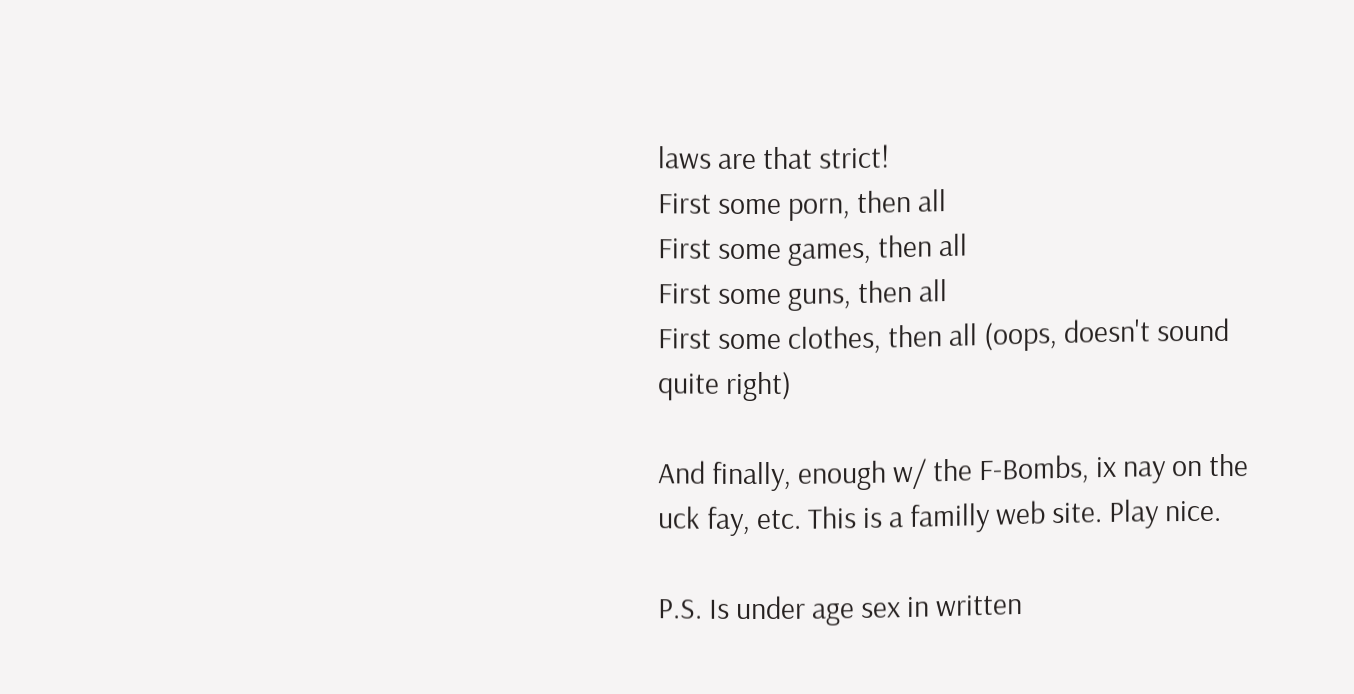laws are that strict!
First some porn, then all
First some games, then all
First some guns, then all
First some clothes, then all (oops, doesn't sound quite right)

And finally, enough w/ the F-Bombs, ix nay on the uck fay, etc. This is a familly web site. Play nice.

P.S. Is under age sex in written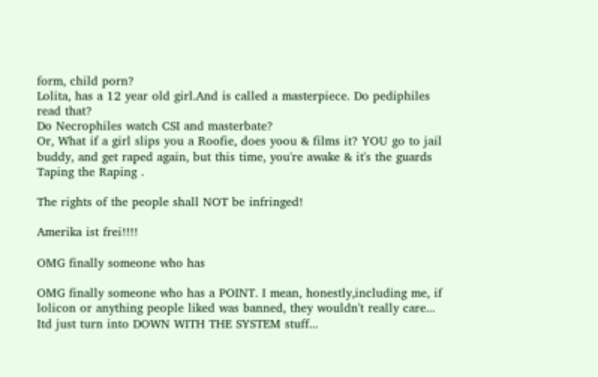form, child porn?
Lolita, has a 12 year old girl.And is called a masterpiece. Do pediphiles read that?
Do Necrophiles watch CSI and masterbate?
Or, What if a girl slips you a Roofie, does yoou & films it? YOU go to jail buddy, and get raped again, but this time, you're awake & it's the guards Taping the Raping .

The rights of the people shall NOT be infringed!

Amerika ist frei!!!!

OMG finally someone who has

OMG finally someone who has a POINT. I mean, honestly,including me, if lolicon or anything people liked was banned, they wouldn't really care... Itd just turn into DOWN WITH THE SYSTEM stuff...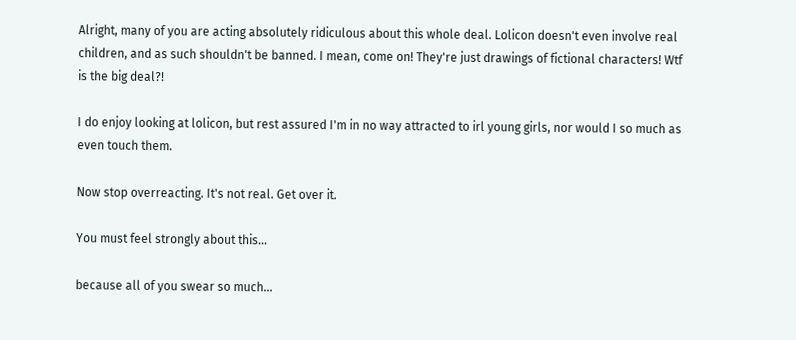Alright, many of you are acting absolutely ridiculous about this whole deal. Lolicon doesn't even involve real children, and as such shouldn't be banned. I mean, come on! They're just drawings of fictional characters! Wtf is the big deal?!

I do enjoy looking at lolicon, but rest assured I'm in no way attracted to irl young girls, nor would I so much as even touch them.

Now stop overreacting. It's not real. Get over it.

You must feel strongly about this...

because all of you swear so much...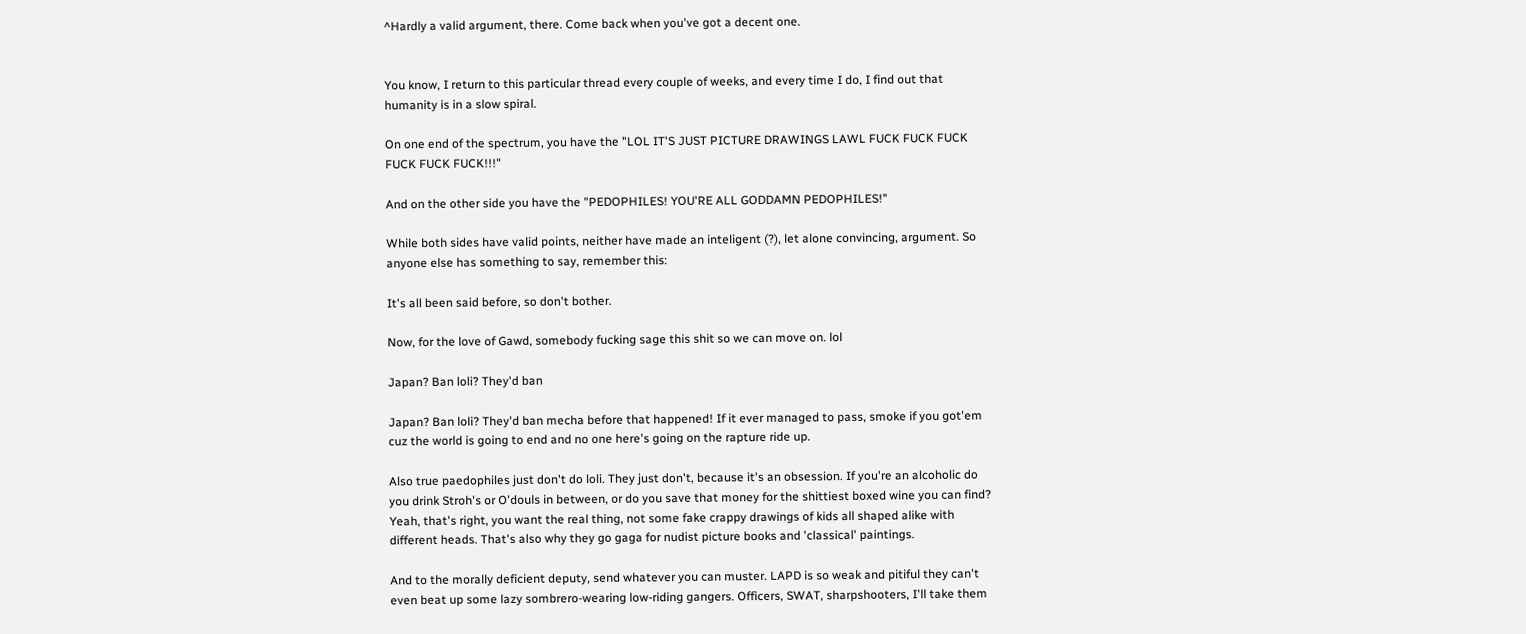^Hardly a valid argument, there. Come back when you've got a decent one.


You know, I return to this particular thread every couple of weeks, and every time I do, I find out that humanity is in a slow spiral.

On one end of the spectrum, you have the "LOL IT'S JUST PICTURE DRAWINGS LAWL FUCK FUCK FUCK FUCK FUCK FUCK!!!"

And on the other side you have the "PEDOPHILES! YOU'RE ALL GODDAMN PEDOPHILES!"

While both sides have valid points, neither have made an inteligent (?), let alone convincing, argument. So anyone else has something to say, remember this:

It's all been said before, so don't bother.

Now, for the love of Gawd, somebody fucking sage this shit so we can move on. lol

Japan? Ban loli? They'd ban

Japan? Ban loli? They'd ban mecha before that happened! If it ever managed to pass, smoke if you got'em cuz the world is going to end and no one here's going on the rapture ride up.

Also true paedophiles just don't do loli. They just don't, because it's an obsession. If you're an alcoholic do you drink Stroh's or O'douls in between, or do you save that money for the shittiest boxed wine you can find? Yeah, that's right, you want the real thing, not some fake crappy drawings of kids all shaped alike with different heads. That's also why they go gaga for nudist picture books and 'classical' paintings.

And to the morally deficient deputy, send whatever you can muster. LAPD is so weak and pitiful they can't even beat up some lazy sombrero-wearing low-riding gangers. Officers, SWAT, sharpshooters, I'll take them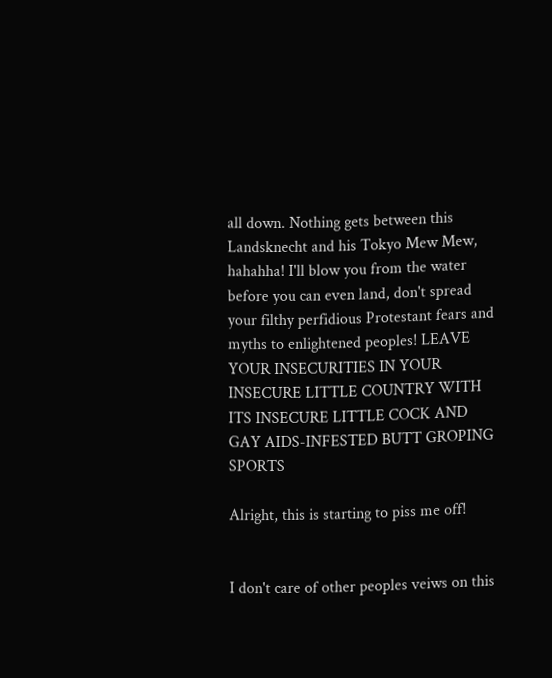all down. Nothing gets between this Landsknecht and his Tokyo Mew Mew, hahahha! I'll blow you from the water before you can even land, don't spread your filthy perfidious Protestant fears and myths to enlightened peoples! LEAVE YOUR INSECURITIES IN YOUR INSECURE LITTLE COUNTRY WITH ITS INSECURE LITTLE COCK AND GAY AIDS-INFESTED BUTT GROPING SPORTS

Alright, this is starting to piss me off!


I don't care of other peoples veiws on this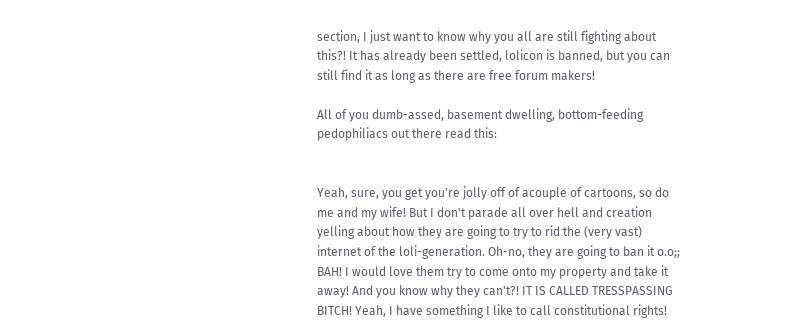section, I just want to know why you all are still fighting about this?! It has already been settled, lolicon is banned, but you can still find it as long as there are free forum makers!

All of you dumb-assed, basement dwelling, bottom-feeding pedophiliacs out there read this:


Yeah, sure, you get you're jolly off of acouple of cartoons, so do me and my wife! But I don't parade all over hell and creation yelling about how they are going to try to rid the (very vast) internet of the loli-generation. Oh-no, they are going to ban it o.o;; BAH! I would love them try to come onto my property and take it away! And you know why they can't?! IT IS CALLED TRESSPASSING BITCH! Yeah, I have something I like to call constitutional rights!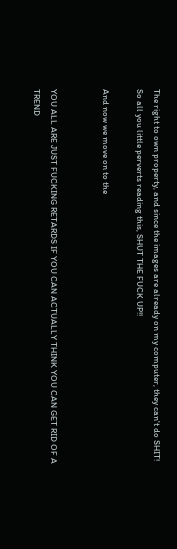The right to own property, and since the images are already on my computer, they can't do SHIT! So all you little perverts reading this, SHUT THE FUCK UP!!

And now we move on to the


YOU ALL ARE JUST FUCKING RETARDS IF YOU CAN ACTUALLY THINK YOU CAN GET RID OF A TREND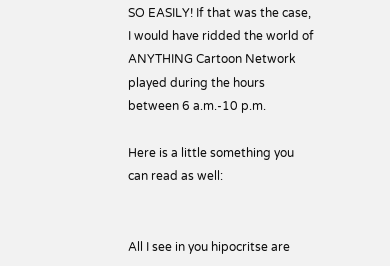SO EASILY! If that was the case, I would have ridded the world of ANYTHING Cartoon Network played during the hours between 6 a.m.-10 p.m.

Here is a little something you can read as well:


All I see in you hipocritse are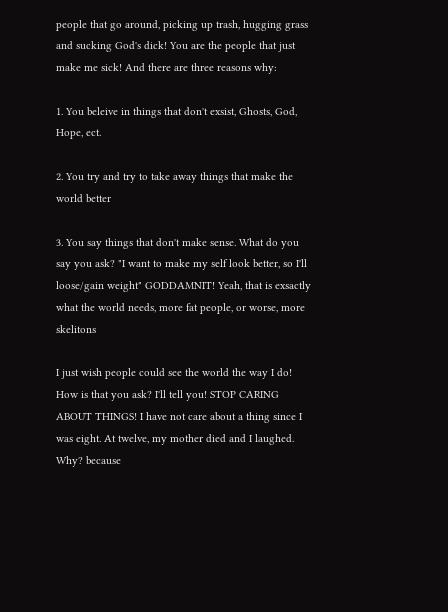people that go around, picking up trash, hugging grass and sucking God's dick! You are the people that just make me sick! And there are three reasons why:

1. You beleive in things that don't exsist, Ghosts, God, Hope, ect.

2. You try and try to take away things that make the world better

3. You say things that don't make sense. What do you say you ask? "I want to make my self look better, so I'll loose/gain weight" GODDAMNIT! Yeah, that is exsactly what the world needs, more fat people, or worse, more skelitons

I just wish people could see the world the way I do! How is that you ask? I'll tell you! STOP CARING ABOUT THINGS! I have not care about a thing since I was eight. At twelve, my mother died and I laughed. Why? because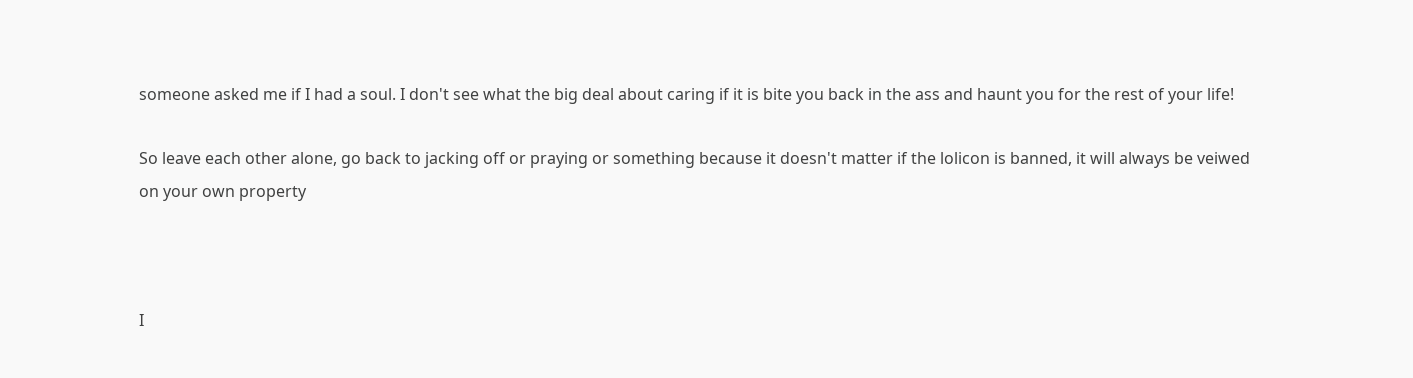someone asked me if I had a soul. I don't see what the big deal about caring if it is bite you back in the ass and haunt you for the rest of your life!

So leave each other alone, go back to jacking off or praying or something because it doesn't matter if the lolicon is banned, it will always be veiwed on your own property



I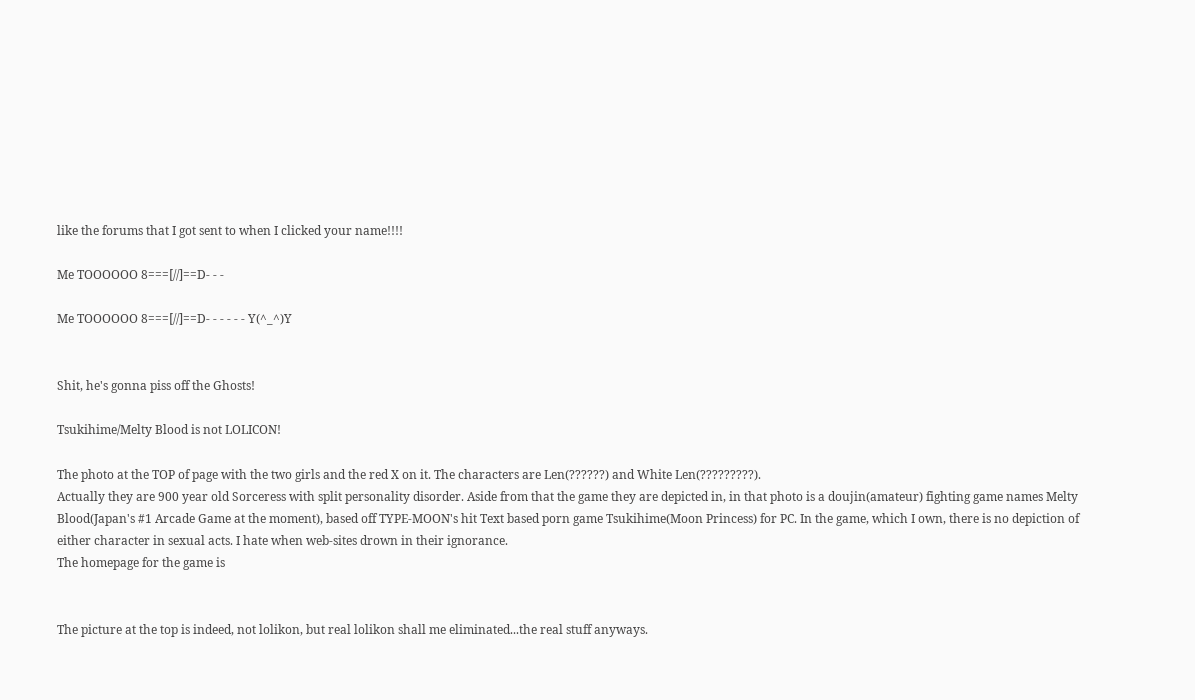like the forums that I got sent to when I clicked your name!!!!

Me TOOOOOO 8===[//]==D- - -

Me TOOOOOO 8===[//]==D- - - - - - Y(^_^)Y


Shit, he's gonna piss off the Ghosts!

Tsukihime/Melty Blood is not LOLICON!

The photo at the TOP of page with the two girls and the red X on it. The characters are Len(??????) and White Len(?????????).
Actually they are 900 year old Sorceress with split personality disorder. Aside from that the game they are depicted in, in that photo is a doujin(amateur) fighting game names Melty Blood(Japan's #1 Arcade Game at the moment), based off TYPE-MOON's hit Text based porn game Tsukihime(Moon Princess) for PC. In the game, which I own, there is no depiction of either character in sexual acts. I hate when web-sites drown in their ignorance.
The homepage for the game is


The picture at the top is indeed, not lolikon, but real lolikon shall me eliminated...the real stuff anyways.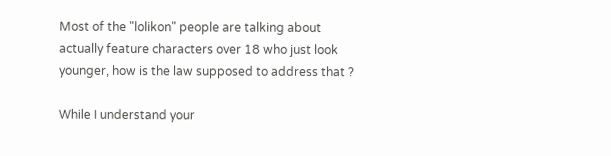Most of the "lolikon" people are talking about actually feature characters over 18 who just look younger, how is the law supposed to address that ?

While I understand your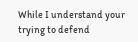While I understand your trying to defend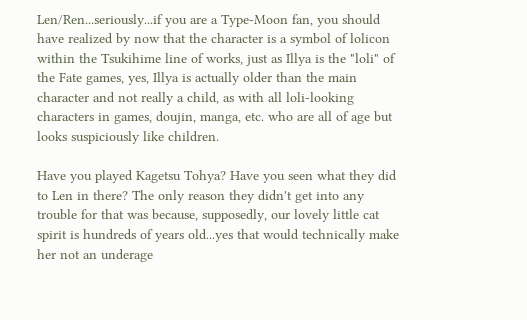Len/Ren...seriously...if you are a Type-Moon fan, you should have realized by now that the character is a symbol of lolicon within the Tsukihime line of works, just as Illya is the "loli" of the Fate games, yes, Illya is actually older than the main character and not really a child, as with all loli-looking characters in games, doujin, manga, etc. who are all of age but looks suspiciously like children.

Have you played Kagetsu Tohya? Have you seen what they did to Len in there? The only reason they didn't get into any trouble for that was because, supposedly, our lovely little cat spirit is hundreds of years old...yes that would technically make her not an underage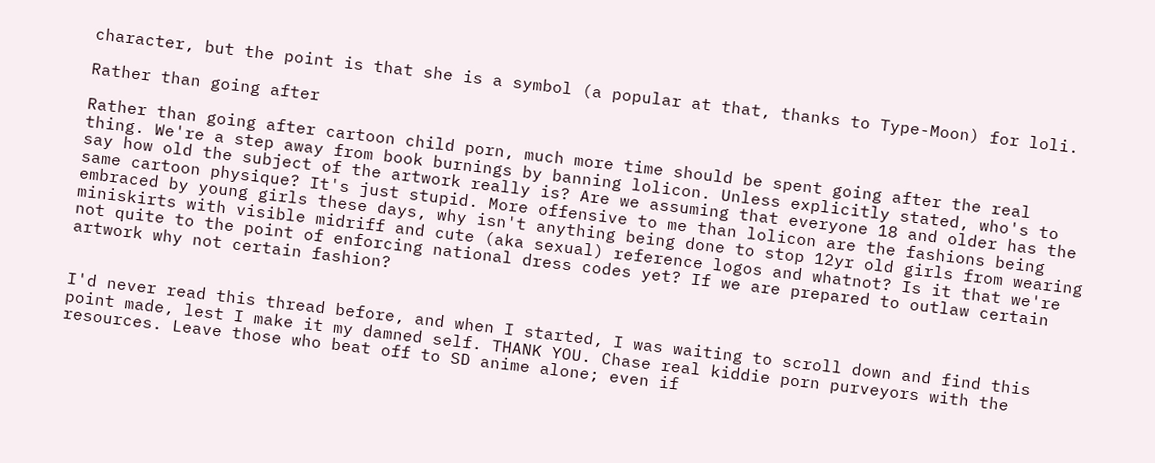character, but the point is that she is a symbol (a popular at that, thanks to Type-Moon) for loli.

Rather than going after

Rather than going after cartoon child porn, much more time should be spent going after the real thing. We're a step away from book burnings by banning lolicon. Unless explicitly stated, who's to say how old the subject of the artwork really is? Are we assuming that everyone 18 and older has the same cartoon physique? It's just stupid. More offensive to me than lolicon are the fashions being embraced by young girls these days, why isn't anything being done to stop 12yr old girls from wearing miniskirts with visible midriff and cute (aka sexual) reference logos and whatnot? Is it that we're not quite to the point of enforcing national dress codes yet? If we are prepared to outlaw certain artwork why not certain fashion?


I'd never read this thread before, and when I started, I was waiting to scroll down and find this point made, lest I make it my damned self. THANK YOU. Chase real kiddie porn purveyors with the resources. Leave those who beat off to SD anime alone; even if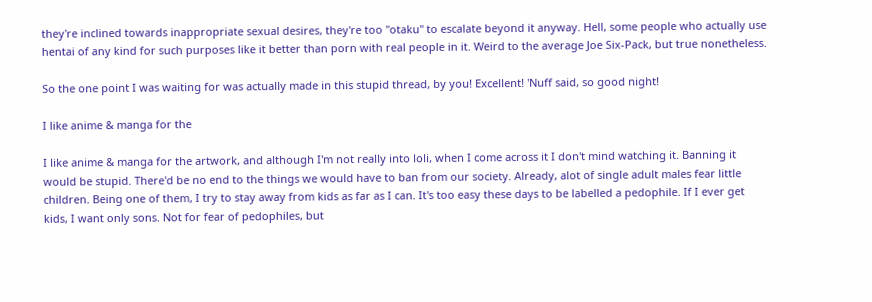they're inclined towards inappropriate sexual desires, they're too "otaku" to escalate beyond it anyway. Hell, some people who actually use hentai of any kind for such purposes like it better than porn with real people in it. Weird to the average Joe Six-Pack, but true nonetheless.

So the one point I was waiting for was actually made in this stupid thread, by you! Excellent! 'Nuff said, so good night!

I like anime & manga for the

I like anime & manga for the artwork, and although I'm not really into loli, when I come across it I don't mind watching it. Banning it would be stupid. There'd be no end to the things we would have to ban from our society. Already, alot of single adult males fear little children. Being one of them, I try to stay away from kids as far as I can. It's too easy these days to be labelled a pedophile. If I ever get kids, I want only sons. Not for fear of pedophiles, but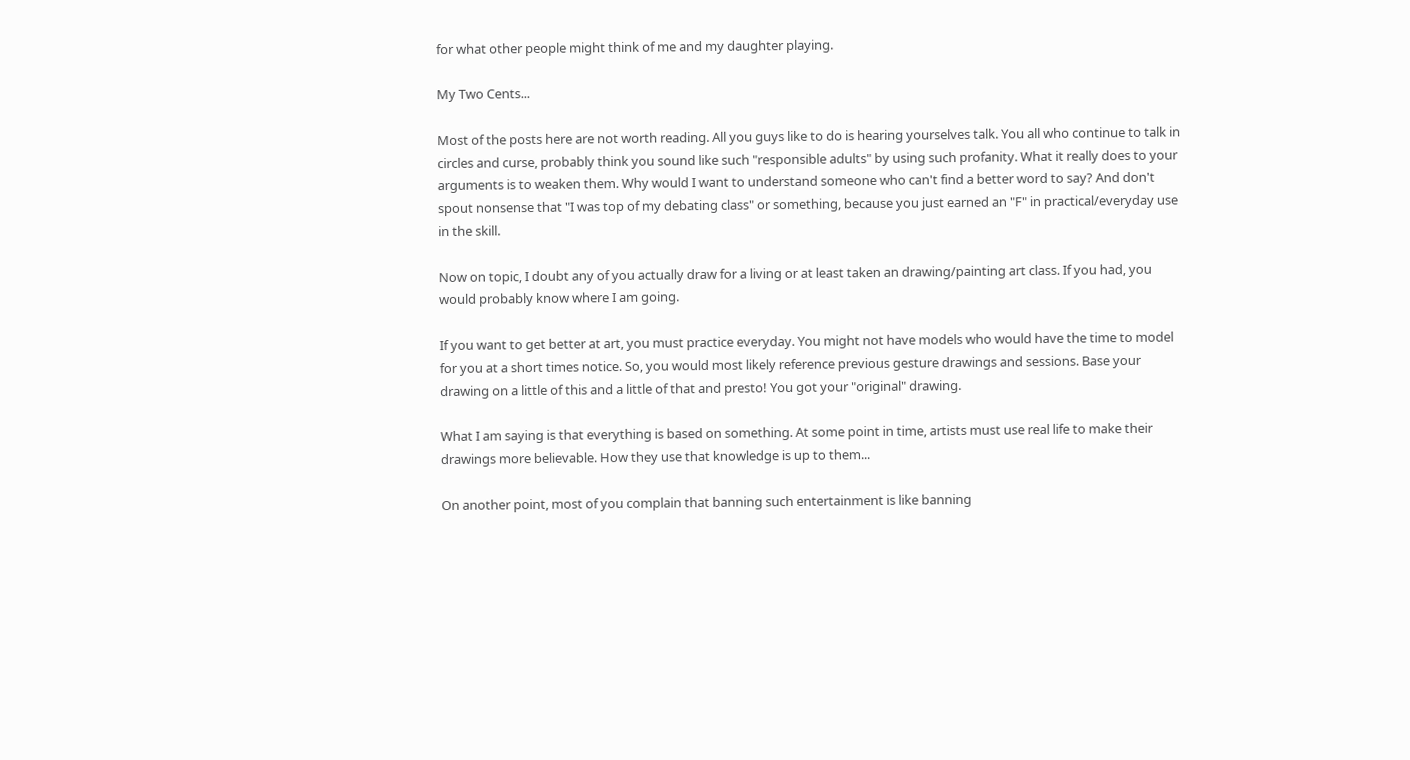for what other people might think of me and my daughter playing.

My Two Cents...

Most of the posts here are not worth reading. All you guys like to do is hearing yourselves talk. You all who continue to talk in circles and curse, probably think you sound like such "responsible adults" by using such profanity. What it really does to your arguments is to weaken them. Why would I want to understand someone who can't find a better word to say? And don't spout nonsense that "I was top of my debating class" or something, because you just earned an "F" in practical/everyday use in the skill.

Now on topic, I doubt any of you actually draw for a living or at least taken an drawing/painting art class. If you had, you would probably know where I am going.

If you want to get better at art, you must practice everyday. You might not have models who would have the time to model for you at a short times notice. So, you would most likely reference previous gesture drawings and sessions. Base your drawing on a little of this and a little of that and presto! You got your "original" drawing.

What I am saying is that everything is based on something. At some point in time, artists must use real life to make their drawings more believable. How they use that knowledge is up to them...

On another point, most of you complain that banning such entertainment is like banning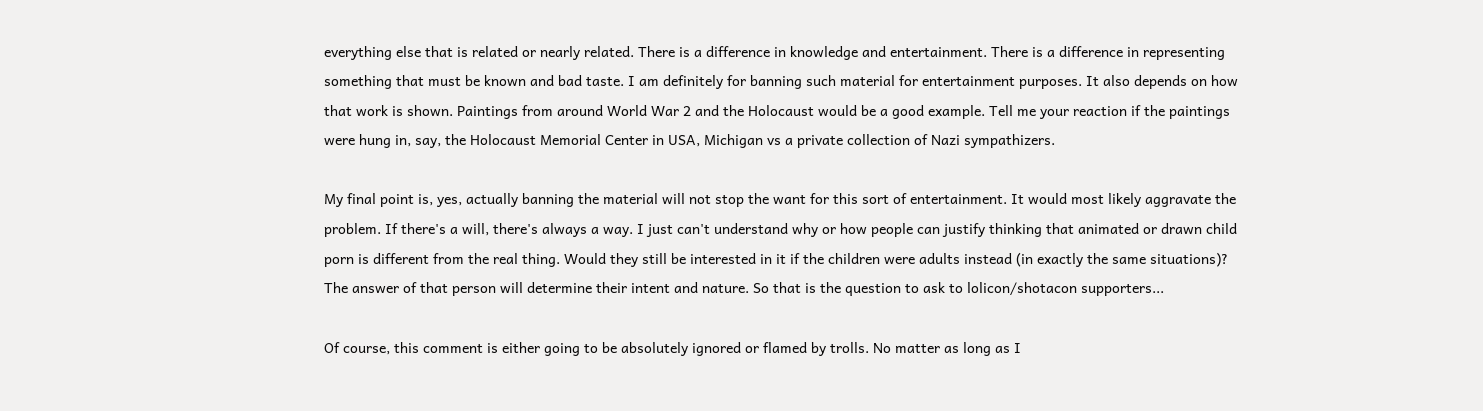everything else that is related or nearly related. There is a difference in knowledge and entertainment. There is a difference in representing something that must be known and bad taste. I am definitely for banning such material for entertainment purposes. It also depends on how that work is shown. Paintings from around World War 2 and the Holocaust would be a good example. Tell me your reaction if the paintings were hung in, say, the Holocaust Memorial Center in USA, Michigan vs a private collection of Nazi sympathizers.

My final point is, yes, actually banning the material will not stop the want for this sort of entertainment. It would most likely aggravate the problem. If there's a will, there's always a way. I just can't understand why or how people can justify thinking that animated or drawn child porn is different from the real thing. Would they still be interested in it if the children were adults instead (in exactly the same situations)? The answer of that person will determine their intent and nature. So that is the question to ask to lolicon/shotacon supporters...

Of course, this comment is either going to be absolutely ignored or flamed by trolls. No matter as long as I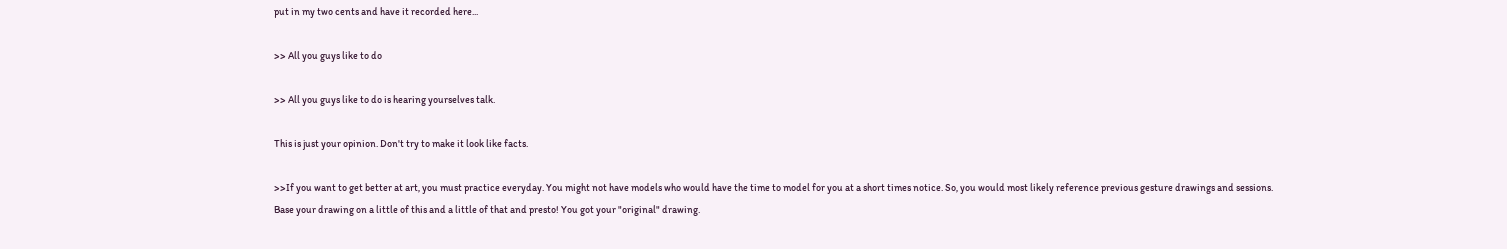put in my two cents and have it recorded here...

>> All you guys like to do

>> All you guys like to do is hearing yourselves talk.

This is just your opinion. Don't try to make it look like facts.

>>If you want to get better at art, you must practice everyday. You might not have models who would have the time to model for you at a short times notice. So, you would most likely reference previous gesture drawings and sessions. Base your drawing on a little of this and a little of that and presto! You got your "original" drawing.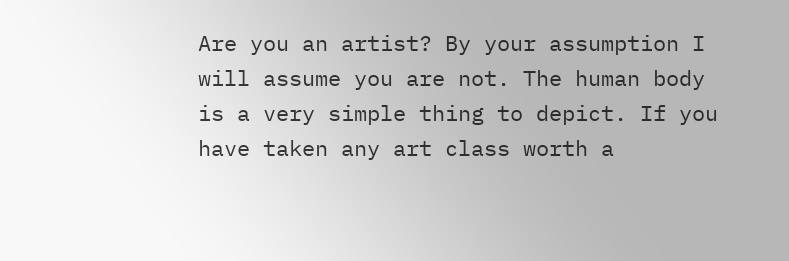Are you an artist? By your assumption I will assume you are not. The human body is a very simple thing to depict. If you have taken any art class worth a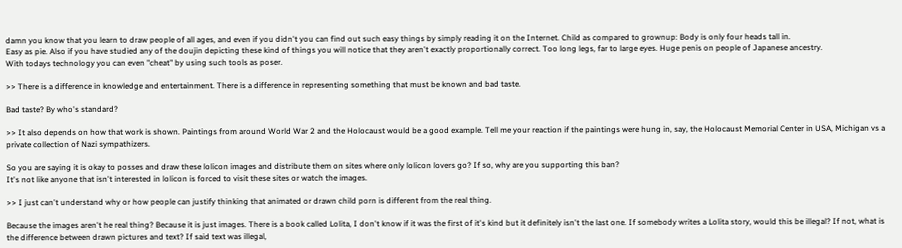damn you know that you learn to draw people of all ages, and even if you didn't you can find out such easy things by simply reading it on the Internet. Child as compared to grownup: Body is only four heads tall in.
Easy as pie. Also if you have studied any of the doujin depicting these kind of things you will notice that they aren't exactly proportionally correct. Too long legs, far to large eyes. Huge penis on people of Japanese ancestry.
With todays technology you can even "cheat" by using such tools as poser.

>> There is a difference in knowledge and entertainment. There is a difference in representing something that must be known and bad taste.

Bad taste? By who's standard?

>> It also depends on how that work is shown. Paintings from around World War 2 and the Holocaust would be a good example. Tell me your reaction if the paintings were hung in, say, the Holocaust Memorial Center in USA, Michigan vs a private collection of Nazi sympathizers.

So you are saying it is okay to posses and draw these lolicon images and distribute them on sites where only lolicon lovers go? If so, why are you supporting this ban?
It's not like anyone that isn't interested in lolicon is forced to visit these sites or watch the images.

>> I just can't understand why or how people can justify thinking that animated or drawn child porn is different from the real thing.

Because the images aren't he real thing? Because it is just images. There is a book called Lolita, I don't know if it was the first of it's kind but it definitely isn't the last one. If somebody writes a Lolita story, would this be illegal? If not, what is the difference between drawn pictures and text? If said text was illegal,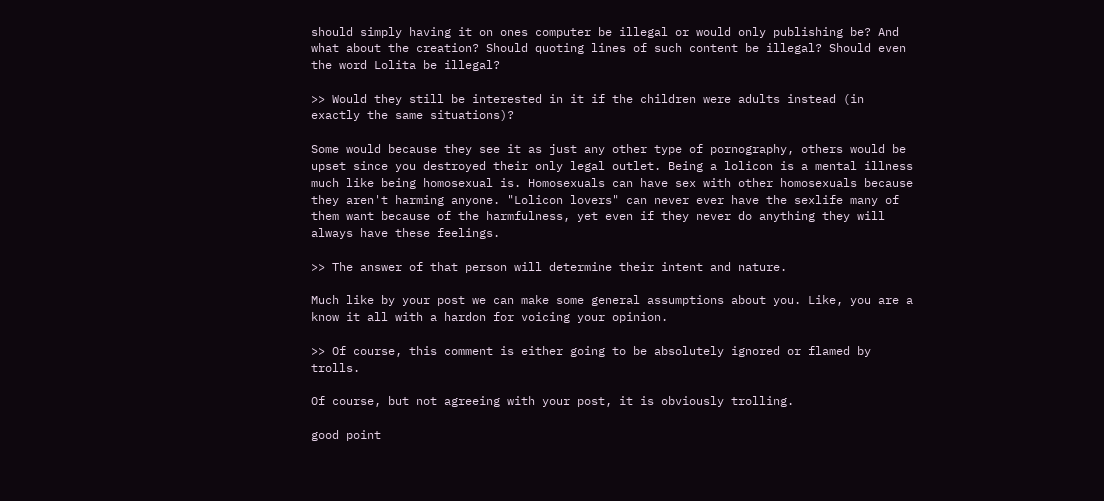should simply having it on ones computer be illegal or would only publishing be? And what about the creation? Should quoting lines of such content be illegal? Should even the word Lolita be illegal?

>> Would they still be interested in it if the children were adults instead (in exactly the same situations)?

Some would because they see it as just any other type of pornography, others would be upset since you destroyed their only legal outlet. Being a lolicon is a mental illness much like being homosexual is. Homosexuals can have sex with other homosexuals because they aren't harming anyone. "Lolicon lovers" can never ever have the sexlife many of them want because of the harmfulness, yet even if they never do anything they will always have these feelings.

>> The answer of that person will determine their intent and nature.

Much like by your post we can make some general assumptions about you. Like, you are a know it all with a hardon for voicing your opinion.

>> Of course, this comment is either going to be absolutely ignored or flamed by trolls.

Of course, but not agreeing with your post, it is obviously trolling.

good point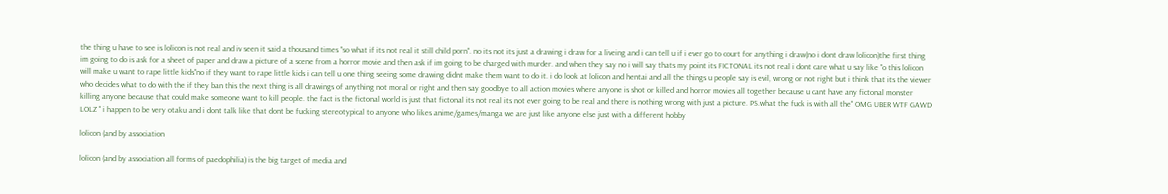the thing u have to see is lolicon is not real and iv seen it said a thousand times "so what if its not real it still child porn". no its not its just a drawing i draw for a liveing and i can tell u if i ever go to court for anything i draw(no i dont draw lolicon)the first thing im going to do is ask for a sheet of paper and draw a picture of a scene from a horror movie and then ask if im going to be charged with murder. and when they say no i will say thats my point its FICTONAL its not real i dont care what u say like "o this lolicon will make u want to rape little kids"no if they want to rape little kids i can tell u one thing seeing some drawing didnt make them want to do it. i do look at lolicon and hentai and all the things u people say is evil, wrong or not right but i think that its the viewer who decides what to do with the if they ban this the next thing is all drawings of anything not moral or right and then say goodbye to all action movies where anyone is shot or killed and horror movies all together because u cant have any fictonal monster killing anyone because that could make someone want to kill people. the fact is the fictonal world is just that fictonal its not real its not ever going to be real and there is nothing wrong with just a picture. PS.what the fuck is with all the" OMG UBER WTF GAWD LOLZ " i happen to be very otaku and i dont talk like that dont be fucking stereotypical to anyone who likes anime/games/manga we are just like anyone else just with a different hobby

lolicon (and by association

lolicon (and by association all forms of paedophilia) is the big target of media and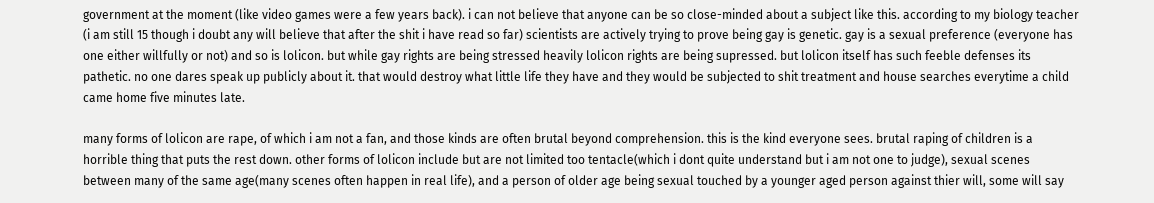government at the moment (like video games were a few years back). i can not believe that anyone can be so close-minded about a subject like this. according to my biology teacher (i am still 15 though i doubt any will believe that after the shit i have read so far) scientists are actively trying to prove being gay is genetic. gay is a sexual preference (everyone has one either willfully or not) and so is lolicon. but while gay rights are being stressed heavily lolicon rights are being supressed. but lolicon itself has such feeble defenses its pathetic. no one dares speak up publicly about it. that would destroy what little life they have and they would be subjected to shit treatment and house searches everytime a child came home five minutes late.

many forms of lolicon are rape, of which i am not a fan, and those kinds are often brutal beyond comprehension. this is the kind everyone sees. brutal raping of children is a horrible thing that puts the rest down. other forms of lolicon include but are not limited too tentacle(which i dont quite understand but i am not one to judge), sexual scenes between many of the same age(many scenes often happen in real life), and a person of older age being sexual touched by a younger aged person against thier will, some will say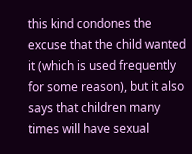this kind condones the excuse that the child wanted it (which is used frequently for some reason), but it also says that children many times will have sexual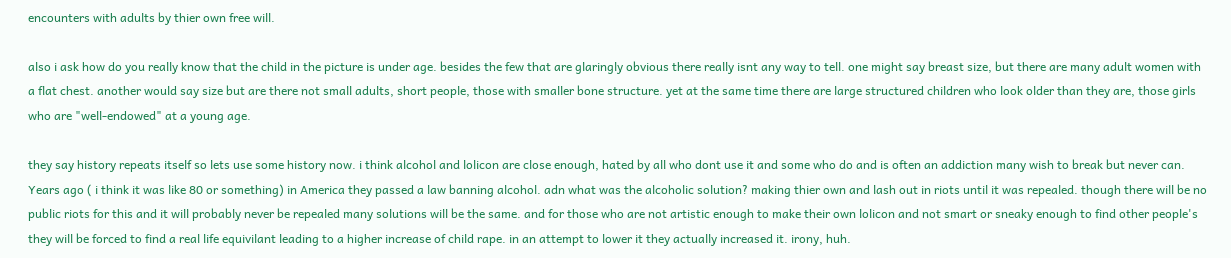encounters with adults by thier own free will.

also i ask how do you really know that the child in the picture is under age. besides the few that are glaringly obvious there really isnt any way to tell. one might say breast size, but there are many adult women with a flat chest. another would say size but are there not small adults, short people, those with smaller bone structure. yet at the same time there are large structured children who look older than they are, those girls who are "well-endowed" at a young age.

they say history repeats itself so lets use some history now. i think alcohol and lolicon are close enough, hated by all who dont use it and some who do and is often an addiction many wish to break but never can. Years ago ( i think it was like 80 or something) in America they passed a law banning alcohol. adn what was the alcoholic solution? making thier own and lash out in riots until it was repealed. though there will be no public riots for this and it will probably never be repealed many solutions will be the same. and for those who are not artistic enough to make their own lolicon and not smart or sneaky enough to find other people's they will be forced to find a real life equivilant leading to a higher increase of child rape. in an attempt to lower it they actually increased it. irony, huh.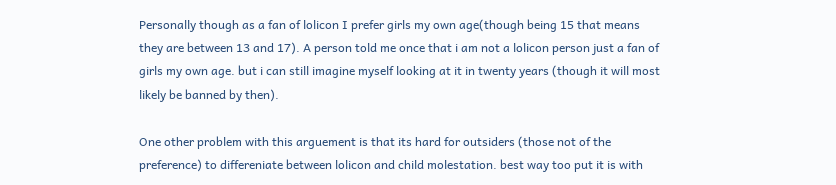Personally though as a fan of lolicon I prefer girls my own age(though being 15 that means they are between 13 and 17). A person told me once that i am not a lolicon person just a fan of girls my own age. but i can still imagine myself looking at it in twenty years (though it will most likely be banned by then).

One other problem with this arguement is that its hard for outsiders (those not of the preference) to differeniate between lolicon and child molestation. best way too put it is with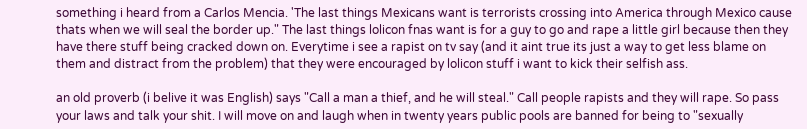something i heard from a Carlos Mencia. 'The last things Mexicans want is terrorists crossing into America through Mexico cause thats when we will seal the border up." The last things lolicon fnas want is for a guy to go and rape a little girl because then they have there stuff being cracked down on. Everytime i see a rapist on tv say (and it aint true its just a way to get less blame on them and distract from the problem) that they were encouraged by lolicon stuff i want to kick their selfish ass.

an old proverb (i belive it was English) says "Call a man a thief, and he will steal." Call people rapists and they will rape. So pass your laws and talk your shit. I will move on and laugh when in twenty years public pools are banned for being to "sexually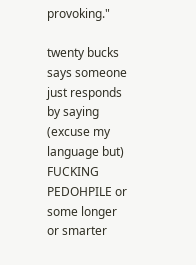provoking."

twenty bucks says someone just responds by saying (excuse my language but) FUCKING PEDOHPILE or some longer or smarter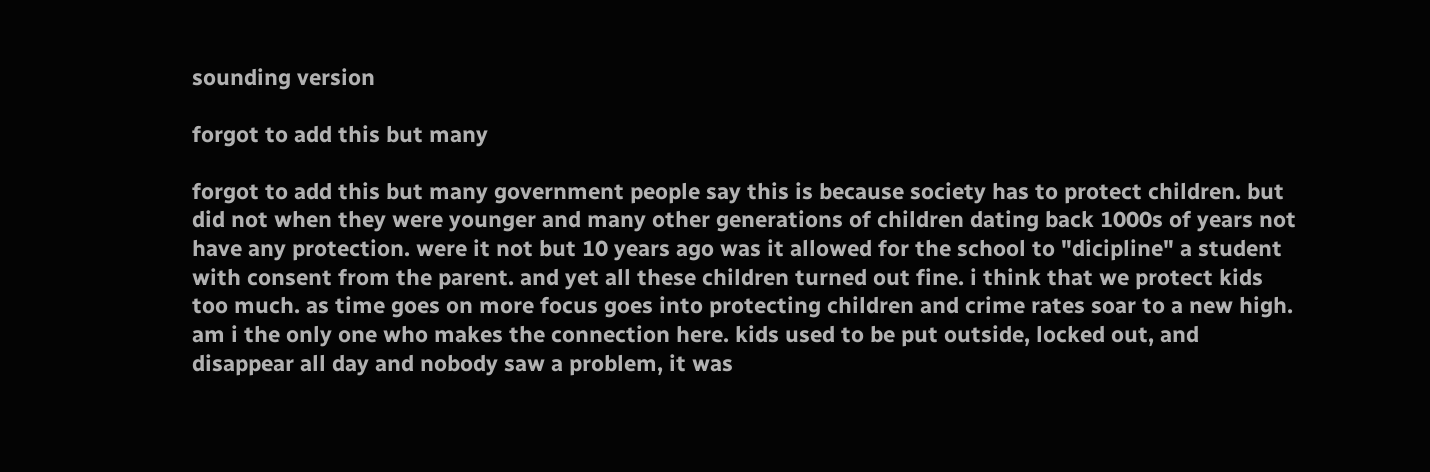sounding version

forgot to add this but many

forgot to add this but many government people say this is because society has to protect children. but did not when they were younger and many other generations of children dating back 1000s of years not have any protection. were it not but 10 years ago was it allowed for the school to "dicipline" a student with consent from the parent. and yet all these children turned out fine. i think that we protect kids too much. as time goes on more focus goes into protecting children and crime rates soar to a new high. am i the only one who makes the connection here. kids used to be put outside, locked out, and disappear all day and nobody saw a problem, it was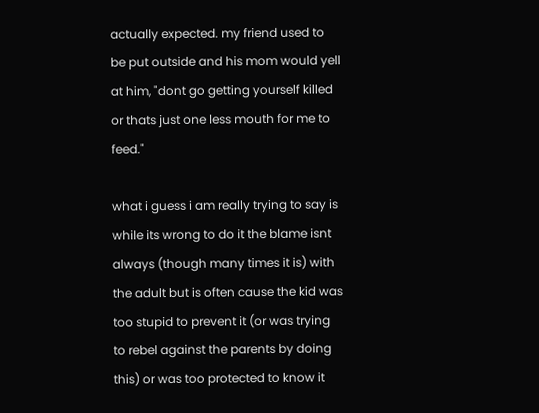actually expected. my friend used to be put outside and his mom would yell at him, "dont go getting yourself killed or thats just one less mouth for me to feed."

what i guess i am really trying to say is while its wrong to do it the blame isnt always (though many times it is) with the adult but is often cause the kid was too stupid to prevent it (or was trying to rebel against the parents by doing this) or was too protected to know it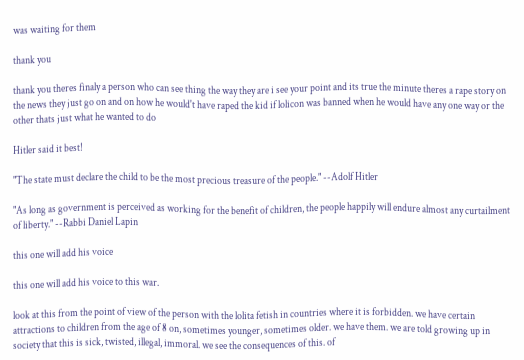was waiting for them

thank you

thank you theres finaly a person who can see thing the way they are i see your point and its true the minute theres a rape story on the news they just go on and on how he would't have raped the kid if lolicon was banned when he would have any one way or the other thats just what he wanted to do

Hitler said it best!

"The state must declare the child to be the most precious treasure of the people." --Adolf Hitler

"As long as government is perceived as working for the benefit of children, the people happily will endure almost any curtailment of liberty." --Rabbi Daniel Lapin

this one will add his voice

this one will add his voice to this war.

look at this from the point of view of the person with the lolita fetish in countries where it is forbidden. we have certain attractions to children from the age of 8 on, sometimes younger, sometimes older. we have them. we are told growing up in society that this is sick, twisted, illegal, immoral. we see the consequences of this. of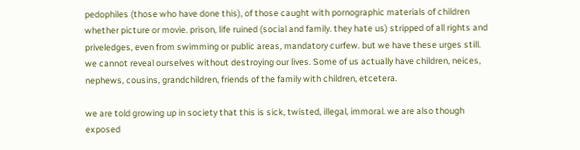pedophiles (those who have done this), of those caught with pornographic materials of children whether picture or movie. prison, life ruined (social and family. they hate us) stripped of all rights and priveledges, even from swimming or public areas, mandatory curfew. but we have these urges still. we cannot reveal ourselves without destroying our lives. Some of us actually have children, neices, nephews, cousins, grandchildren, friends of the family with children, etcetera.

we are told growing up in society that this is sick, twisted, illegal, immoral. we are also though exposed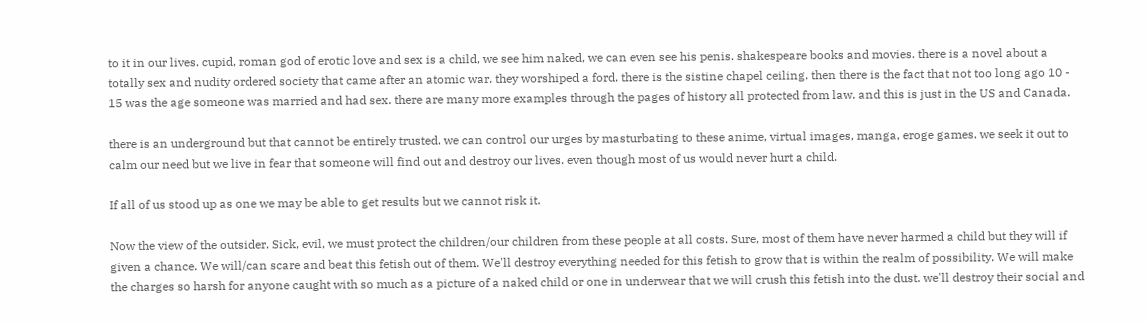to it in our lives. cupid, roman god of erotic love and sex is a child, we see him naked, we can even see his penis. shakespeare books and movies. there is a novel about a totally sex and nudity ordered society that came after an atomic war. they worshiped a ford. there is the sistine chapel ceiling. then there is the fact that not too long ago 10 - 15 was the age someone was married and had sex. there are many more examples through the pages of history all protected from law. and this is just in the US and Canada.

there is an underground but that cannot be entirely trusted. we can control our urges by masturbating to these anime, virtual images, manga, eroge games. we seek it out to calm our need but we live in fear that someone will find out and destroy our lives. even though most of us would never hurt a child.

If all of us stood up as one we may be able to get results but we cannot risk it.

Now the view of the outsider. Sick, evil, we must protect the children/our children from these people at all costs. Sure, most of them have never harmed a child but they will if given a chance. We will/can scare and beat this fetish out of them. We'll destroy everything needed for this fetish to grow that is within the realm of possibility. We will make the charges so harsh for anyone caught with so much as a picture of a naked child or one in underwear that we will crush this fetish into the dust. we'll destroy their social and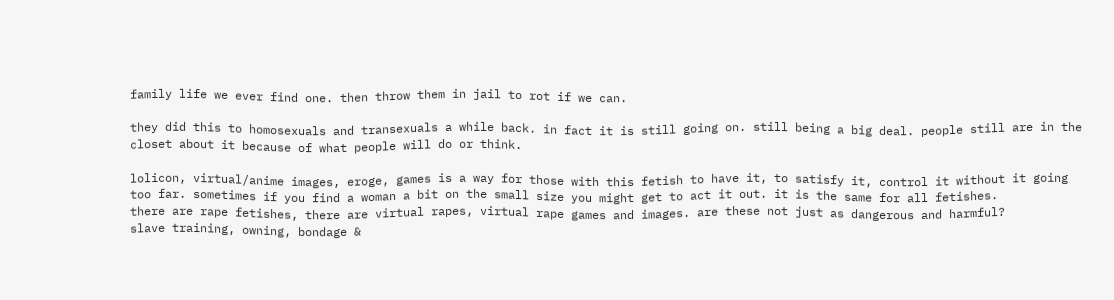family life we ever find one. then throw them in jail to rot if we can.

they did this to homosexuals and transexuals a while back. in fact it is still going on. still being a big deal. people still are in the closet about it because of what people will do or think.

lolicon, virtual/anime images, eroge, games is a way for those with this fetish to have it, to satisfy it, control it without it going too far. sometimes if you find a woman a bit on the small size you might get to act it out. it is the same for all fetishes.
there are rape fetishes, there are virtual rapes, virtual rape games and images. are these not just as dangerous and harmful?
slave training, owning, bondage &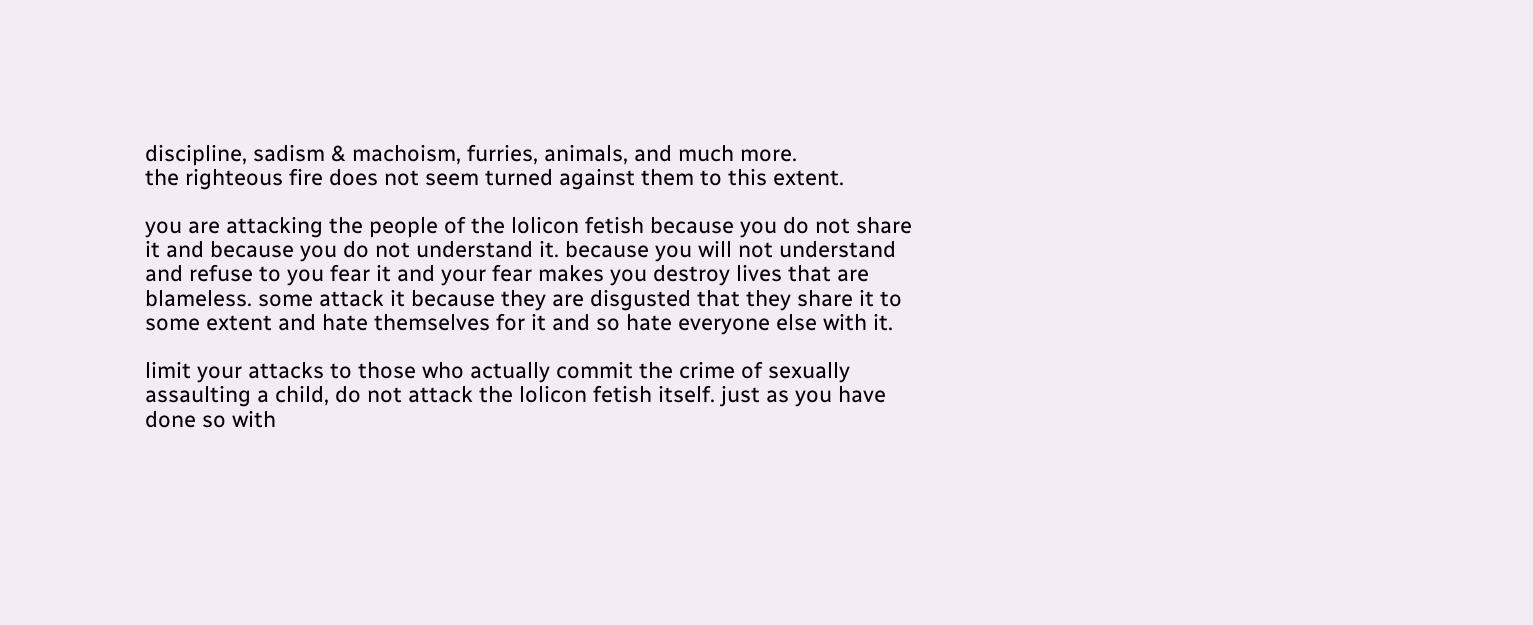discipline, sadism & machoism, furries, animals, and much more.
the righteous fire does not seem turned against them to this extent.

you are attacking the people of the lolicon fetish because you do not share it and because you do not understand it. because you will not understand and refuse to you fear it and your fear makes you destroy lives that are blameless. some attack it because they are disgusted that they share it to some extent and hate themselves for it and so hate everyone else with it.

limit your attacks to those who actually commit the crime of sexually assaulting a child, do not attack the lolicon fetish itself. just as you have done so with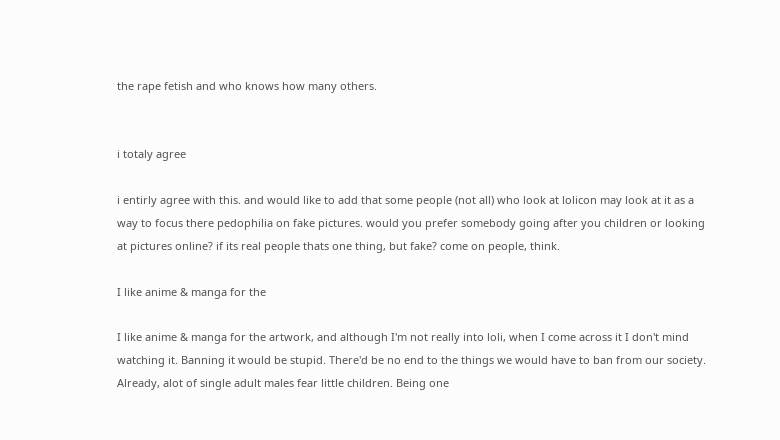the rape fetish and who knows how many others.


i totaly agree

i entirly agree with this. and would like to add that some people (not all) who look at lolicon may look at it as a way to focus there pedophilia on fake pictures. would you prefer somebody going after you children or looking at pictures online? if its real people thats one thing, but fake? come on people, think.

I like anime & manga for the

I like anime & manga for the artwork, and although I'm not really into loli, when I come across it I don't mind watching it. Banning it would be stupid. There'd be no end to the things we would have to ban from our society. Already, alot of single adult males fear little children. Being one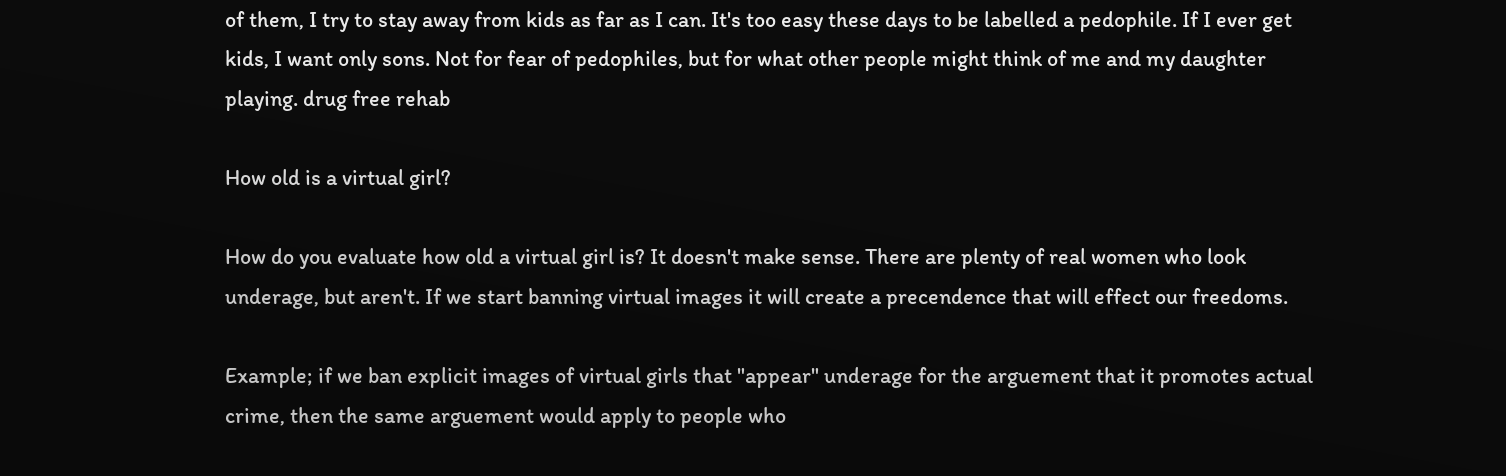of them, I try to stay away from kids as far as I can. It's too easy these days to be labelled a pedophile. If I ever get kids, I want only sons. Not for fear of pedophiles, but for what other people might think of me and my daughter playing. drug free rehab

How old is a virtual girl?

How do you evaluate how old a virtual girl is? It doesn't make sense. There are plenty of real women who look underage, but aren't. If we start banning virtual images it will create a precendence that will effect our freedoms.

Example; if we ban explicit images of virtual girls that "appear" underage for the arguement that it promotes actual crime, then the same arguement would apply to people who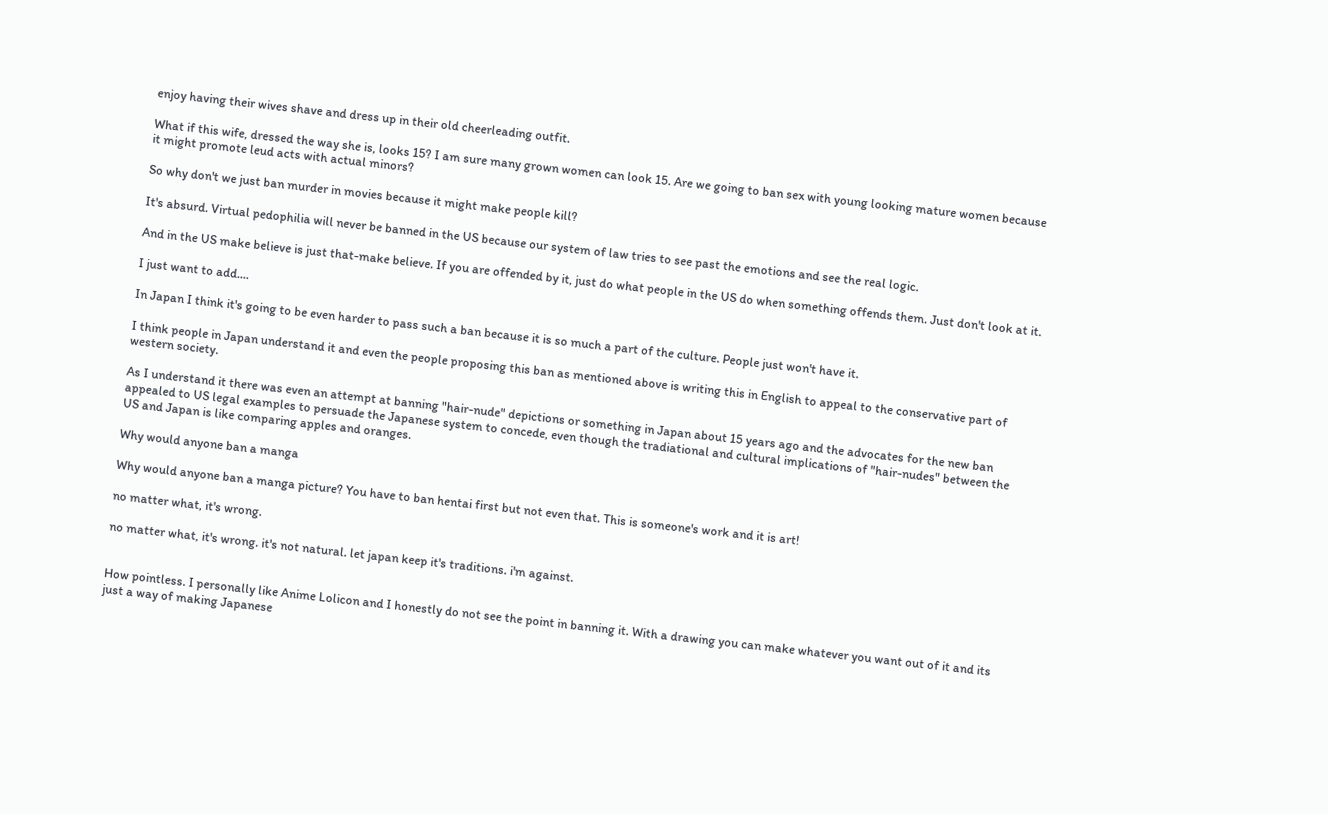enjoy having their wives shave and dress up in their old cheerleading outfit.

What if this wife, dressed the way she is, looks 15? I am sure many grown women can look 15. Are we going to ban sex with young looking mature women because it might promote leud acts with actual minors?

So why don't we just ban murder in movies because it might make people kill?

It's absurd. Virtual pedophilia will never be banned in the US because our system of law tries to see past the emotions and see the real logic.

And in the US make believe is just that-make believe. If you are offended by it, just do what people in the US do when something offends them. Just don't look at it.

I just want to add....

In Japan I think it's going to be even harder to pass such a ban because it is so much a part of the culture. People just won't have it.

I think people in Japan understand it and even the people proposing this ban as mentioned above is writing this in English to appeal to the conservative part of western society.

As I understand it there was even an attempt at banning "hair-nude" depictions or something in Japan about 15 years ago and the advocates for the new ban appealed to US legal examples to persuade the Japanese system to concede, even though the tradiational and cultural implications of "hair-nudes" between the US and Japan is like comparing apples and oranges.

Why would anyone ban a manga

Why would anyone ban a manga picture? You have to ban hentai first but not even that. This is someone's work and it is art!

no matter what, it's wrong.

no matter what, it's wrong. it's not natural. let japan keep it's traditions. i'm against.


How pointless. I personally like Anime Lolicon and I honestly do not see the point in banning it. With a drawing you can make whatever you want out of it and its just a way of making Japanese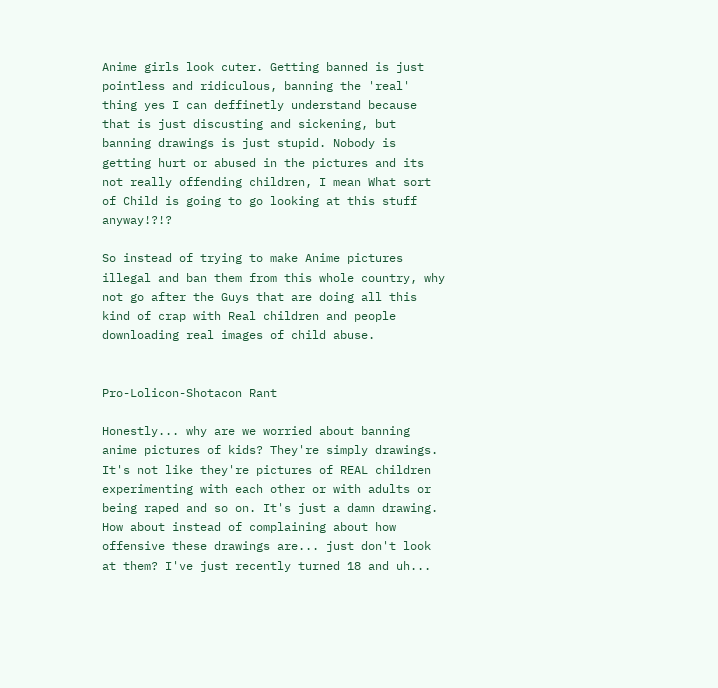Anime girls look cuter. Getting banned is just pointless and ridiculous, banning the 'real' thing yes I can deffinetly understand because that is just discusting and sickening, but banning drawings is just stupid. Nobody is getting hurt or abused in the pictures and its not really offending children, I mean What sort of Child is going to go looking at this stuff anyway!?!?

So instead of trying to make Anime pictures illegal and ban them from this whole country, why not go after the Guys that are doing all this kind of crap with Real children and people downloading real images of child abuse.


Pro-Lolicon-Shotacon Rant

Honestly... why are we worried about banning anime pictures of kids? They're simply drawings. It's not like they're pictures of REAL children experimenting with each other or with adults or being raped and so on. It's just a damn drawing. How about instead of complaining about how offensive these drawings are... just don't look at them? I've just recently turned 18 and uh...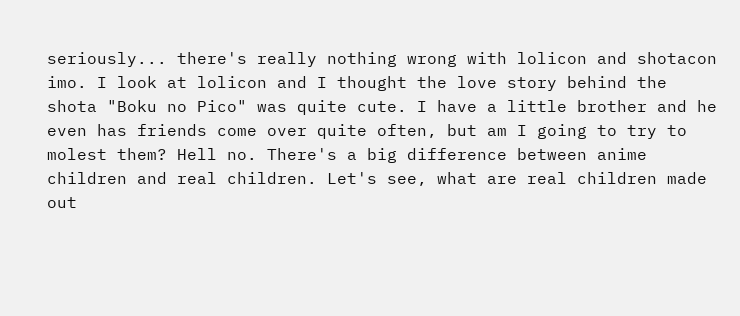seriously... there's really nothing wrong with lolicon and shotacon imo. I look at lolicon and I thought the love story behind the shota "Boku no Pico" was quite cute. I have a little brother and he even has friends come over quite often, but am I going to try to molest them? Hell no. There's a big difference between anime children and real children. Let's see, what are real children made out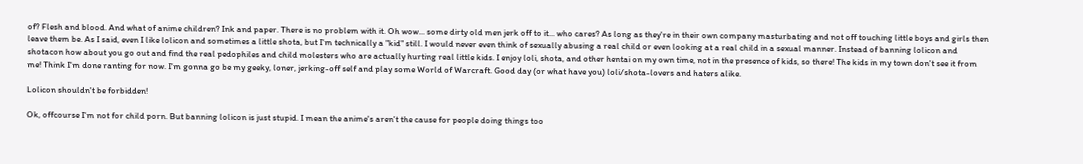of? Flesh and blood. And what of anime children? Ink and paper. There is no problem with it. Oh wow... some dirty old men jerk off to it... who cares? As long as they're in their own company masturbating and not off touching little boys and girls then leave them be. As I said, even I like lolicon and sometimes a little shota, but I'm technically a "kid" still. I would never even think of sexually abusing a real child or even looking at a real child in a sexual manner. Instead of banning lolicon and shotacon how about you go out and find the real pedophiles and child molesters who are actually hurting real little kids. I enjoy loli, shota, and other hentai on my own time, not in the presence of kids, so there! The kids in my town don't see it from me! Think I'm done ranting for now. I'm gonna go be my geeky, loner, jerking-off self and play some World of Warcraft. Good day (or what have you) loli/shota-lovers and haters alike.

Lolicon shouldn't be forbidden!

Ok, offcourse I'm not for child porn. But banning lolicon is just stupid. I mean the anime's aren't the cause for people doing things too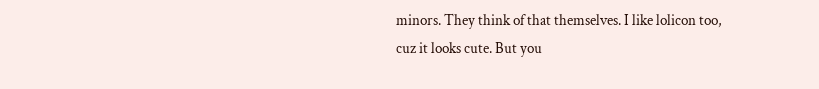minors. They think of that themselves. I like lolicon too, cuz it looks cute. But you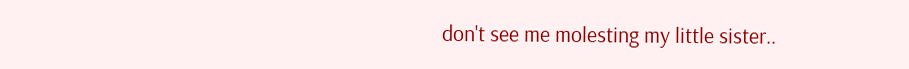don't see me molesting my little sister..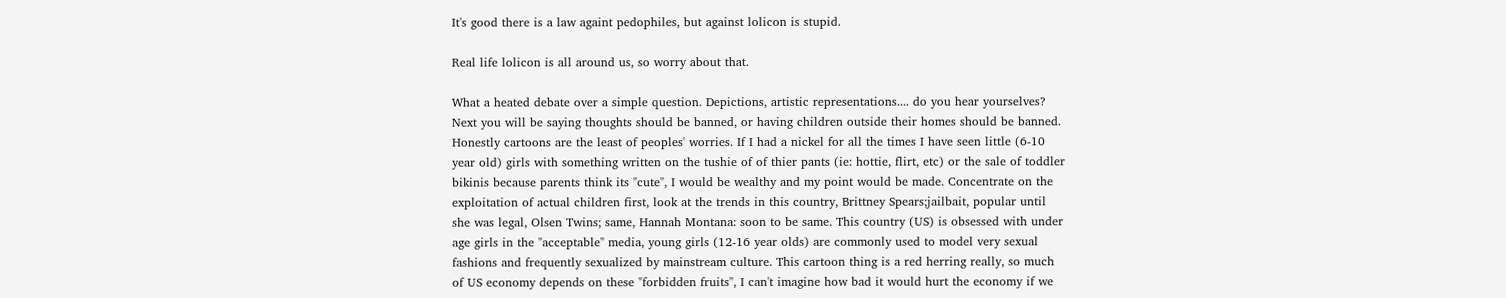It's good there is a law againt pedophiles, but against lolicon is stupid.

Real life lolicon is all around us, so worry about that.

What a heated debate over a simple question. Depictions, artistic representations.... do you hear yourselves? Next you will be saying thoughts should be banned, or having children outside their homes should be banned. Honestly cartoons are the least of peoples' worries. If I had a nickel for all the times I have seen little (6-10 year old) girls with something written on the tushie of of thier pants (ie: hottie, flirt, etc) or the sale of toddler bikinis because parents think its "cute", I would be wealthy and my point would be made. Concentrate on the exploitation of actual children first, look at the trends in this country, Brittney Spears;jailbait, popular until she was legal, Olsen Twins; same, Hannah Montana: soon to be same. This country (US) is obsessed with under age girls in the "acceptable" media, young girls (12-16 year olds) are commonly used to model very sexual fashions and frequently sexualized by mainstream culture. This cartoon thing is a red herring really, so much of US economy depends on these "forbidden fruits", I can't imagine how bad it would hurt the economy if we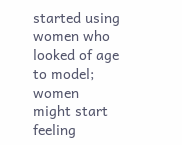started using women who looked of age to model; women might start feeling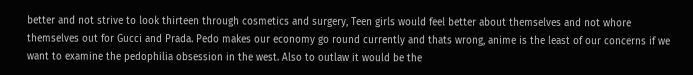better and not strive to look thirteen through cosmetics and surgery, Teen girls would feel better about themselves and not whore themselves out for Gucci and Prada. Pedo makes our economy go round currently and thats wrong, anime is the least of our concerns if we want to examine the pedophilia obsession in the west. Also to outlaw it would be the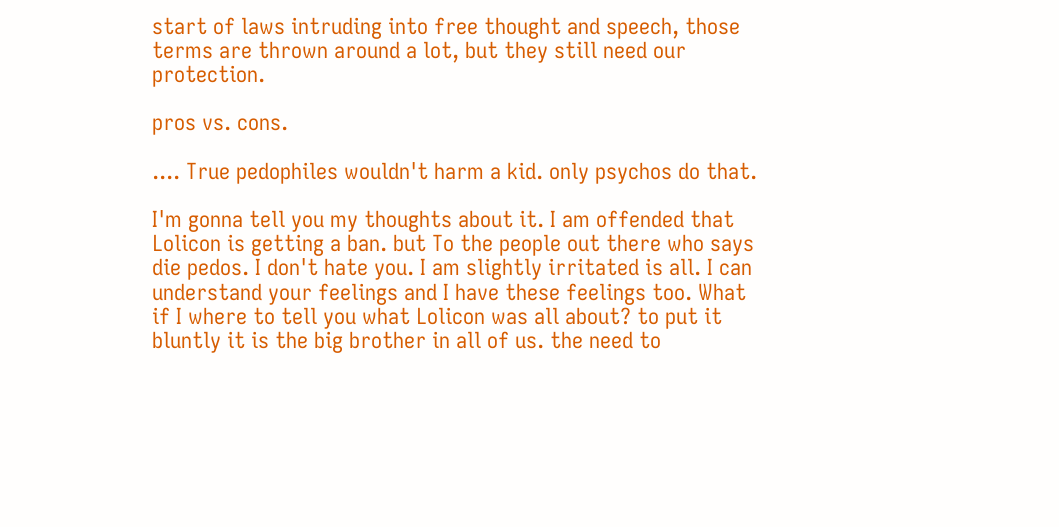start of laws intruding into free thought and speech, those terms are thrown around a lot, but they still need our protection.

pros vs. cons.

.... True pedophiles wouldn't harm a kid. only psychos do that.

I'm gonna tell you my thoughts about it. I am offended that Lolicon is getting a ban. but To the people out there who says die pedos. I don't hate you. I am slightly irritated is all. I can understand your feelings and I have these feelings too. What if I where to tell you what Lolicon was all about? to put it bluntly it is the big brother in all of us. the need to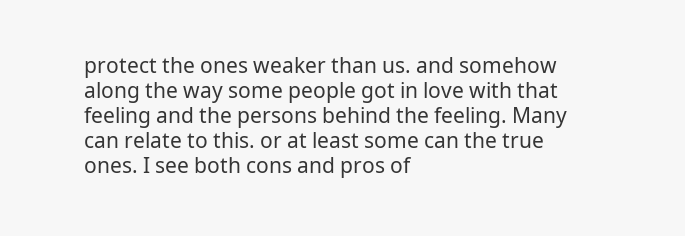protect the ones weaker than us. and somehow along the way some people got in love with that feeling and the persons behind the feeling. Many can relate to this. or at least some can the true ones. I see both cons and pros of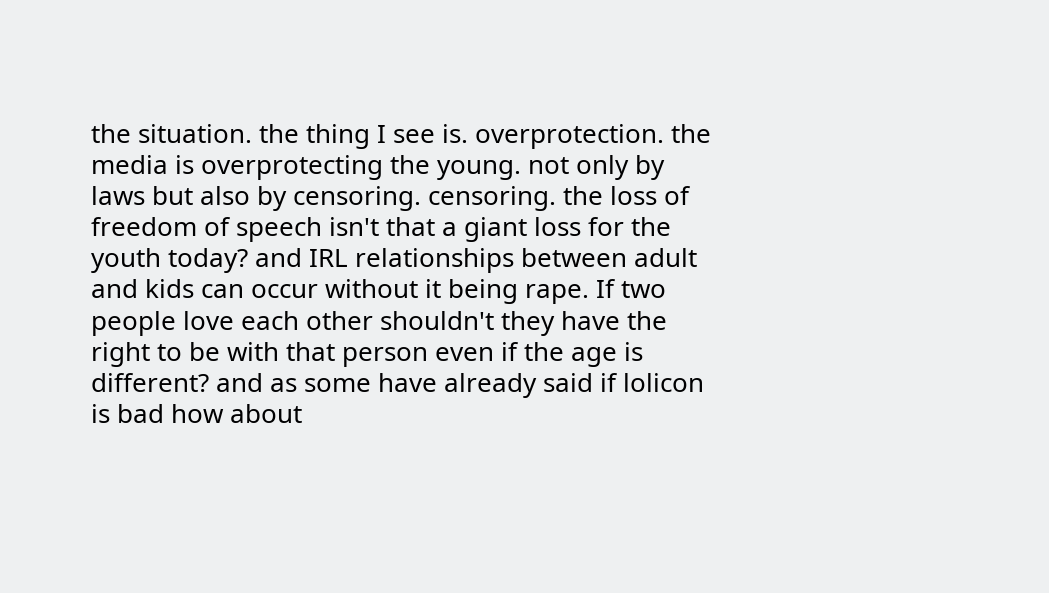the situation. the thing I see is. overprotection. the media is overprotecting the young. not only by laws but also by censoring. censoring. the loss of freedom of speech isn't that a giant loss for the youth today? and IRL relationships between adult and kids can occur without it being rape. If two people love each other shouldn't they have the right to be with that person even if the age is different? and as some have already said if lolicon is bad how about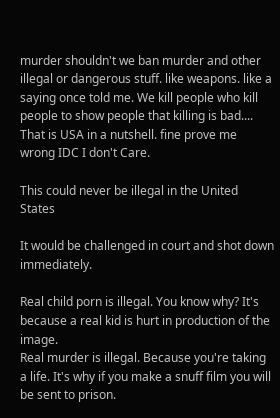murder shouldn't we ban murder and other illegal or dangerous stuff. like weapons. like a saying once told me. We kill people who kill people to show people that killing is bad.... That is USA in a nutshell. fine prove me wrong IDC I don't Care.

This could never be illegal in the United States

It would be challenged in court and shot down immediately.

Real child porn is illegal. You know why? It's because a real kid is hurt in production of the image.
Real murder is illegal. Because you're taking a life. It's why if you make a snuff film you will be sent to prison.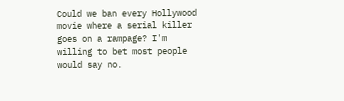Could we ban every Hollywood movie where a serial killer goes on a rampage? I'm willing to bet most people would say no.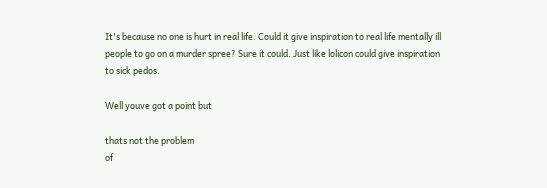It's because no one is hurt in real life. Could it give inspiration to real life mentally ill people to go on a murder spree? Sure it could. Just like lolicon could give inspiration to sick pedos.

Well youve got a point but

thats not the problem
of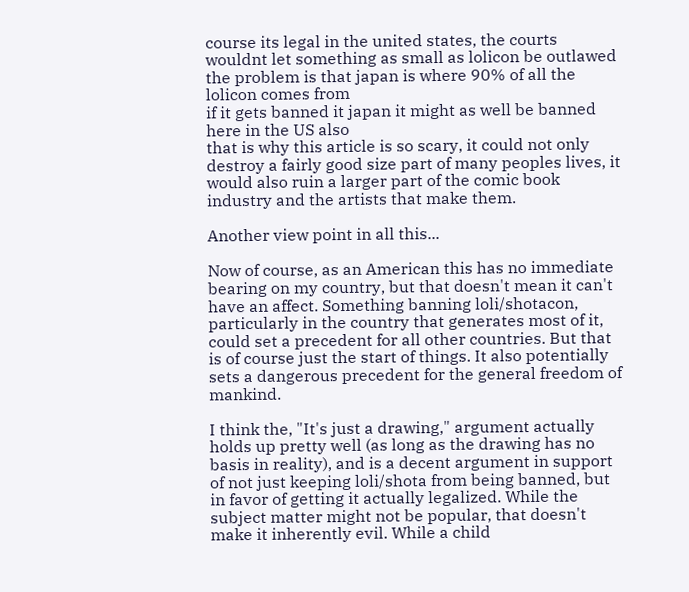course its legal in the united states, the courts wouldnt let something as small as lolicon be outlawed
the problem is that japan is where 90% of all the lolicon comes from
if it gets banned it japan it might as well be banned here in the US also
that is why this article is so scary, it could not only destroy a fairly good size part of many peoples lives, it would also ruin a larger part of the comic book industry and the artists that make them.

Another view point in all this...

Now of course, as an American this has no immediate bearing on my country, but that doesn't mean it can't have an affect. Something banning loli/shotacon, particularly in the country that generates most of it, could set a precedent for all other countries. But that is of course just the start of things. It also potentially sets a dangerous precedent for the general freedom of mankind.

I think the, "It's just a drawing," argument actually holds up pretty well (as long as the drawing has no basis in reality), and is a decent argument in support of not just keeping loli/shota from being banned, but in favor of getting it actually legalized. While the subject matter might not be popular, that doesn't make it inherently evil. While a child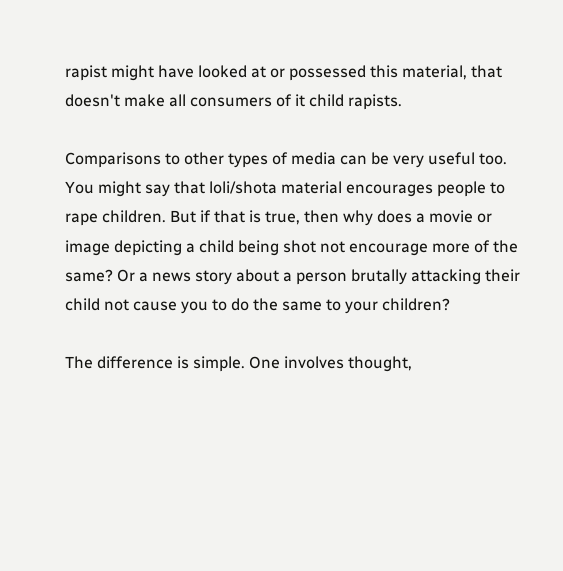rapist might have looked at or possessed this material, that doesn't make all consumers of it child rapists.

Comparisons to other types of media can be very useful too. You might say that loli/shota material encourages people to rape children. But if that is true, then why does a movie or image depicting a child being shot not encourage more of the same? Or a news story about a person brutally attacking their child not cause you to do the same to your children?

The difference is simple. One involves thought,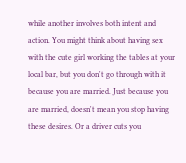while another involves both intent and action. You might think about having sex with the cute girl working the tables at your local bar, but you don't go through with it because you are married. Just because you are married, doesn't mean you stop having these desires. Or a driver cuts you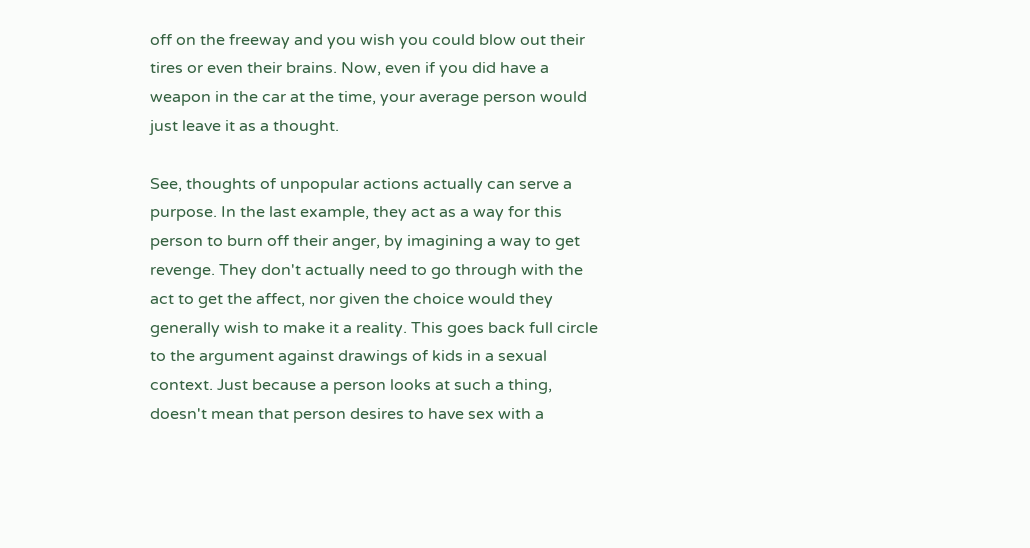off on the freeway and you wish you could blow out their tires or even their brains. Now, even if you did have a weapon in the car at the time, your average person would just leave it as a thought.

See, thoughts of unpopular actions actually can serve a purpose. In the last example, they act as a way for this person to burn off their anger, by imagining a way to get revenge. They don't actually need to go through with the act to get the affect, nor given the choice would they generally wish to make it a reality. This goes back full circle to the argument against drawings of kids in a sexual context. Just because a person looks at such a thing, doesn't mean that person desires to have sex with a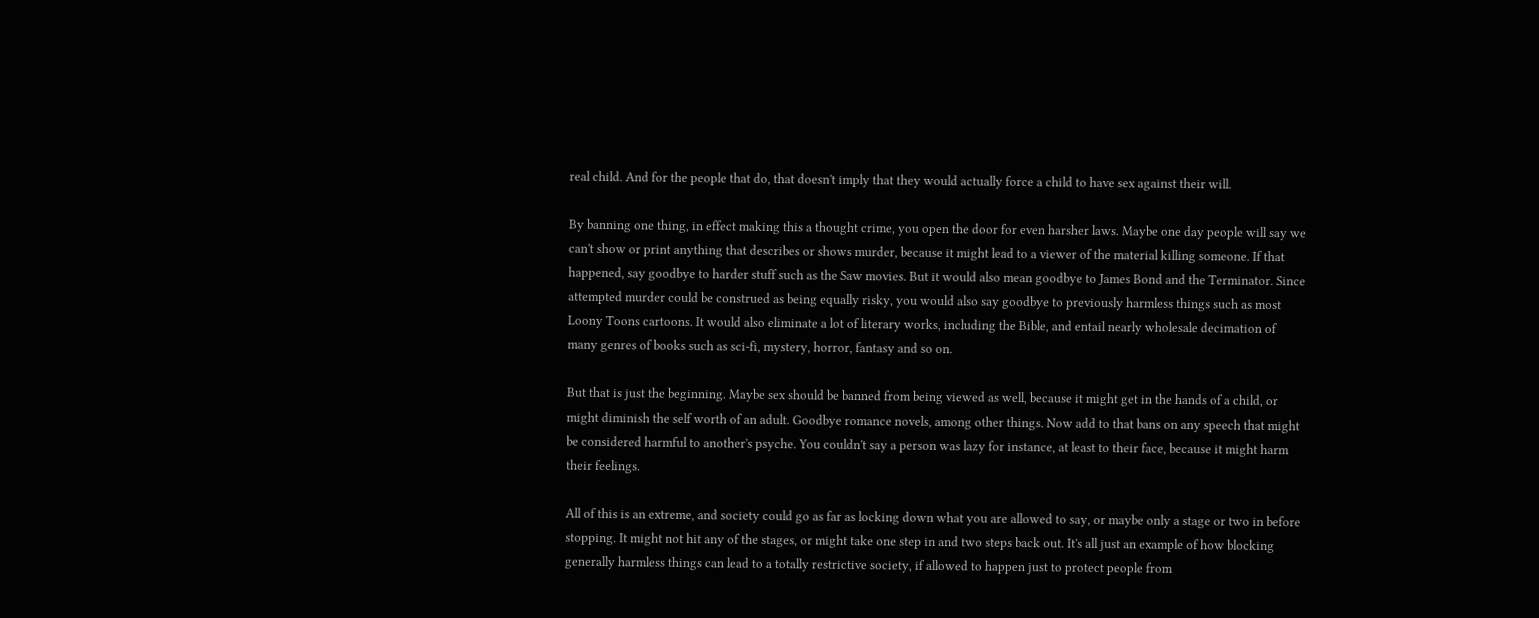real child. And for the people that do, that doesn't imply that they would actually force a child to have sex against their will.

By banning one thing, in effect making this a thought crime, you open the door for even harsher laws. Maybe one day people will say we can't show or print anything that describes or shows murder, because it might lead to a viewer of the material killing someone. If that happened, say goodbye to harder stuff such as the Saw movies. But it would also mean goodbye to James Bond and the Terminator. Since attempted murder could be construed as being equally risky, you would also say goodbye to previously harmless things such as most Loony Toons cartoons. It would also eliminate a lot of literary works, including the Bible, and entail nearly wholesale decimation of many genres of books such as sci-fi, mystery, horror, fantasy and so on.

But that is just the beginning. Maybe sex should be banned from being viewed as well, because it might get in the hands of a child, or might diminish the self worth of an adult. Goodbye romance novels, among other things. Now add to that bans on any speech that might be considered harmful to another's psyche. You couldn't say a person was lazy for instance, at least to their face, because it might harm their feelings.

All of this is an extreme, and society could go as far as locking down what you are allowed to say, or maybe only a stage or two in before stopping. It might not hit any of the stages, or might take one step in and two steps back out. It's all just an example of how blocking generally harmless things can lead to a totally restrictive society, if allowed to happen just to protect people from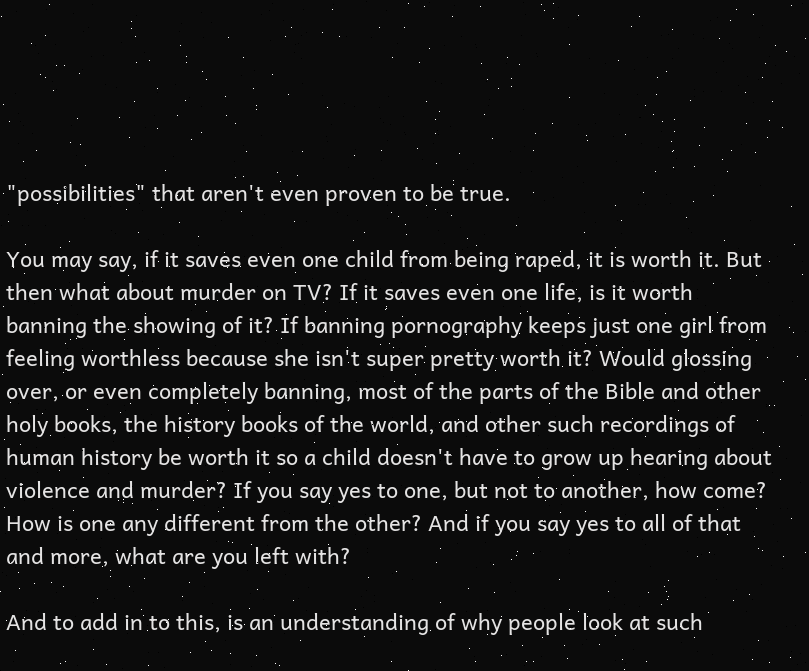"possibilities" that aren't even proven to be true.

You may say, if it saves even one child from being raped, it is worth it. But then what about murder on TV? If it saves even one life, is it worth banning the showing of it? If banning pornography keeps just one girl from feeling worthless because she isn't super pretty worth it? Would glossing over, or even completely banning, most of the parts of the Bible and other holy books, the history books of the world, and other such recordings of human history be worth it so a child doesn't have to grow up hearing about violence and murder? If you say yes to one, but not to another, how come? How is one any different from the other? And if you say yes to all of that and more, what are you left with?

And to add in to this, is an understanding of why people look at such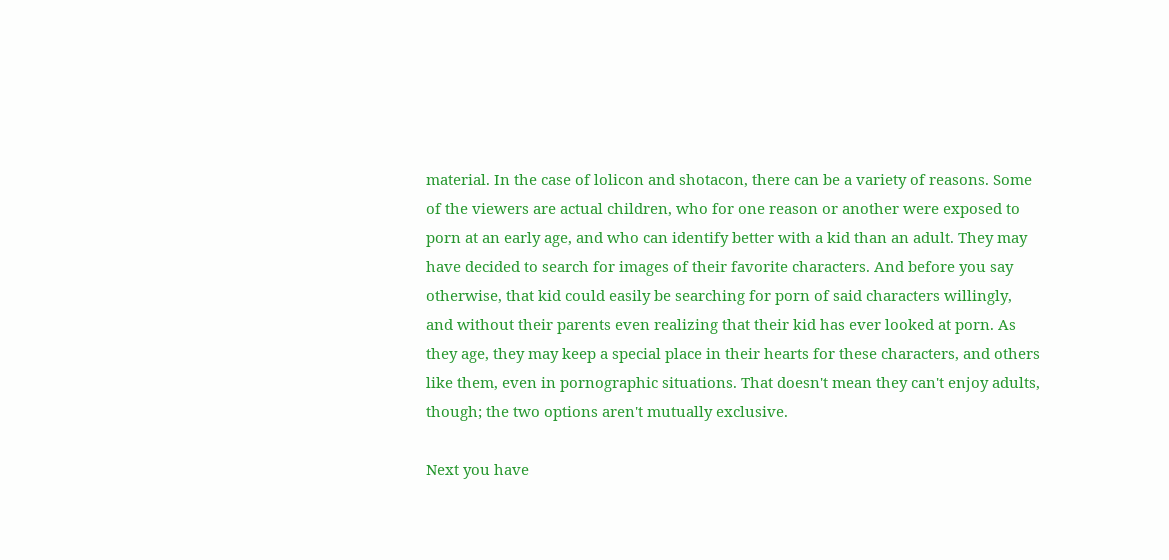material. In the case of lolicon and shotacon, there can be a variety of reasons. Some of the viewers are actual children, who for one reason or another were exposed to porn at an early age, and who can identify better with a kid than an adult. They may have decided to search for images of their favorite characters. And before you say otherwise, that kid could easily be searching for porn of said characters willingly, and without their parents even realizing that their kid has ever looked at porn. As they age, they may keep a special place in their hearts for these characters, and others like them, even in pornographic situations. That doesn't mean they can't enjoy adults, though; the two options aren't mutually exclusive.

Next you have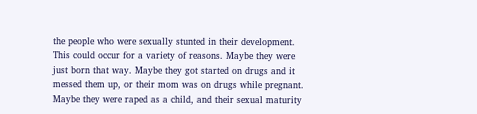the people who were sexually stunted in their development. This could occur for a variety of reasons. Maybe they were just born that way. Maybe they got started on drugs and it messed them up, or their mom was on drugs while pregnant. Maybe they were raped as a child, and their sexual maturity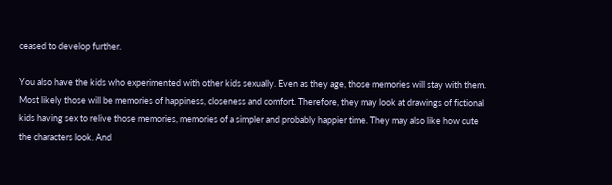ceased to develop further.

You also have the kids who experimented with other kids sexually. Even as they age, those memories will stay with them. Most likely those will be memories of happiness, closeness and comfort. Therefore, they may look at drawings of fictional kids having sex to relive those memories, memories of a simpler and probably happier time. They may also like how cute the characters look. And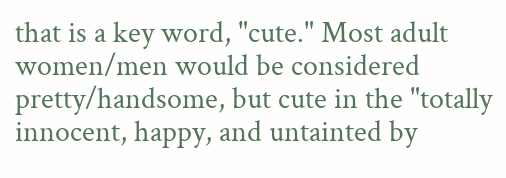that is a key word, "cute." Most adult women/men would be considered pretty/handsome, but cute in the "totally innocent, happy, and untainted by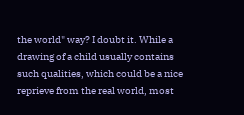the world" way? I doubt it. While a drawing of a child usually contains such qualities, which could be a nice reprieve from the real world, most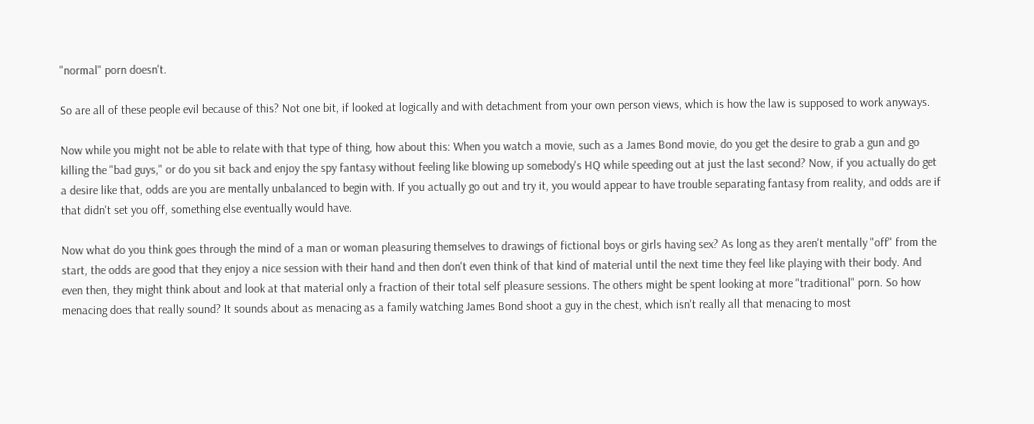"normal" porn doesn't.

So are all of these people evil because of this? Not one bit, if looked at logically and with detachment from your own person views, which is how the law is supposed to work anyways.

Now while you might not be able to relate with that type of thing, how about this: When you watch a movie, such as a James Bond movie, do you get the desire to grab a gun and go killing the "bad guys," or do you sit back and enjoy the spy fantasy without feeling like blowing up somebody's HQ while speeding out at just the last second? Now, if you actually do get a desire like that, odds are you are mentally unbalanced to begin with. If you actually go out and try it, you would appear to have trouble separating fantasy from reality, and odds are if that didn't set you off, something else eventually would have.

Now what do you think goes through the mind of a man or woman pleasuring themselves to drawings of fictional boys or girls having sex? As long as they aren't mentally "off" from the start, the odds are good that they enjoy a nice session with their hand and then don't even think of that kind of material until the next time they feel like playing with their body. And even then, they might think about and look at that material only a fraction of their total self pleasure sessions. The others might be spent looking at more "traditional" porn. So how menacing does that really sound? It sounds about as menacing as a family watching James Bond shoot a guy in the chest, which isn't really all that menacing to most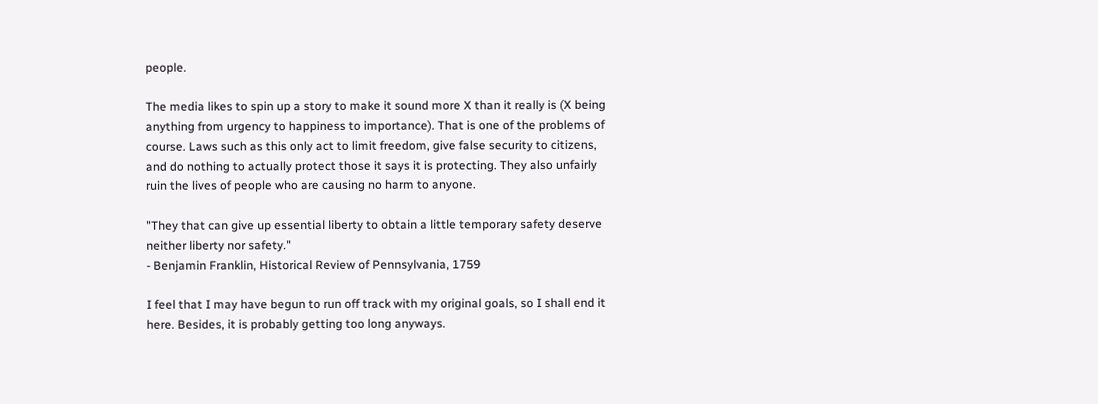people.

The media likes to spin up a story to make it sound more X than it really is (X being anything from urgency to happiness to importance). That is one of the problems of course. Laws such as this only act to limit freedom, give false security to citizens, and do nothing to actually protect those it says it is protecting. They also unfairly ruin the lives of people who are causing no harm to anyone.

"They that can give up essential liberty to obtain a little temporary safety deserve neither liberty nor safety."
- Benjamin Franklin, Historical Review of Pennsylvania, 1759

I feel that I may have begun to run off track with my original goals, so I shall end it here. Besides, it is probably getting too long anyways.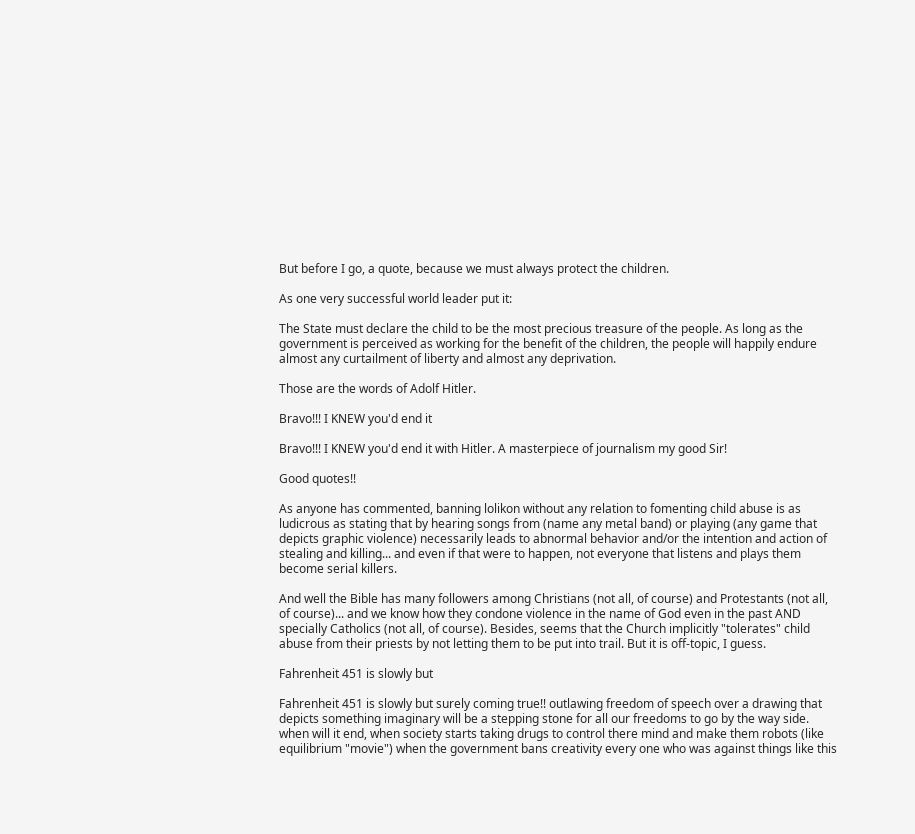But before I go, a quote, because we must always protect the children.

As one very successful world leader put it:

The State must declare the child to be the most precious treasure of the people. As long as the government is perceived as working for the benefit of the children, the people will happily endure almost any curtailment of liberty and almost any deprivation.

Those are the words of Adolf Hitler.

Bravo!!! I KNEW you'd end it

Bravo!!! I KNEW you'd end it with Hitler. A masterpiece of journalism my good Sir!

Good quotes!!

As anyone has commented, banning lolikon without any relation to fomenting child abuse is as ludicrous as stating that by hearing songs from (name any metal band) or playing (any game that depicts graphic violence) necessarily leads to abnormal behavior and/or the intention and action of stealing and killing... and even if that were to happen, not everyone that listens and plays them become serial killers.

And well the Bible has many followers among Christians (not all, of course) and Protestants (not all, of course)... and we know how they condone violence in the name of God even in the past AND specially Catholics (not all, of course). Besides, seems that the Church implicitly "tolerates" child abuse from their priests by not letting them to be put into trail. But it is off-topic, I guess.

Fahrenheit 451 is slowly but

Fahrenheit 451 is slowly but surely coming true!! outlawing freedom of speech over a drawing that depicts something imaginary will be a stepping stone for all our freedoms to go by the way side. when will it end, when society starts taking drugs to control there mind and make them robots (like equilibrium "movie") when the government bans creativity every one who was against things like this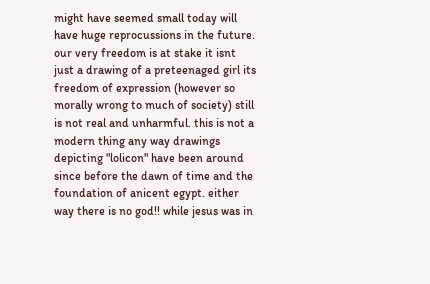might have seemed small today will have huge reprocussions in the future. our very freedom is at stake it isnt just a drawing of a preteenaged girl its freedom of expression (however so morally wrong to much of society) still is not real and unharmful. this is not a modern thing any way drawings depicting "lolicon" have been around since before the dawn of time and the foundation of anicent egypt. either way there is no god!! while jesus was in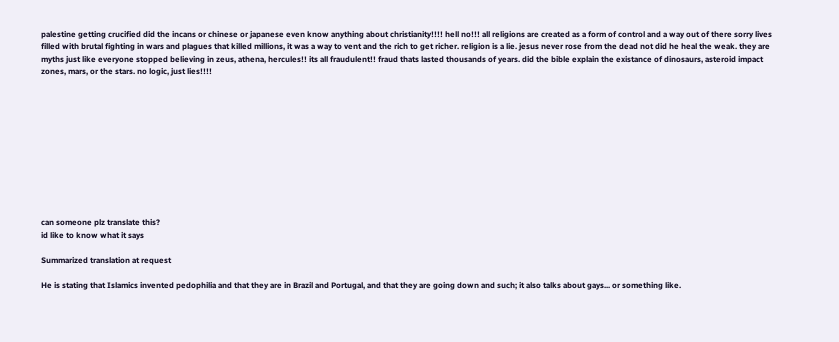palestine getting crucified did the incans or chinese or japanese even know anything about christianity!!!! hell no!!! all religions are created as a form of control and a way out of there sorry lives filled with brutal fighting in wars and plagues that killed millions, it was a way to vent and the rich to get richer. religion is a lie. jesus never rose from the dead not did he heal the weak. they are myths just like everyone stopped believing in zeus, athena, hercules!! its all fraudulent!! fraud thats lasted thousands of years. did the bible explain the existance of dinosaurs, asteroid impact zones, mars, or the stars. no logic, just lies!!!!











can someone plz translate this?
id like to know what it says

Summarized translation at request

He is stating that Islamics invented pedophilia and that they are in Brazil and Portugal, and that they are going down and such; it also talks about gays... or something like.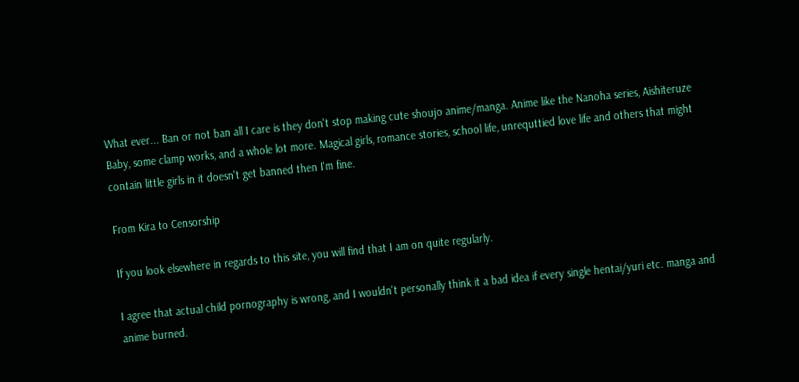What ever... Ban or not ban all I care is they don't stop making cute shoujo anime/manga. Anime like the Nanoha series, Aishiteruze Baby, some clamp works, and a whole lot more. Magical girls, romance stories, school life, unrequttied love life and others that might contain little girls in it doesn't get banned then I'm fine.

From Kira to Censorship

If you look elsewhere in regards to this site, you will find that I am on quite regularly.

I agree that actual child pornography is wrong, and I wouldn't personally think it a bad idea if every single hentai/yuri etc. manga and anime burned.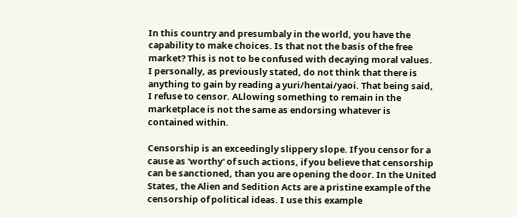In this country and presumbaly in the world, you have the capability to make choices. Is that not the basis of the free market? This is not to be confused with decaying moral values. I personally, as previously stated, do not think that there is anything to gain by reading a yuri/hentai/yaoi. That being said, I refuse to censor. ALlowing something to remain in the marketplace is not the same as endorsing whatever is contained within.

Censorship is an exceedingly slippery slope. If you censor for a cause as 'worthy' of such actions, if you believe that censorship can be sanctioned, than you are opening the door. In the United States, the Alien and Sedition Acts are a pristine example of the censorship of political ideas. I use this example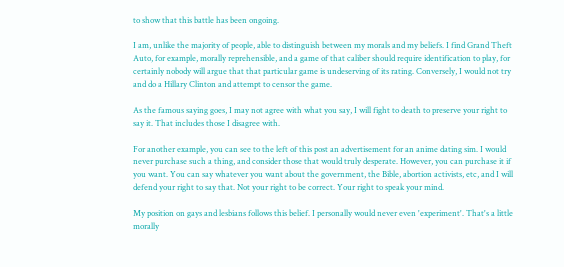to show that this battle has been ongoing.

I am, unlike the majority of people, able to distinguish between my morals and my beliefs. I find Grand Theft Auto, for example, morally reprehensible, and a game of that caliber should require identification to play, for certainly nobody will argue that that particular game is undeserving of its rating. Conversely, I would not try and do a Hillary Clinton and attempt to censor the game.

As the famous saying goes, I may not agree with what you say, I will fight to death to preserve your right to say it. That includes those I disagree with.

For another example, you can see to the left of this post an advertisement for an anime dating sim. I would never purchase such a thing, and consider those that would truly desperate. However, you can purchase it if you want. You can say whatever you want about the government, the Bible, abortion activists, etc, and I will defend your right to say that. Not your right to be correct. Your right to speak your mind.

My position on gays and lesbians follows this belief. I personally would never even 'experiment'. That's a little morally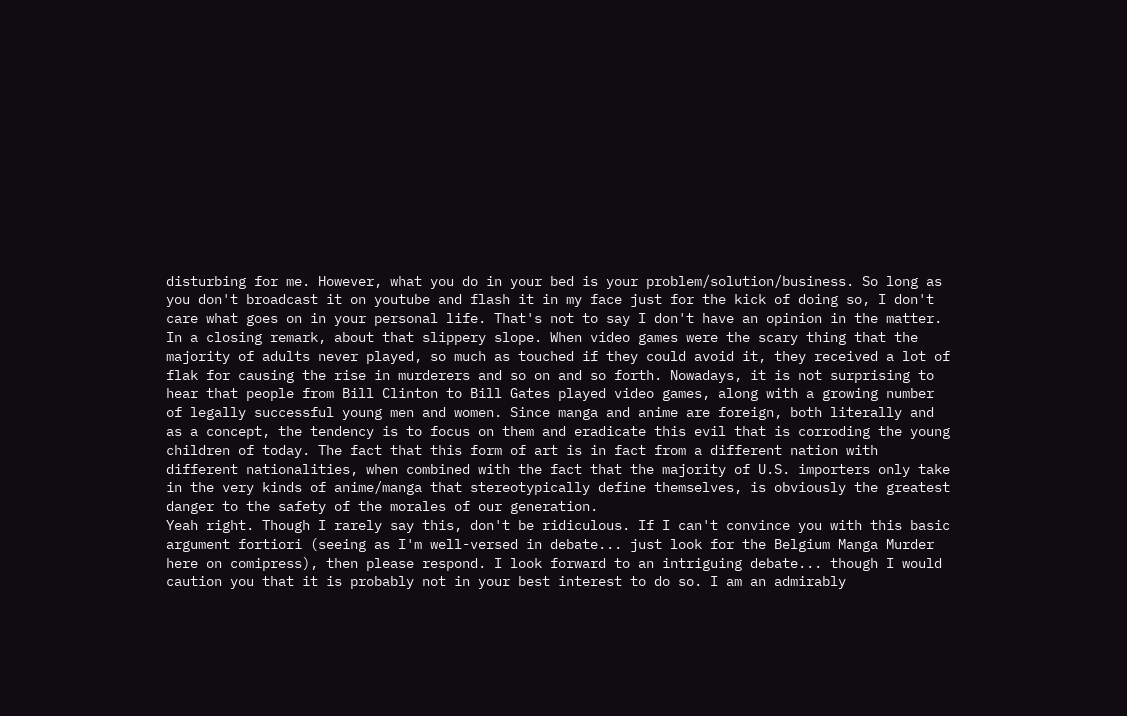disturbing for me. However, what you do in your bed is your problem/solution/business. So long as you don't broadcast it on youtube and flash it in my face just for the kick of doing so, I don't care what goes on in your personal life. That's not to say I don't have an opinion in the matter.
In a closing remark, about that slippery slope. When video games were the scary thing that the majority of adults never played, so much as touched if they could avoid it, they received a lot of flak for causing the rise in murderers and so on and so forth. Nowadays, it is not surprising to hear that people from Bill Clinton to Bill Gates played video games, along with a growing number of legally successful young men and women. Since manga and anime are foreign, both literally and as a concept, the tendency is to focus on them and eradicate this evil that is corroding the young children of today. The fact that this form of art is in fact from a different nation with different nationalities, when combined with the fact that the majority of U.S. importers only take in the very kinds of anime/manga that stereotypically define themselves, is obviously the greatest danger to the safety of the morales of our generation.
Yeah right. Though I rarely say this, don't be ridiculous. If I can't convince you with this basic argument fortiori (seeing as I'm well-versed in debate... just look for the Belgium Manga Murder here on comipress), then please respond. I look forward to an intriguing debate... though I would caution you that it is probably not in your best interest to do so. I am an admirably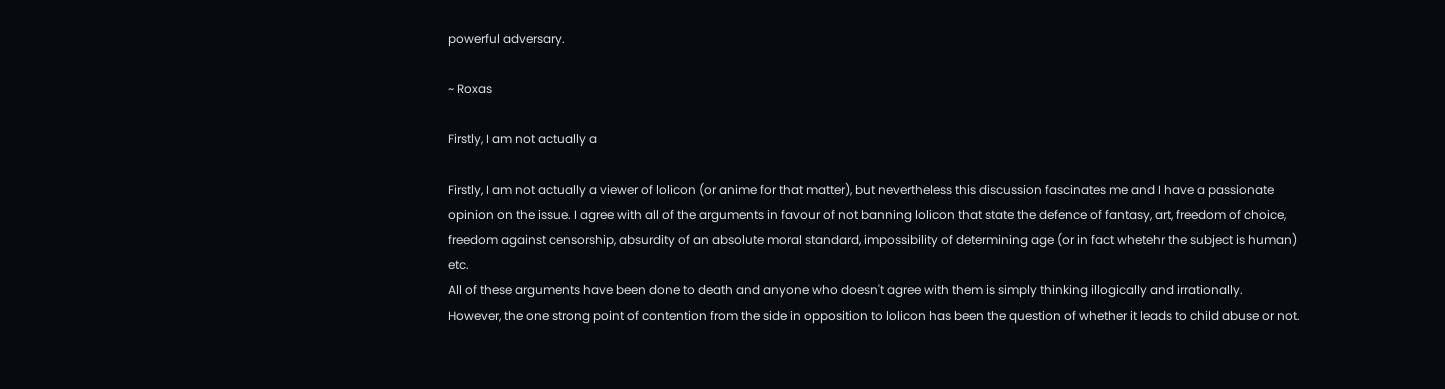powerful adversary.

~ Roxas

Firstly, I am not actually a

Firstly, I am not actually a viewer of lolicon (or anime for that matter), but nevertheless this discussion fascinates me and I have a passionate opinion on the issue. I agree with all of the arguments in favour of not banning lolicon that state the defence of fantasy, art, freedom of choice, freedom against censorship, absurdity of an absolute moral standard, impossibility of determining age (or in fact whetehr the subject is human) etc.
All of these arguments have been done to death and anyone who doesn't agree with them is simply thinking illogically and irrationally.
However, the one strong point of contention from the side in opposition to lolicon has been the question of whether it leads to child abuse or not.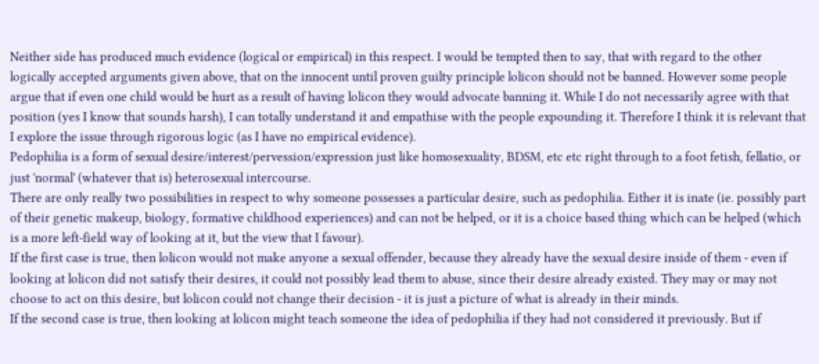Neither side has produced much evidence (logical or empirical) in this respect. I would be tempted then to say, that with regard to the other logically accepted arguments given above, that on the innocent until proven guilty principle lolicon should not be banned. However some people argue that if even one child would be hurt as a result of having lolicon they would advocate banning it. While I do not necessarily agree with that position (yes I know that sounds harsh), I can totally understand it and empathise with the people expounding it. Therefore I think it is relevant that I explore the issue through rigorous logic (as I have no empirical evidence).
Pedophilia is a form of sexual desire/interest/pervession/expression just like homosexuality, BDSM, etc etc right through to a foot fetish, fellatio, or just 'normal' (whatever that is) heterosexual intercourse.
There are only really two possibilities in respect to why someone possesses a particular desire, such as pedophilia. Either it is inate (ie. possibly part of their genetic makeup, biology, formative childhood experiences) and can not be helped, or it is a choice based thing which can be helped (which is a more left-field way of looking at it, but the view that I favour).
If the first case is true, then lolicon would not make anyone a sexual offender, because they already have the sexual desire inside of them - even if looking at lolicon did not satisfy their desires, it could not possibly lead them to abuse, since their desire already existed. They may or may not choose to act on this desire, but lolicon could not change their decision - it is just a picture of what is already in their minds.
If the second case is true, then looking at lolicon might teach someone the idea of pedophilia if they had not considered it previously. But if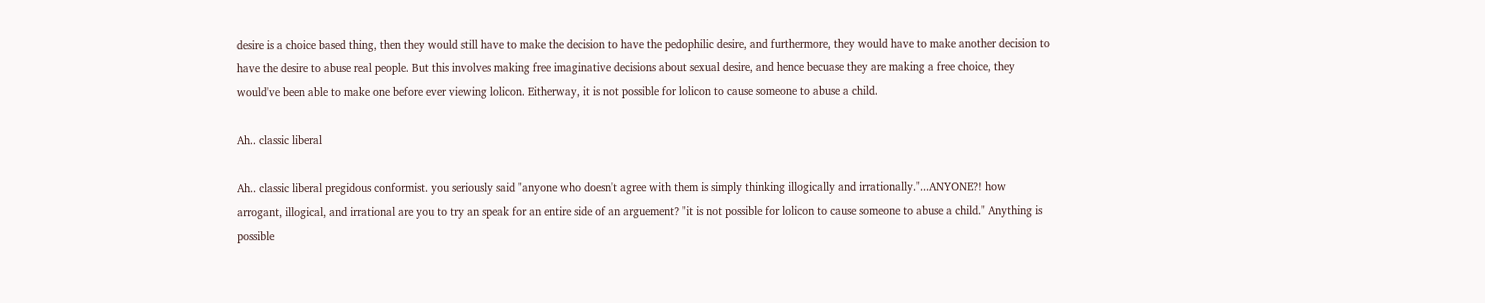desire is a choice based thing, then they would still have to make the decision to have the pedophilic desire, and furthermore, they would have to make another decision to have the desire to abuse real people. But this involves making free imaginative decisions about sexual desire, and hence becuase they are making a free choice, they would've been able to make one before ever viewing lolicon. Eitherway, it is not possible for lolicon to cause someone to abuse a child.

Ah.. classic liberal

Ah.. classic liberal pregidous conformist. you seriously said "anyone who doesn't agree with them is simply thinking illogically and irrationally."...ANYONE?! how arrogant, illogical, and irrational are you to try an speak for an entire side of an arguement? "it is not possible for lolicon to cause someone to abuse a child." Anything is possible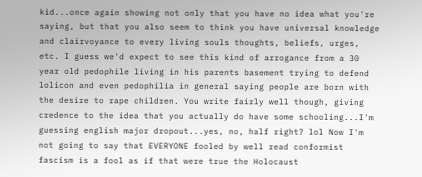kid...once again showing not only that you have no idea what you're saying, but that you also seem to think you have universal knowledge and clairvoyance to every living souls thoughts, beliefs, urges, etc. I guess we'd expect to see this kind of arrogance from a 30 year old pedophile living in his parents basement trying to defend lolicon and even pedophilia in general saying people are born with the desire to rape children. You write fairly well though, giving credence to the idea that you actually do have some schooling...I'm guessing english major dropout...yes, no, half right? lol Now I'm not going to say that EVERYONE fooled by well read conformist fascism is a fool as if that were true the Holocaust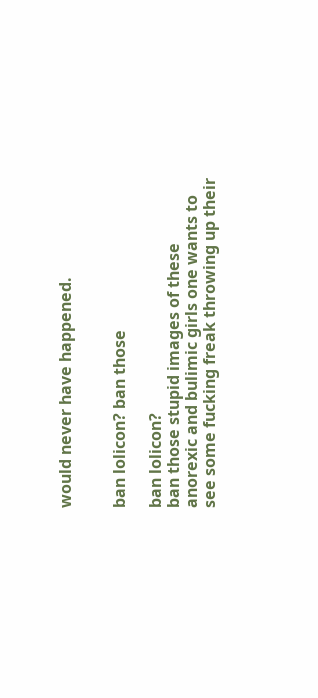would never have happened.


ban lolicon? ban those

ban lolicon?
ban those stupid images of these anorexic and bulimic girls one wants to see some fucking freak throwing up their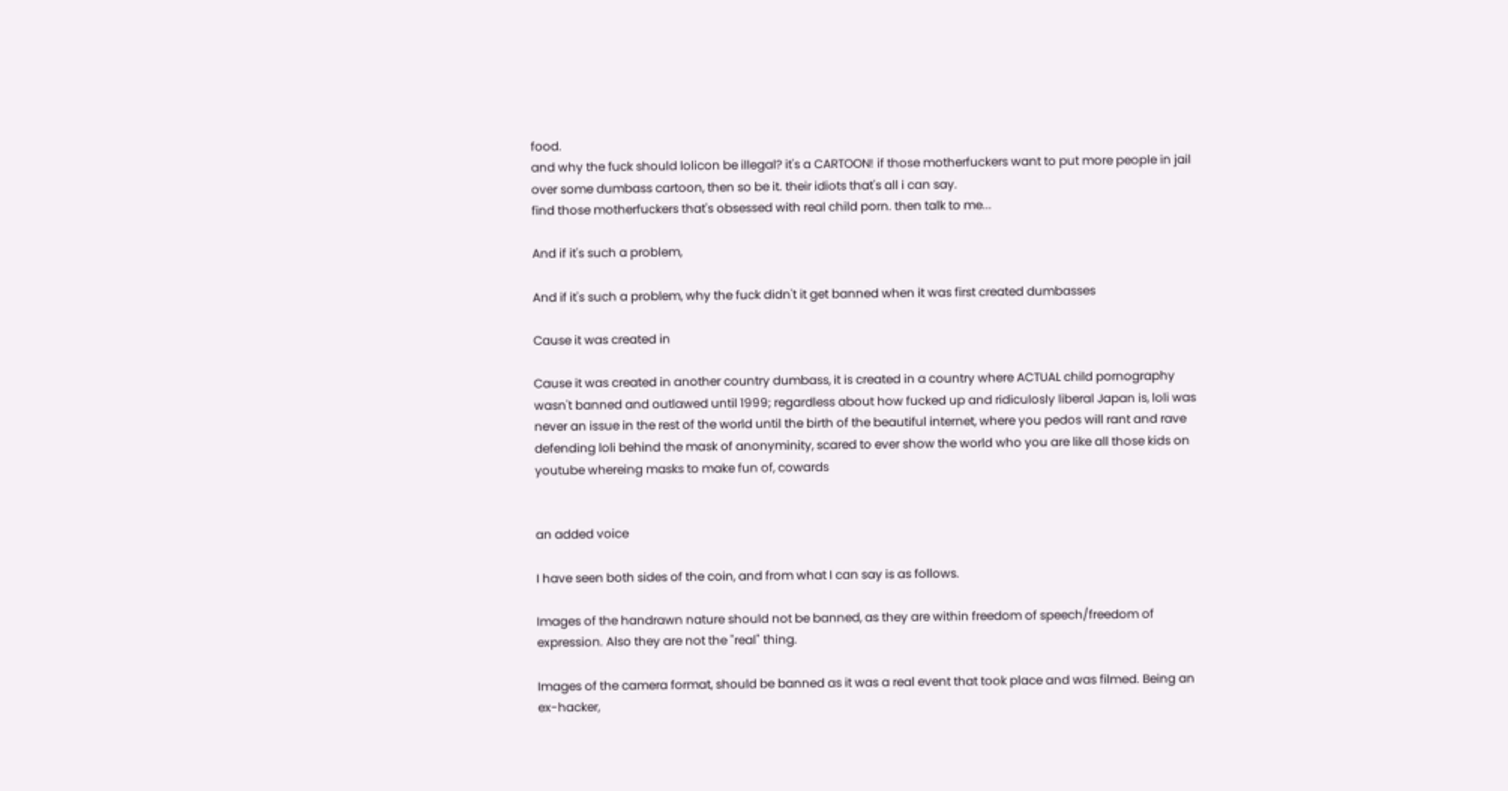food.
and why the fuck should lolicon be illegal? it's a CARTOON! if those motherfuckers want to put more people in jail over some dumbass cartoon, then so be it. their idiots that's all i can say.
find those motherfuckers that's obsessed with real child porn. then talk to me...

And if it's such a problem,

And if it's such a problem, why the fuck didn't it get banned when it was first created dumbasses

Cause it was created in

Cause it was created in another country dumbass, it is created in a country where ACTUAL child pornography wasn't banned and outlawed until 1999; regardless about how fucked up and ridiculosly liberal Japan is, loli was never an issue in the rest of the world until the birth of the beautiful internet, where you pedos will rant and rave defending loli behind the mask of anonyminity, scared to ever show the world who you are like all those kids on youtube whereing masks to make fun of, cowards


an added voice

I have seen both sides of the coin, and from what I can say is as follows.

Images of the handrawn nature should not be banned, as they are within freedom of speech/freedom of expression. Also they are not the "real" thing.

Images of the camera format, should be banned as it was a real event that took place and was filmed. Being an ex-hacker,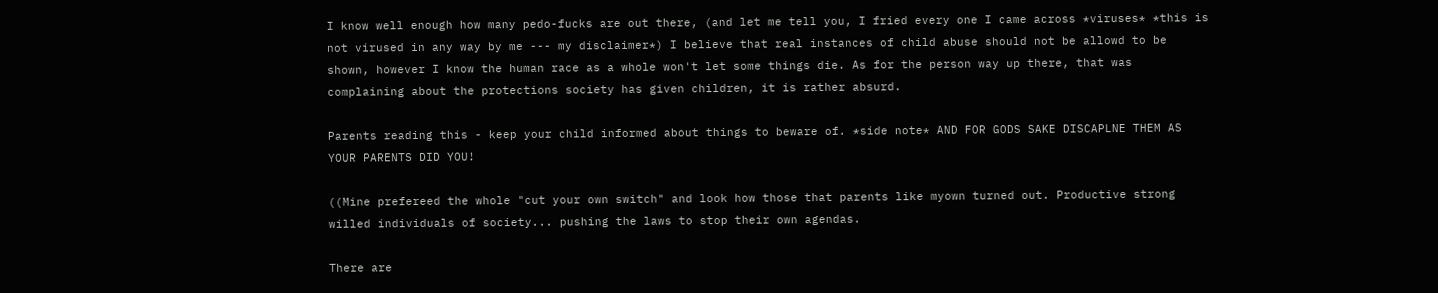I know well enough how many pedo-fucks are out there, (and let me tell you, I fried every one I came across *viruses* *this is not virused in any way by me --- my disclaimer*) I believe that real instances of child abuse should not be allowd to be shown, however I know the human race as a whole won't let some things die. As for the person way up there, that was complaining about the protections society has given children, it is rather absurd.

Parents reading this - keep your child informed about things to beware of. *side note* AND FOR GODS SAKE DISCAPLNE THEM AS YOUR PARENTS DID YOU!

((Mine prefereed the whole "cut your own switch" and look how those that parents like myown turned out. Productive strong willed individuals of society... pushing the laws to stop their own agendas.

There are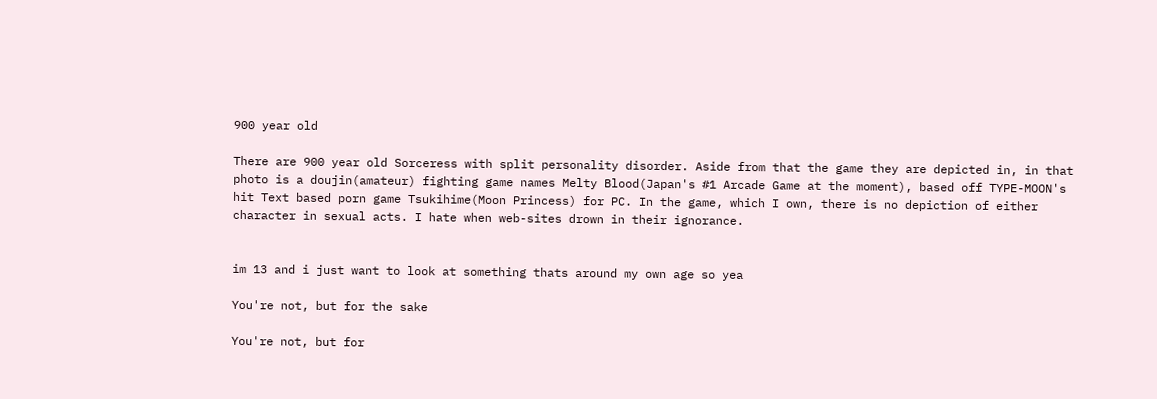900 year old

There are 900 year old Sorceress with split personality disorder. Aside from that the game they are depicted in, in that photo is a doujin(amateur) fighting game names Melty Blood(Japan's #1 Arcade Game at the moment), based off TYPE-MOON's hit Text based porn game Tsukihime(Moon Princess) for PC. In the game, which I own, there is no depiction of either character in sexual acts. I hate when web-sites drown in their ignorance.


im 13 and i just want to look at something thats around my own age so yea

You're not, but for the sake

You're not, but for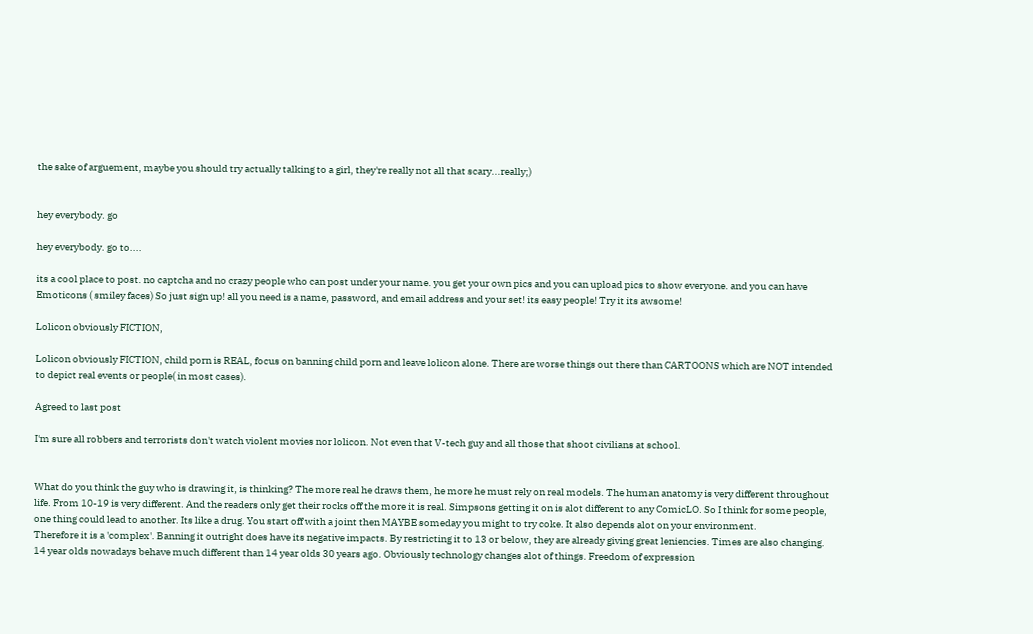the sake of arguement, maybe you should try actually talking to a girl, they're really not all that scary...really;)


hey everybody. go

hey everybody. go to....

its a cool place to post. no captcha and no crazy people who can post under your name. you get your own pics and you can upload pics to show everyone. and you can have Emoticons ( smiley faces) So just sign up! all you need is a name, password, and email address and your set! its easy people! Try it its awsome!

Lolicon obviously FICTION,

Lolicon obviously FICTION, child porn is REAL, focus on banning child porn and leave lolicon alone. There are worse things out there than CARTOONS which are NOT intended to depict real events or people( in most cases).

Agreed to last post

I'm sure all robbers and terrorists don't watch violent movies nor lolicon. Not even that V-tech guy and all those that shoot civilians at school.


What do you think the guy who is drawing it, is thinking? The more real he draws them, he more he must rely on real models. The human anatomy is very different throughout life. From 10-19 is very different. And the readers only get their rocks off the more it is real. Simpsons getting it on is alot different to any ComicLO. So I think for some people, one thing could lead to another. Its like a drug. You start off with a joint then MAYBE someday you might to try coke. It also depends alot on your environment.
Therefore it is a 'complex'. Banning it outright does have its negative impacts. By restricting it to 13 or below, they are already giving great leniencies. Times are also changing. 14 year olds nowadays behave much different than 14 year olds 30 years ago. Obviously technology changes alot of things. Freedom of expression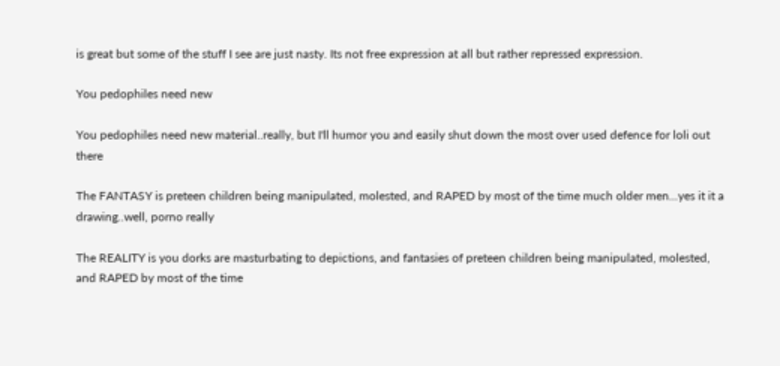is great but some of the stuff I see are just nasty. Its not free expression at all but rather repressed expression.

You pedophiles need new

You pedophiles need new material..really, but I'll humor you and easily shut down the most over used defence for loli out there

The FANTASY is preteen children being manipulated, molested, and RAPED by most of the time much older men...yes it it a drawing..well, porno really

The REALITY is you dorks are masturbating to depictions, and fantasies of preteen children being manipulated, molested, and RAPED by most of the time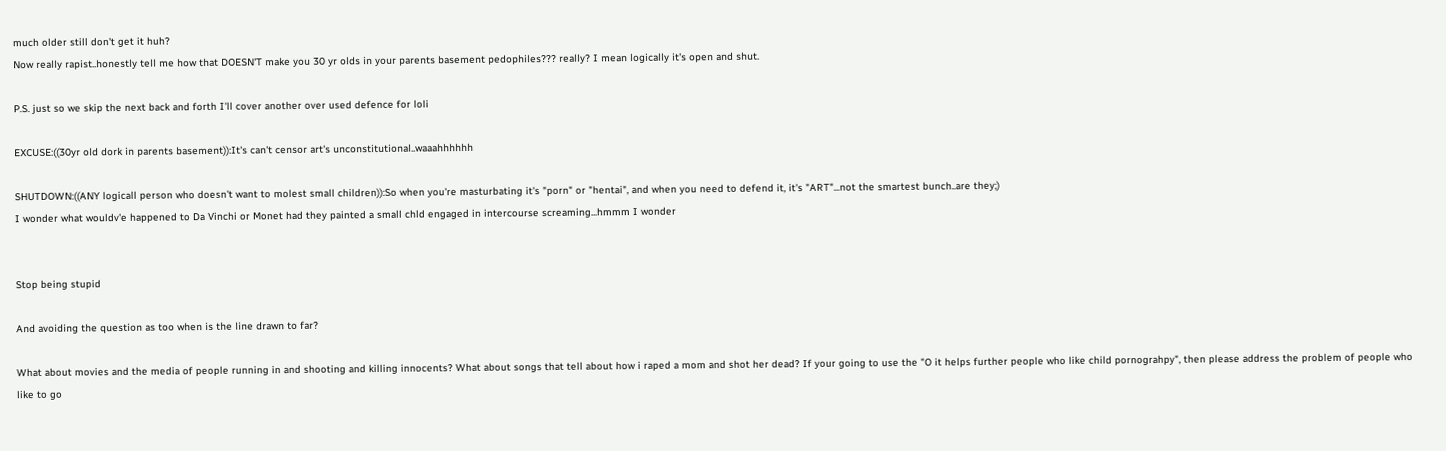much older still don't get it huh?
Now really rapist..honestly tell me how that DOESN'T make you 30 yr olds in your parents basement pedophiles??? really? I mean logically it's open and shut.

P.S. just so we skip the next back and forth I'll cover another over used defence for loli

EXCUSE:((30yr old dork in parents basement)):It's can't censor art's unconstitutional..waaahhhhhh

SHUTDOWN:((ANY logicall person who doesn't want to molest small children)):So when you're masturbating it's "porn" or "hentai", and when you need to defend it, it's "ART"...not the smartest bunch..are they;)
I wonder what wouldv'e happened to Da Vinchi or Monet had they painted a small chld engaged in intercourse screaming...hmmm I wonder


Stop being stupid

And avoiding the question as too when is the line drawn to far?

What about movies and the media of people running in and shooting and killing innocents? What about songs that tell about how i raped a mom and shot her dead? If your going to use the "O it helps further people who like child pornograhpy", then please address the problem of people who like to go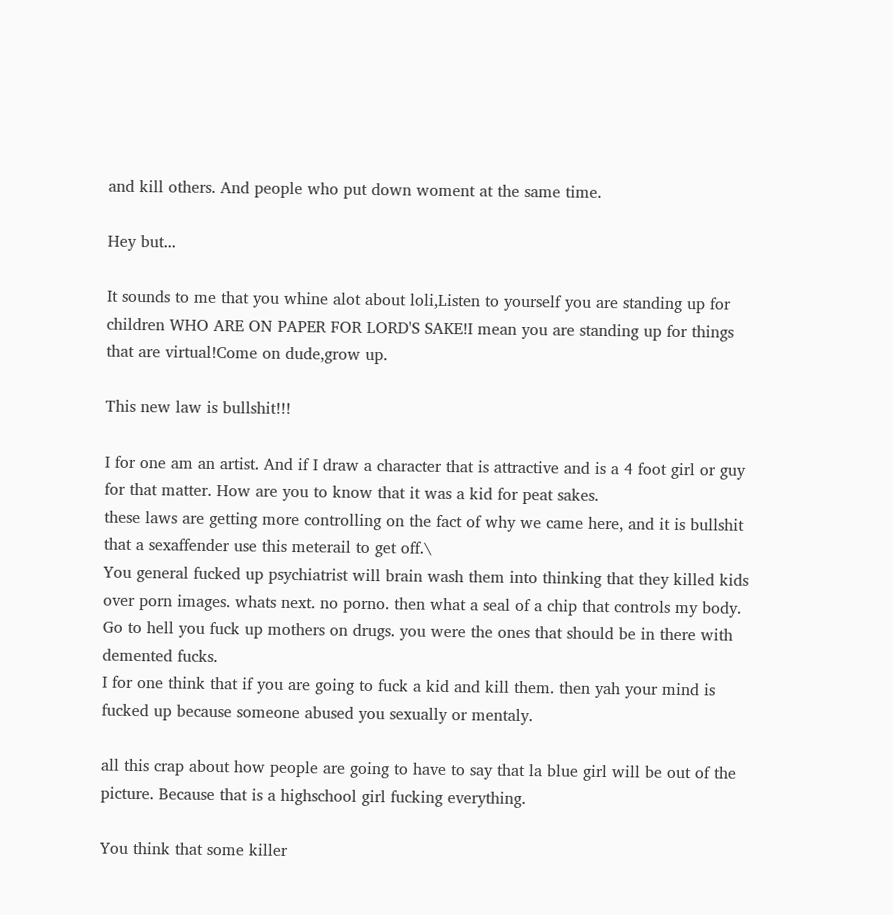and kill others. And people who put down woment at the same time.

Hey but...

It sounds to me that you whine alot about loli,Listen to yourself you are standing up for children WHO ARE ON PAPER FOR LORD'S SAKE!I mean you are standing up for things that are virtual!Come on dude,grow up.

This new law is bullshit!!!

I for one am an artist. And if I draw a character that is attractive and is a 4 foot girl or guy for that matter. How are you to know that it was a kid for peat sakes.
these laws are getting more controlling on the fact of why we came here, and it is bullshit that a sexaffender use this meterail to get off.\
You general fucked up psychiatrist will brain wash them into thinking that they killed kids over porn images. whats next. no porno. then what a seal of a chip that controls my body. Go to hell you fuck up mothers on drugs. you were the ones that should be in there with demented fucks.
I for one think that if you are going to fuck a kid and kill them. then yah your mind is fucked up because someone abused you sexually or mentaly.

all this crap about how people are going to have to say that la blue girl will be out of the picture. Because that is a highschool girl fucking everything.

You think that some killer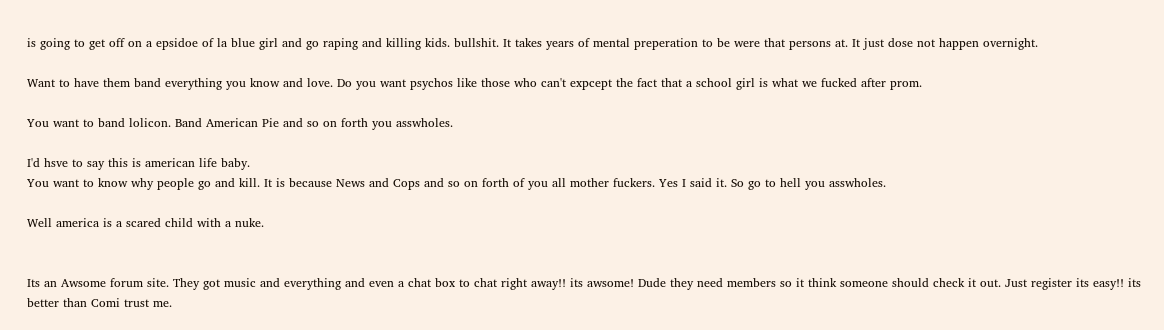is going to get off on a epsidoe of la blue girl and go raping and killing kids. bullshit. It takes years of mental preperation to be were that persons at. It just dose not happen overnight.

Want to have them band everything you know and love. Do you want psychos like those who can't expcept the fact that a school girl is what we fucked after prom.

You want to band lolicon. Band American Pie and so on forth you asswholes.

I'd hsve to say this is american life baby.
You want to know why people go and kill. It is because News and Cops and so on forth of you all mother fuckers. Yes I said it. So go to hell you asswholes.

Well america is a scared child with a nuke.


Its an Awsome forum site. They got music and everything and even a chat box to chat right away!! its awsome! Dude they need members so it think someone should check it out. Just register its easy!! its better than Comi trust me.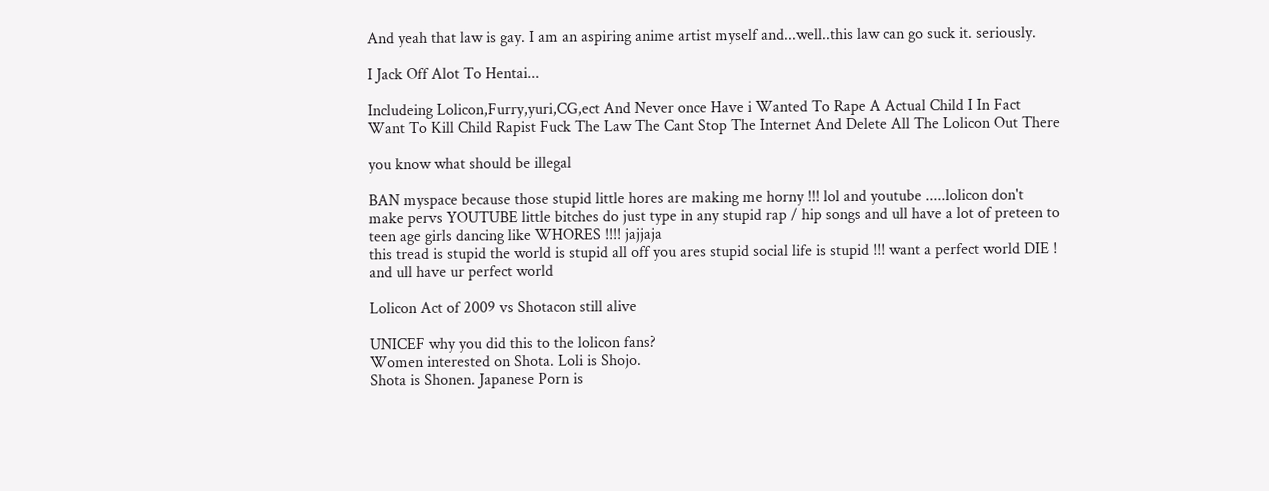And yeah that law is gay. I am an aspiring anime artist myself and...well..this law can go suck it. seriously.

I Jack Off Alot To Hentai...

Includeing Lolicon,Furry,yuri,CG,ect And Never once Have i Wanted To Rape A Actual Child I In Fact Want To Kill Child Rapist Fuck The Law The Cant Stop The Internet And Delete All The Lolicon Out There

you know what should be illegal

BAN myspace because those stupid little hores are making me horny !!! lol and youtube .....lolicon don't make pervs YOUTUBE little bitches do just type in any stupid rap / hip songs and ull have a lot of preteen to teen age girls dancing like WHORES !!!! jajjaja
this tread is stupid the world is stupid all off you ares stupid social life is stupid !!! want a perfect world DIE ! and ull have ur perfect world

Lolicon Act of 2009 vs Shotacon still alive

UNICEF why you did this to the lolicon fans?
Women interested on Shota. Loli is Shojo.
Shota is Shonen. Japanese Porn is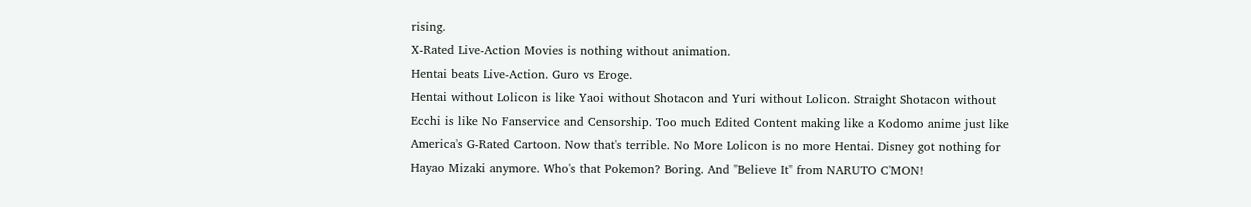rising.
X-Rated Live-Action Movies is nothing without animation.
Hentai beats Live-Action. Guro vs Eroge.
Hentai without Lolicon is like Yaoi without Shotacon and Yuri without Lolicon. Straight Shotacon without Ecchi is like No Fanservice and Censorship. Too much Edited Content making like a Kodomo anime just like America's G-Rated Cartoon. Now that's terrible. No More Lolicon is no more Hentai. Disney got nothing for Hayao Mizaki anymore. Who's that Pokemon? Boring. And "Believe It" from NARUTO C'MON!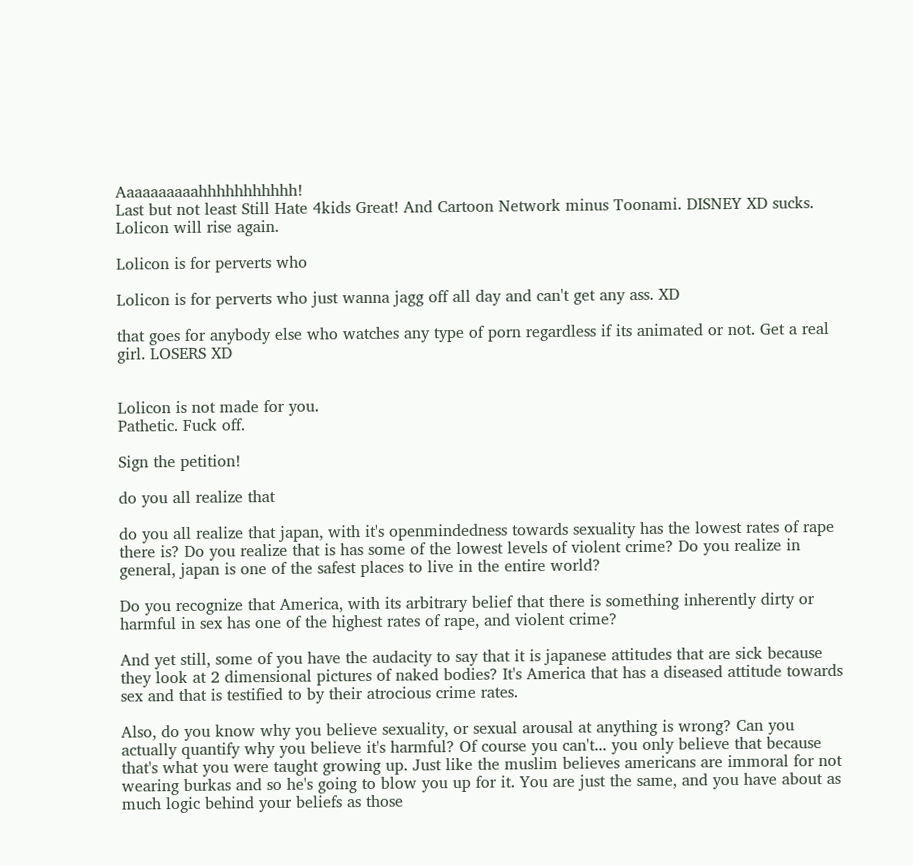Aaaaaaaaaahhhhhhhhhhh!
Last but not least Still Hate 4kids Great! And Cartoon Network minus Toonami. DISNEY XD sucks. Lolicon will rise again.

Lolicon is for perverts who

Lolicon is for perverts who just wanna jagg off all day and can't get any ass. XD

that goes for anybody else who watches any type of porn regardless if its animated or not. Get a real girl. LOSERS XD


Lolicon is not made for you.
Pathetic. Fuck off.

Sign the petition!

do you all realize that

do you all realize that japan, with it's openmindedness towards sexuality has the lowest rates of rape there is? Do you realize that is has some of the lowest levels of violent crime? Do you realize in general, japan is one of the safest places to live in the entire world?

Do you recognize that America, with its arbitrary belief that there is something inherently dirty or harmful in sex has one of the highest rates of rape, and violent crime?

And yet still, some of you have the audacity to say that it is japanese attitudes that are sick because they look at 2 dimensional pictures of naked bodies? It's America that has a diseased attitude towards sex and that is testified to by their atrocious crime rates.

Also, do you know why you believe sexuality, or sexual arousal at anything is wrong? Can you actually quantify why you believe it's harmful? Of course you can't... you only believe that because that's what you were taught growing up. Just like the muslim believes americans are immoral for not wearing burkas and so he's going to blow you up for it. You are just the same, and you have about as much logic behind your beliefs as those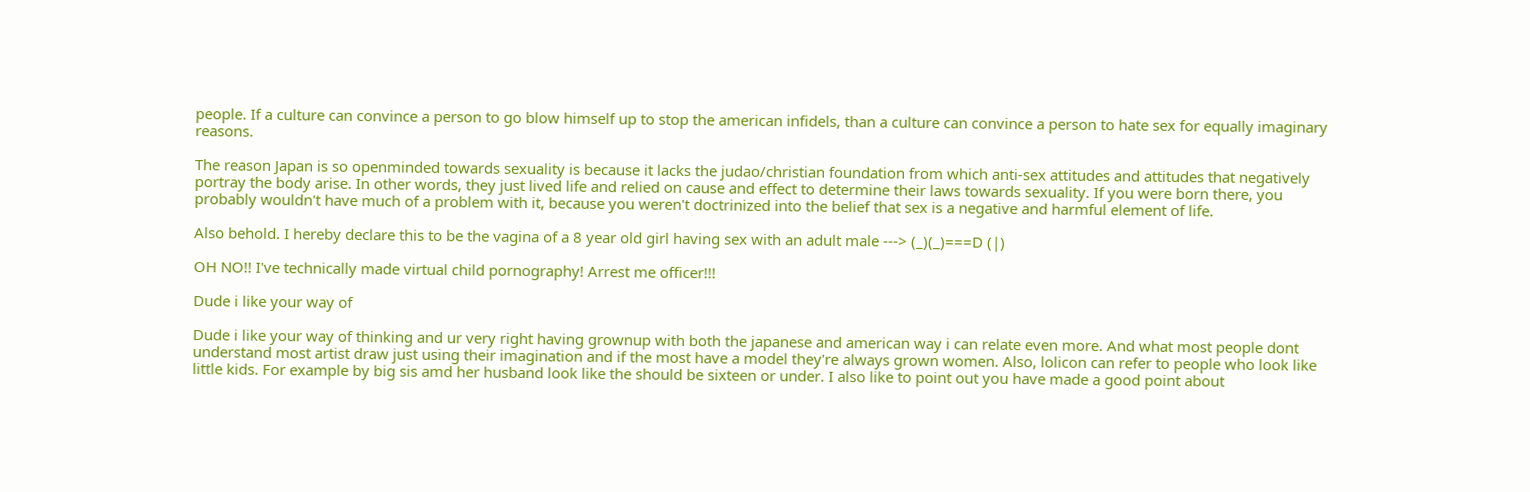people. If a culture can convince a person to go blow himself up to stop the american infidels, than a culture can convince a person to hate sex for equally imaginary reasons.

The reason Japan is so openminded towards sexuality is because it lacks the judao/christian foundation from which anti-sex attitudes and attitudes that negatively portray the body arise. In other words, they just lived life and relied on cause and effect to determine their laws towards sexuality. If you were born there, you probably wouldn't have much of a problem with it, because you weren't doctrinized into the belief that sex is a negative and harmful element of life.

Also behold. I hereby declare this to be the vagina of a 8 year old girl having sex with an adult male ---> (_)(_)===D (|)

OH NO!! I've technically made virtual child pornography! Arrest me officer!!!

Dude i like your way of

Dude i like your way of thinking and ur very right having grownup with both the japanese and american way i can relate even more. And what most people dont understand most artist draw just using their imagination and if the most have a model they're always grown women. Also, lolicon can refer to people who look like little kids. For example by big sis amd her husband look like the should be sixteen or under. I also like to point out you have made a good point about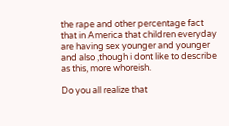the rape and other percentage fact that in America that children everyday are having sex younger and younger and also ,though i dont like to describe as this, more whoreish.

Do you all realize that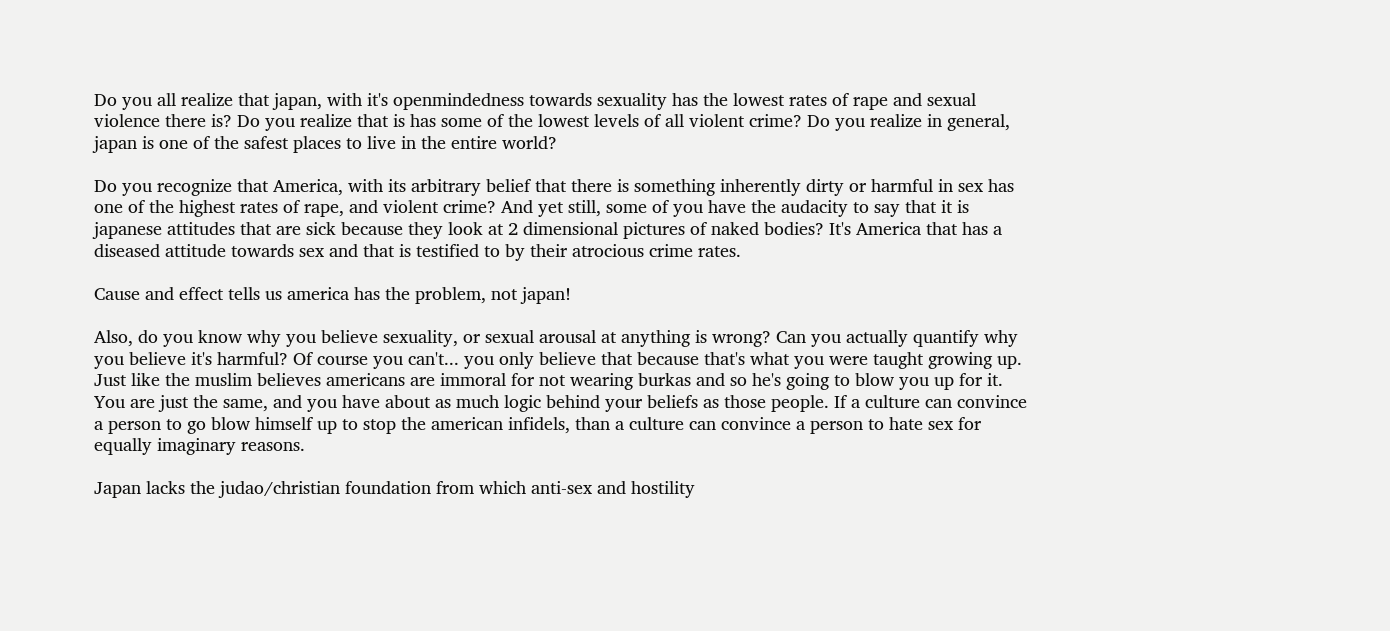Do you all realize that japan, with it's openmindedness towards sexuality has the lowest rates of rape and sexual violence there is? Do you realize that is has some of the lowest levels of all violent crime? Do you realize in general, japan is one of the safest places to live in the entire world?

Do you recognize that America, with its arbitrary belief that there is something inherently dirty or harmful in sex has one of the highest rates of rape, and violent crime? And yet still, some of you have the audacity to say that it is japanese attitudes that are sick because they look at 2 dimensional pictures of naked bodies? It's America that has a diseased attitude towards sex and that is testified to by their atrocious crime rates.

Cause and effect tells us america has the problem, not japan!

Also, do you know why you believe sexuality, or sexual arousal at anything is wrong? Can you actually quantify why you believe it's harmful? Of course you can't... you only believe that because that's what you were taught growing up. Just like the muslim believes americans are immoral for not wearing burkas and so he's going to blow you up for it. You are just the same, and you have about as much logic behind your beliefs as those people. If a culture can convince a person to go blow himself up to stop the american infidels, than a culture can convince a person to hate sex for equally imaginary reasons.

Japan lacks the judao/christian foundation from which anti-sex and hostility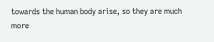towards the human body arise, so they are much more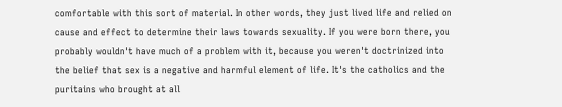comfortable with this sort of material. In other words, they just lived life and relied on cause and effect to determine their laws towards sexuality. If you were born there, you probably wouldn't have much of a problem with it, because you weren't doctrinized into the belief that sex is a negative and harmful element of life. It's the catholics and the puritains who brought at all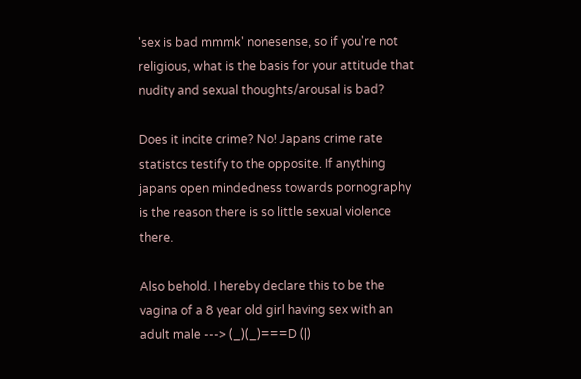'sex is bad mmmk' nonesense, so if you're not religious, what is the basis for your attitude that nudity and sexual thoughts/arousal is bad?

Does it incite crime? No! Japans crime rate statistcs testify to the opposite. If anything japans open mindedness towards pornography is the reason there is so little sexual violence there.

Also behold. I hereby declare this to be the vagina of a 8 year old girl having sex with an adult male ---> (_)(_)===D (|)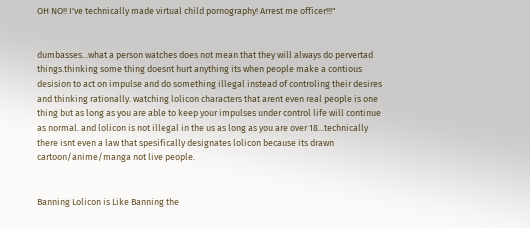OH NO!! I've technically made virtual child pornography! Arrest me officer!!!"


dumbasses...what a person watches does not mean that they will always do pervertad things.thinking some thing doesnt hurt anything its when people make a contious desision to act on impulse and do something illegal instead of controling their desires and thinking rationally. watching lolicon characters that arent even real people is one thing but as long as you are able to keep your impulses under control life will continue as normal. and lolicon is not illegal in the us as long as you are over 18...technically there isnt even a law that spesifically designates lolicon because its drawn cartoon/anime/manga not live people.


Banning Lolicon is Like Banning the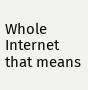Whole Internet that means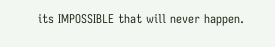its IMPOSSIBLE that will never happen.